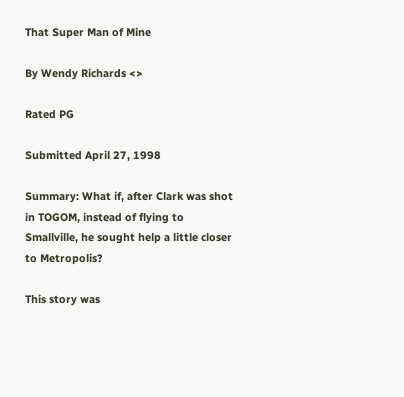That Super Man of Mine

By Wendy Richards <>

Rated PG

Submitted April 27, 1998

Summary: What if, after Clark was shot in TOGOM, instead of flying to Smallville, he sought help a little closer to Metropolis?

This story was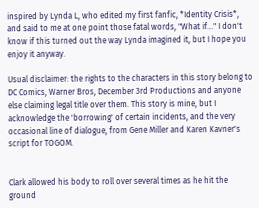inspired by Lynda L, who edited my first fanfic, *Identity Crisis*, and said to me at one point those fatal words, "What if…" I don't know if this turned out the way Lynda imagined it, but I hope you enjoy it anyway.

Usual disclaimer: the rights to the characters in this story belong to DC Comics, Warner Bros, December 3rd Productions and anyone else claiming legal title over them. This story is mine, but I acknowledge the 'borrowing' of certain incidents, and the very occasional line of dialogue, from Gene Miller and Karen Kavner's script for TOGOM.


Clark allowed his body to roll over several times as he hit the ground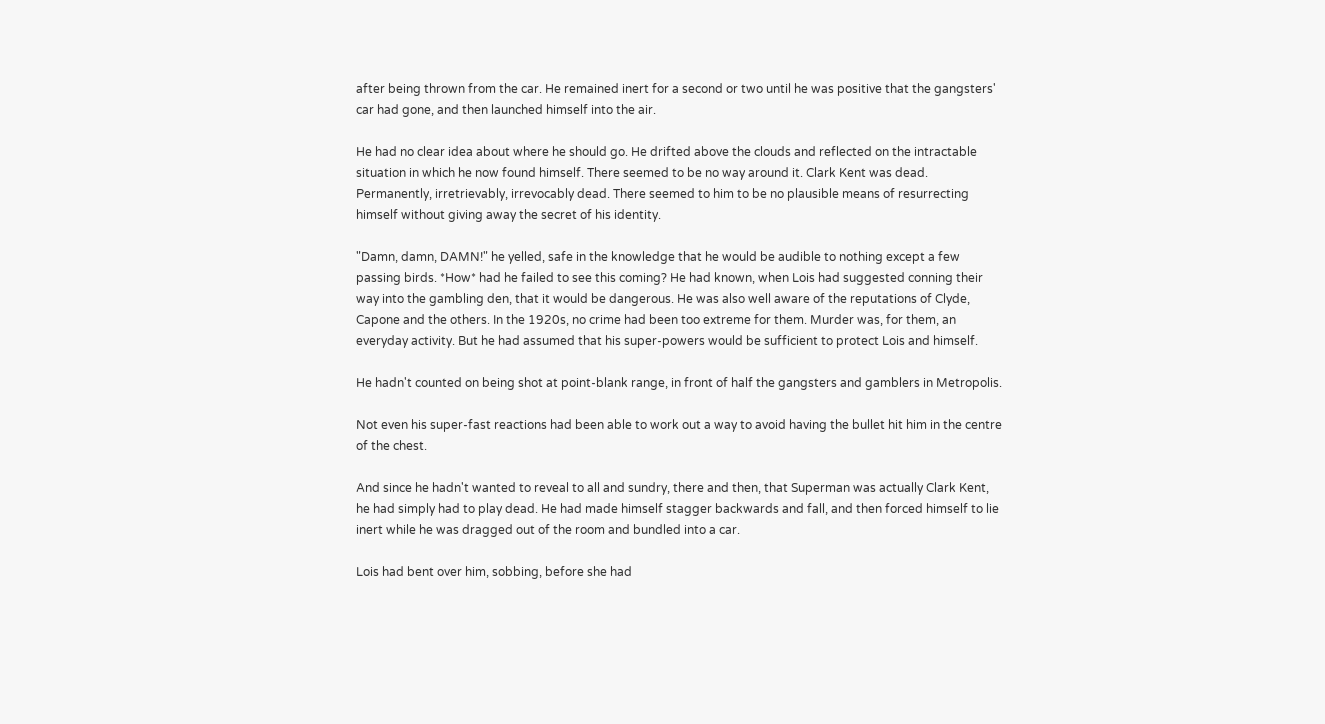after being thrown from the car. He remained inert for a second or two until he was positive that the gangsters' car had gone, and then launched himself into the air.

He had no clear idea about where he should go. He drifted above the clouds and reflected on the intractable situation in which he now found himself. There seemed to be no way around it. Clark Kent was dead. Permanently, irretrievably, irrevocably dead. There seemed to him to be no plausible means of resurrecting himself without giving away the secret of his identity.

"Damn, damn, DAMN!" he yelled, safe in the knowledge that he would be audible to nothing except a few passing birds. *How* had he failed to see this coming? He had known, when Lois had suggested conning their way into the gambling den, that it would be dangerous. He was also well aware of the reputations of Clyde, Capone and the others. In the 1920s, no crime had been too extreme for them. Murder was, for them, an everyday activity. But he had assumed that his super-powers would be sufficient to protect Lois and himself.

He hadn't counted on being shot at point-blank range, in front of half the gangsters and gamblers in Metropolis.

Not even his super-fast reactions had been able to work out a way to avoid having the bullet hit him in the centre of the chest.

And since he hadn't wanted to reveal to all and sundry, there and then, that Superman was actually Clark Kent, he had simply had to play dead. He had made himself stagger backwards and fall, and then forced himself to lie inert while he was dragged out of the room and bundled into a car.

Lois had bent over him, sobbing, before she had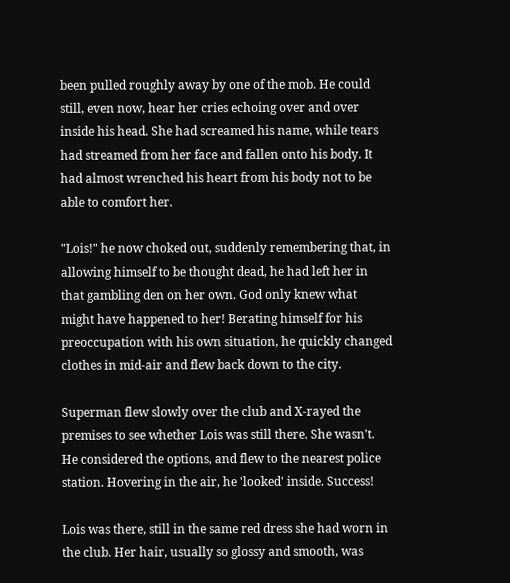been pulled roughly away by one of the mob. He could still, even now, hear her cries echoing over and over inside his head. She had screamed his name, while tears had streamed from her face and fallen onto his body. It had almost wrenched his heart from his body not to be able to comfort her.

"Lois!" he now choked out, suddenly remembering that, in allowing himself to be thought dead, he had left her in that gambling den on her own. God only knew what might have happened to her! Berating himself for his preoccupation with his own situation, he quickly changed clothes in mid-air and flew back down to the city.

Superman flew slowly over the club and X-rayed the premises to see whether Lois was still there. She wasn't. He considered the options, and flew to the nearest police station. Hovering in the air, he 'looked' inside. Success!

Lois was there, still in the same red dress she had worn in the club. Her hair, usually so glossy and smooth, was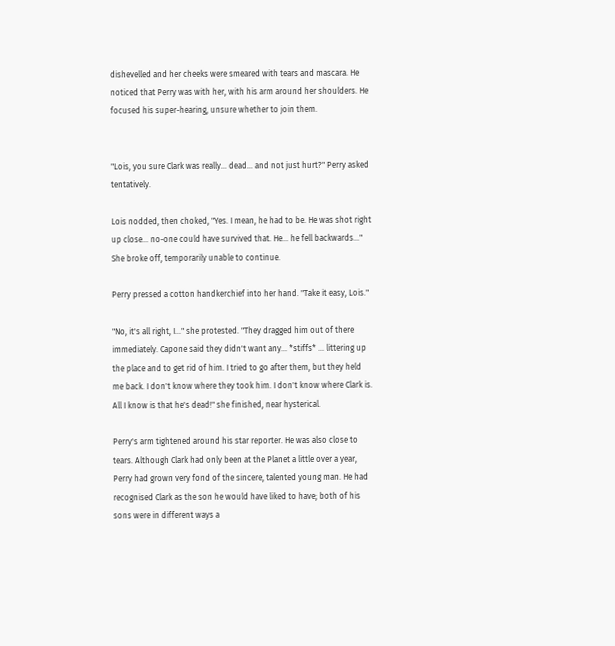dishevelled and her cheeks were smeared with tears and mascara. He noticed that Perry was with her, with his arm around her shoulders. He focused his super-hearing, unsure whether to join them.


"Lois, you sure Clark was really… dead… and not just hurt?" Perry asked tentatively.

Lois nodded, then choked, "Yes. I mean, he had to be. He was shot right up close… no-one could have survived that. He… he fell backwards…" She broke off, temporarily unable to continue.

Perry pressed a cotton handkerchief into her hand. "Take it easy, Lois."

"No, it's all right, I…" she protested. "They dragged him out of there immediately. Capone said they didn't want any… *stiffs* … littering up the place and to get rid of him. I tried to go after them, but they held me back. I don't know where they took him. I don't know where Clark is. All I know is that he's dead!" she finished, near hysterical.

Perry's arm tightened around his star reporter. He was also close to tears. Although Clark had only been at the Planet a little over a year, Perry had grown very fond of the sincere, talented young man. He had recognised Clark as the son he would have liked to have; both of his sons were in different ways a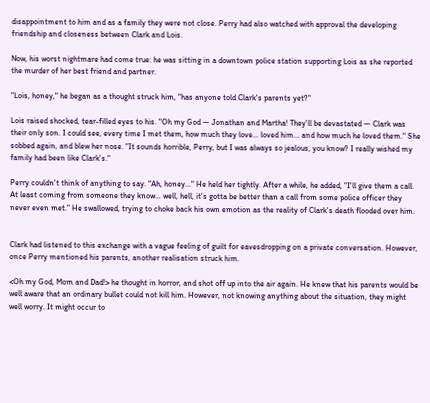disappointment to him and as a family they were not close. Perry had also watched with approval the developing friendship and closeness between Clark and Lois.

Now, his worst nightmare had come true: he was sitting in a downtown police station supporting Lois as she reported the murder of her best friend and partner.

"Lois, honey," he began as a thought struck him, "has anyone told Clark's parents yet?"

Lois raised shocked, tear-filled eyes to his. "Oh my God — Jonathan and Martha! They'll be devastated — Clark was their only son. I could see, every time I met them, how much they love… loved him… and how much he loved them." She sobbed again, and blew her nose. "It sounds horrible, Perry, but I was always so jealous, you know? I really wished my family had been like Clark's."

Perry couldn't think of anything to say. "Ah, honey…" He held her tightly. After a while, he added, "I'll give them a call. At least coming from someone they know… well, hell, it's gotta be better than a call from some police officer they never even met." He swallowed, trying to choke back his own emotion as the reality of Clark's death flooded over him.


Clark had listened to this exchange with a vague feeling of guilt for eavesdropping on a private conversation. However, once Perry mentioned his parents, another realisation struck him.

<Oh my God, Mom and Dad!> he thought in horror, and shot off up into the air again. He knew that his parents would be well aware that an ordinary bullet could not kill him. However, not knowing anything about the situation, they might well worry. It might occur to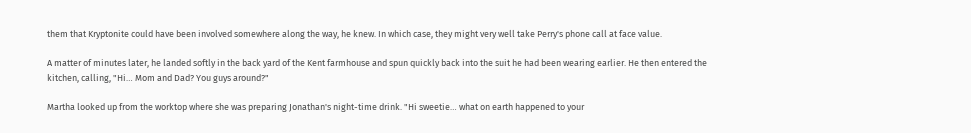them that Kryptonite could have been involved somewhere along the way, he knew. In which case, they might very well take Perry's phone call at face value.

A matter of minutes later, he landed softly in the back yard of the Kent farmhouse and spun quickly back into the suit he had been wearing earlier. He then entered the kitchen, calling, "Hi… Mom and Dad? You guys around?"

Martha looked up from the worktop where she was preparing Jonathan's night-time drink. "Hi sweetie… what on earth happened to your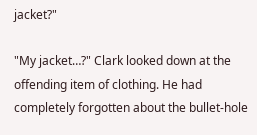jacket?"

"My jacket…?" Clark looked down at the offending item of clothing. He had completely forgotten about the bullet-hole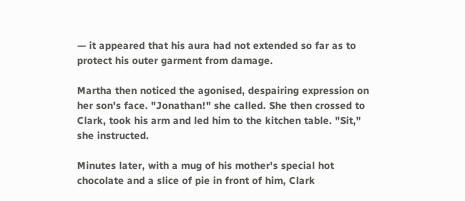— it appeared that his aura had not extended so far as to protect his outer garment from damage.

Martha then noticed the agonised, despairing expression on her son's face. "Jonathan!" she called. She then crossed to Clark, took his arm and led him to the kitchen table. "Sit," she instructed.

Minutes later, with a mug of his mother's special hot chocolate and a slice of pie in front of him, Clark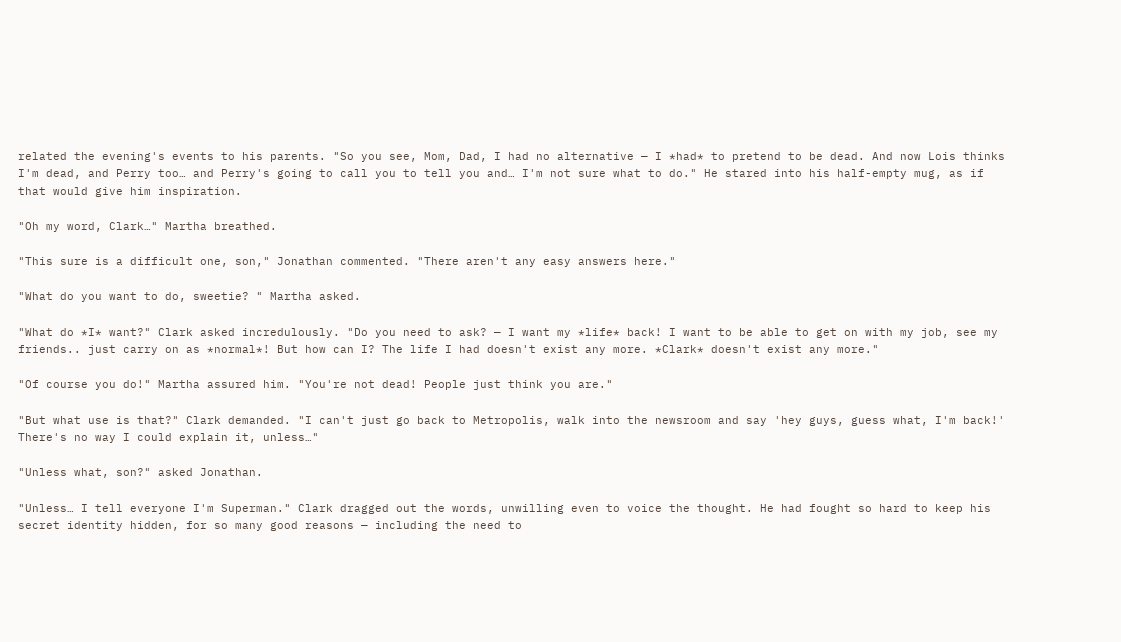related the evening's events to his parents. "So you see, Mom, Dad, I had no alternative — I *had* to pretend to be dead. And now Lois thinks I'm dead, and Perry too… and Perry's going to call you to tell you and… I'm not sure what to do." He stared into his half-empty mug, as if that would give him inspiration.

"Oh my word, Clark…" Martha breathed.

"This sure is a difficult one, son," Jonathan commented. "There aren't any easy answers here."

"What do you want to do, sweetie? " Martha asked.

"What do *I* want?" Clark asked incredulously. "Do you need to ask? — I want my *life* back! I want to be able to get on with my job, see my friends.. just carry on as *normal*! But how can I? The life I had doesn't exist any more. *Clark* doesn't exist any more."

"Of course you do!" Martha assured him. "You're not dead! People just think you are."

"But what use is that?" Clark demanded. "I can't just go back to Metropolis, walk into the newsroom and say 'hey guys, guess what, I'm back!' There's no way I could explain it, unless…"

"Unless what, son?" asked Jonathan.

"Unless… I tell everyone I'm Superman." Clark dragged out the words, unwilling even to voice the thought. He had fought so hard to keep his secret identity hidden, for so many good reasons — including the need to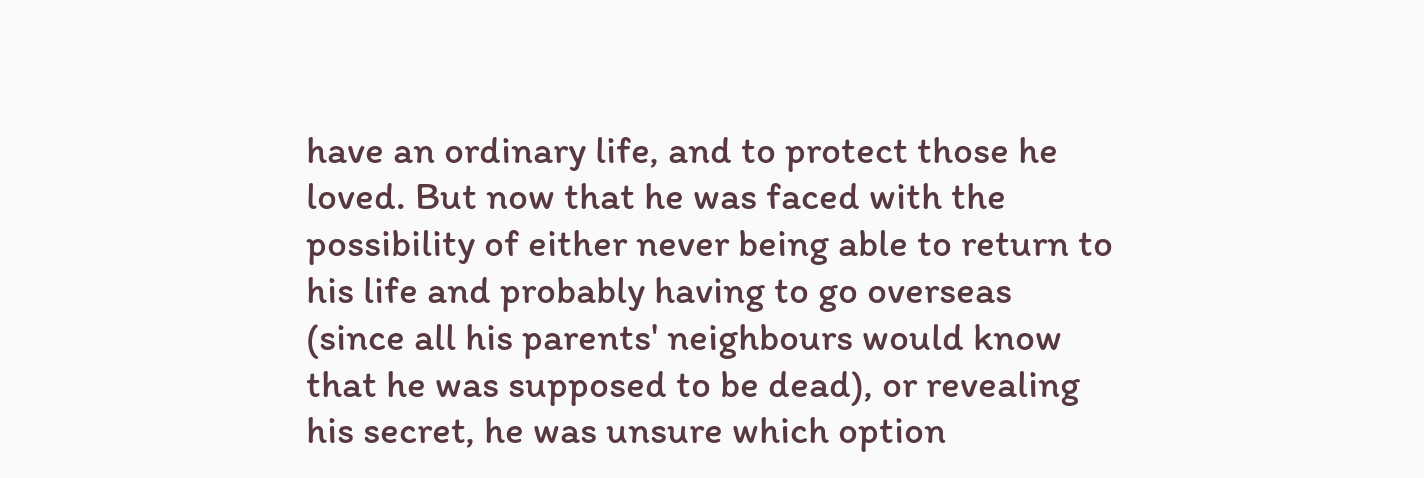have an ordinary life, and to protect those he loved. But now that he was faced with the possibility of either never being able to return to his life and probably having to go overseas (since all his parents' neighbours would know that he was supposed to be dead), or revealing his secret, he was unsure which option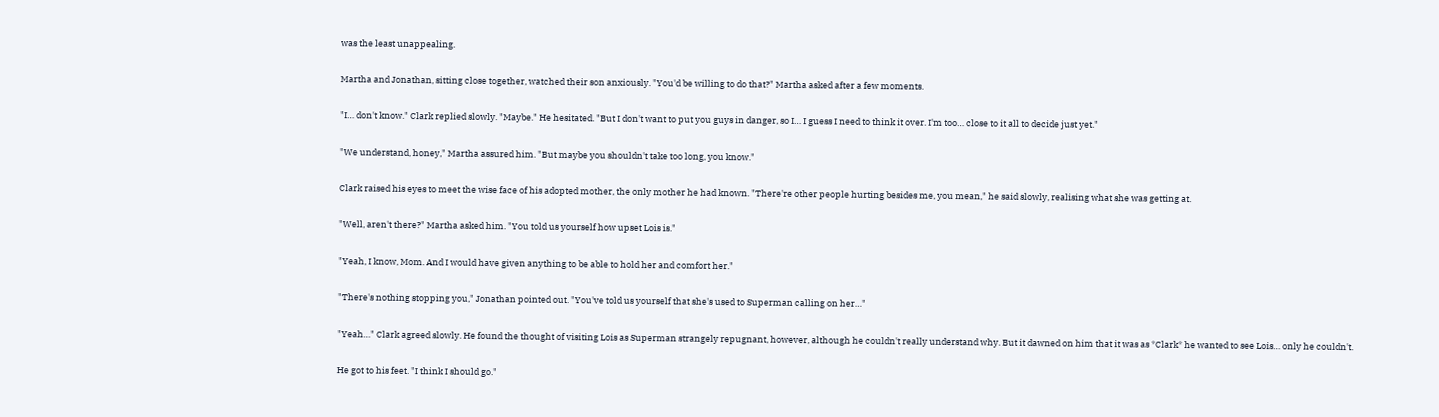was the least unappealing.

Martha and Jonathan, sitting close together, watched their son anxiously. "You'd be willing to do that?" Martha asked after a few moments.

"I… don't know." Clark replied slowly. "Maybe." He hesitated. "But I don't want to put you guys in danger, so I… I guess I need to think it over. I'm too… close to it all to decide just yet."

"We understand, honey," Martha assured him. "But maybe you shouldn't take too long, you know."

Clark raised his eyes to meet the wise face of his adopted mother, the only mother he had known. "There're other people hurting besides me, you mean," he said slowly, realising what she was getting at.

"Well, aren't there?" Martha asked him. "You told us yourself how upset Lois is."

"Yeah, I know, Mom. And I would have given anything to be able to hold her and comfort her."

"There's nothing stopping you," Jonathan pointed out. "You've told us yourself that she's used to Superman calling on her…"

"Yeah…" Clark agreed slowly. He found the thought of visiting Lois as Superman strangely repugnant, however, although he couldn't really understand why. But it dawned on him that it was as *Clark* he wanted to see Lois… only he couldn't.

He got to his feet. "I think I should go."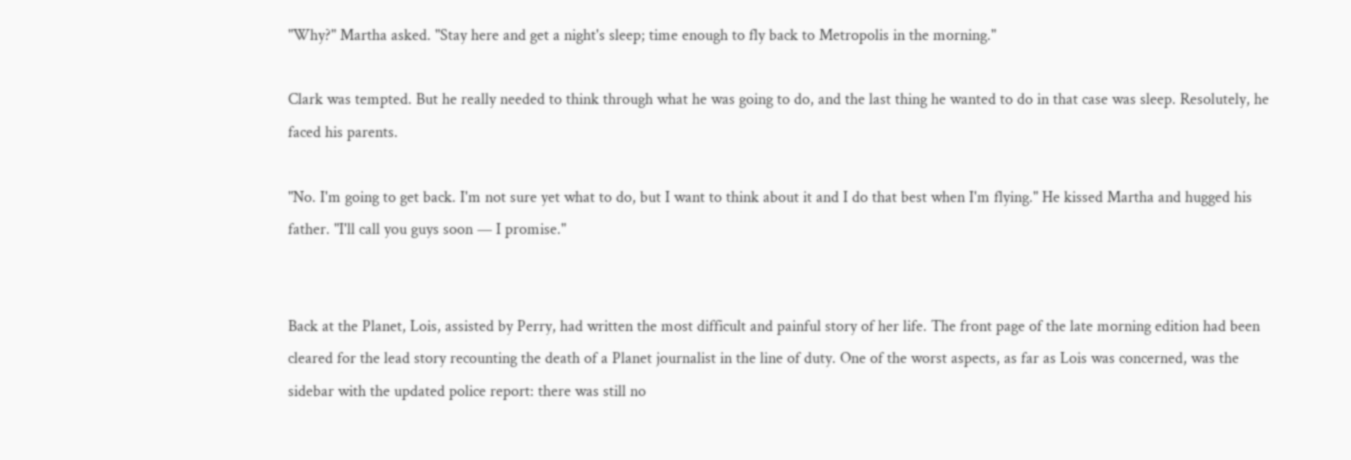"Why?" Martha asked. "Stay here and get a night's sleep; time enough to fly back to Metropolis in the morning."

Clark was tempted. But he really needed to think through what he was going to do, and the last thing he wanted to do in that case was sleep. Resolutely, he faced his parents.

"No. I'm going to get back. I'm not sure yet what to do, but I want to think about it and I do that best when I'm flying." He kissed Martha and hugged his father. "I'll call you guys soon — I promise."


Back at the Planet, Lois, assisted by Perry, had written the most difficult and painful story of her life. The front page of the late morning edition had been cleared for the lead story recounting the death of a Planet journalist in the line of duty. One of the worst aspects, as far as Lois was concerned, was the sidebar with the updated police report: there was still no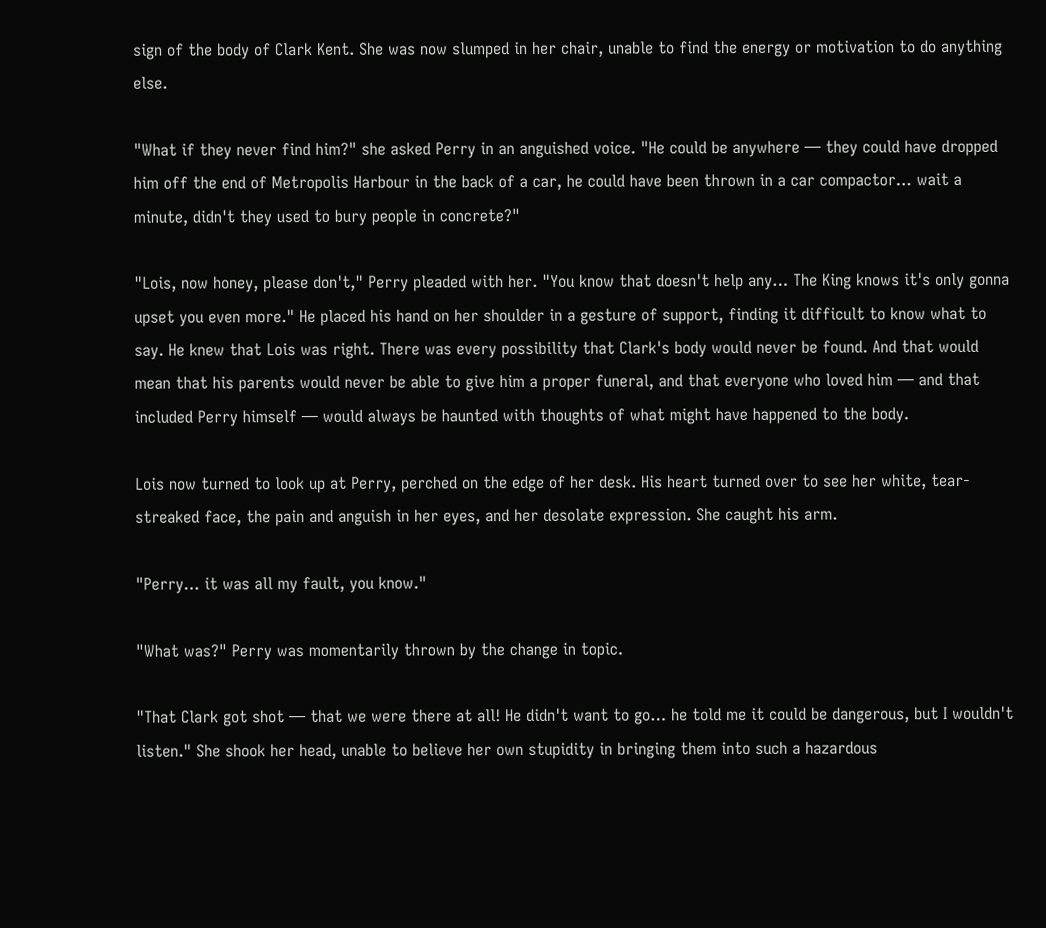sign of the body of Clark Kent. She was now slumped in her chair, unable to find the energy or motivation to do anything else.

"What if they never find him?" she asked Perry in an anguished voice. "He could be anywhere — they could have dropped him off the end of Metropolis Harbour in the back of a car, he could have been thrown in a car compactor… wait a minute, didn't they used to bury people in concrete?"

"Lois, now honey, please don't," Perry pleaded with her. "You know that doesn't help any… The King knows it's only gonna upset you even more." He placed his hand on her shoulder in a gesture of support, finding it difficult to know what to say. He knew that Lois was right. There was every possibility that Clark's body would never be found. And that would mean that his parents would never be able to give him a proper funeral, and that everyone who loved him — and that included Perry himself — would always be haunted with thoughts of what might have happened to the body.

Lois now turned to look up at Perry, perched on the edge of her desk. His heart turned over to see her white, tear-streaked face, the pain and anguish in her eyes, and her desolate expression. She caught his arm.

"Perry… it was all my fault, you know."

"What was?" Perry was momentarily thrown by the change in topic.

"That Clark got shot — that we were there at all! He didn't want to go… he told me it could be dangerous, but I wouldn't listen." She shook her head, unable to believe her own stupidity in bringing them into such a hazardous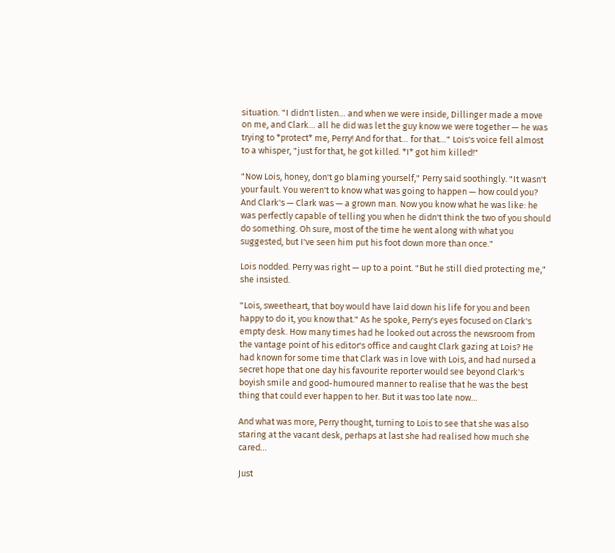situation. "I didn't listen… and when we were inside, Dillinger made a move on me, and Clark… all he did was let the guy know we were together — he was trying to *protect* me, Perry! And for that… for that…" Lois's voice fell almost to a whisper, "just for that, he got killed. *I* got him killed!"

"Now Lois, honey, don't go blaming yourself," Perry said soothingly. "It wasn't your fault. You weren't to know what was going to happen — how could you? And Clark's — Clark was — a grown man. Now you know what he was like: he was perfectly capable of telling you when he didn't think the two of you should do something. Oh sure, most of the time he went along with what you suggested, but I've seen him put his foot down more than once."

Lois nodded. Perry was right — up to a point. "But he still died protecting me," she insisted.

"Lois, sweetheart, that boy would have laid down his life for you and been happy to do it, you know that." As he spoke, Perry's eyes focused on Clark's empty desk. How many times had he looked out across the newsroom from the vantage point of his editor's office and caught Clark gazing at Lois? He had known for some time that Clark was in love with Lois, and had nursed a secret hope that one day his favourite reporter would see beyond Clark's boyish smile and good-humoured manner to realise that he was the best thing that could ever happen to her. But it was too late now…

And what was more, Perry thought, turning to Lois to see that she was also staring at the vacant desk, perhaps at last she had realised how much she cared…

Just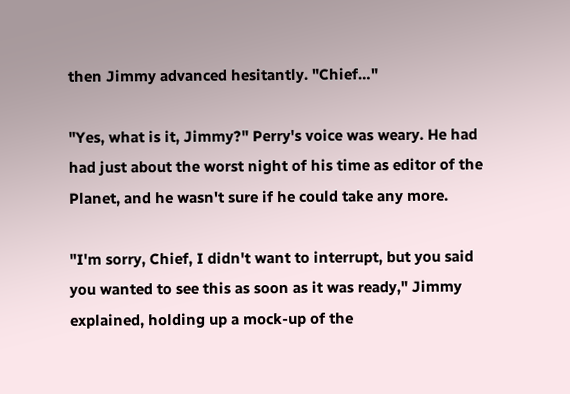then Jimmy advanced hesitantly. "Chief…"

"Yes, what is it, Jimmy?" Perry's voice was weary. He had had just about the worst night of his time as editor of the Planet, and he wasn't sure if he could take any more.

"I'm sorry, Chief, I didn't want to interrupt, but you said you wanted to see this as soon as it was ready," Jimmy explained, holding up a mock-up of the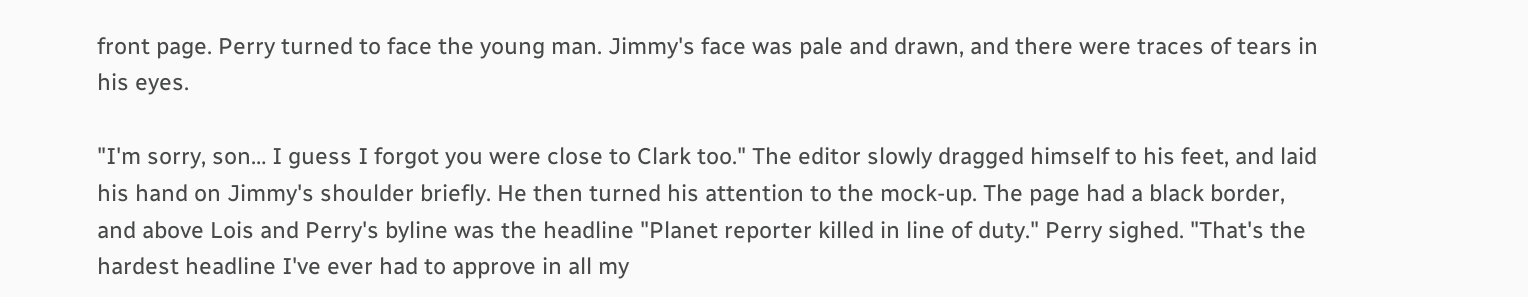front page. Perry turned to face the young man. Jimmy's face was pale and drawn, and there were traces of tears in his eyes.

"I'm sorry, son… I guess I forgot you were close to Clark too." The editor slowly dragged himself to his feet, and laid his hand on Jimmy's shoulder briefly. He then turned his attention to the mock-up. The page had a black border, and above Lois and Perry's byline was the headline "Planet reporter killed in line of duty." Perry sighed. "That's the hardest headline I've ever had to approve in all my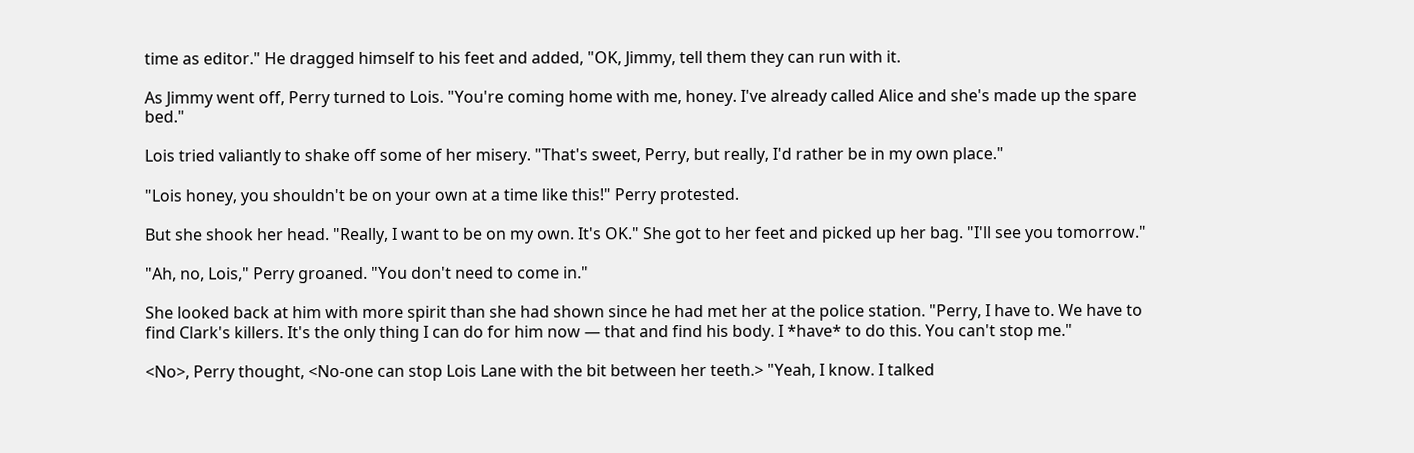time as editor." He dragged himself to his feet and added, "OK, Jimmy, tell them they can run with it.

As Jimmy went off, Perry turned to Lois. "You're coming home with me, honey. I've already called Alice and she's made up the spare bed."

Lois tried valiantly to shake off some of her misery. "That's sweet, Perry, but really, I'd rather be in my own place."

"Lois honey, you shouldn't be on your own at a time like this!" Perry protested.

But she shook her head. "Really, I want to be on my own. It's OK." She got to her feet and picked up her bag. "I'll see you tomorrow."

"Ah, no, Lois," Perry groaned. "You don't need to come in."

She looked back at him with more spirit than she had shown since he had met her at the police station. "Perry, I have to. We have to find Clark's killers. It's the only thing I can do for him now — that and find his body. I *have* to do this. You can't stop me."

<No>, Perry thought, <No-one can stop Lois Lane with the bit between her teeth.> "Yeah, I know. I talked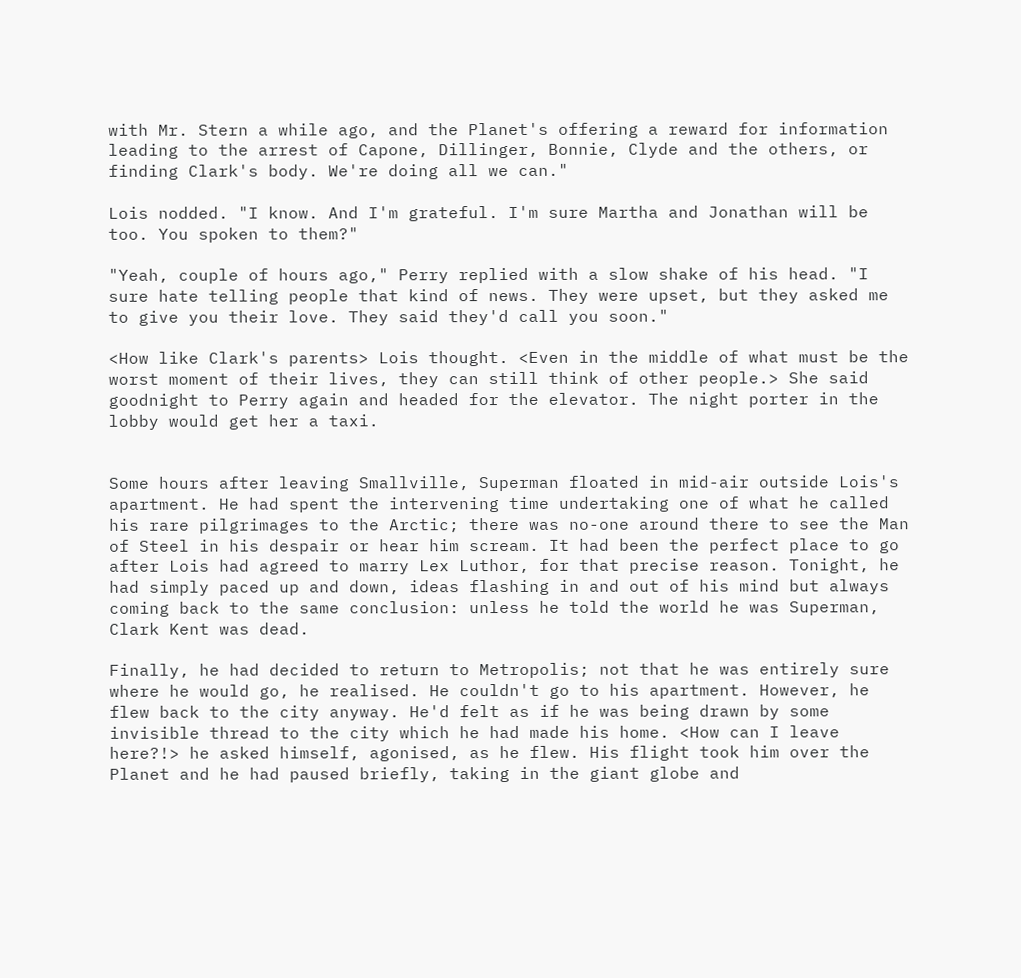with Mr. Stern a while ago, and the Planet's offering a reward for information leading to the arrest of Capone, Dillinger, Bonnie, Clyde and the others, or finding Clark's body. We're doing all we can."

Lois nodded. "I know. And I'm grateful. I'm sure Martha and Jonathan will be too. You spoken to them?"

"Yeah, couple of hours ago," Perry replied with a slow shake of his head. "I sure hate telling people that kind of news. They were upset, but they asked me to give you their love. They said they'd call you soon."

<How like Clark's parents> Lois thought. <Even in the middle of what must be the worst moment of their lives, they can still think of other people.> She said goodnight to Perry again and headed for the elevator. The night porter in the lobby would get her a taxi.


Some hours after leaving Smallville, Superman floated in mid-air outside Lois's apartment. He had spent the intervening time undertaking one of what he called his rare pilgrimages to the Arctic; there was no-one around there to see the Man of Steel in his despair or hear him scream. It had been the perfect place to go after Lois had agreed to marry Lex Luthor, for that precise reason. Tonight, he had simply paced up and down, ideas flashing in and out of his mind but always coming back to the same conclusion: unless he told the world he was Superman, Clark Kent was dead.

Finally, he had decided to return to Metropolis; not that he was entirely sure where he would go, he realised. He couldn't go to his apartment. However, he flew back to the city anyway. He'd felt as if he was being drawn by some invisible thread to the city which he had made his home. <How can I leave here?!> he asked himself, agonised, as he flew. His flight took him over the Planet and he had paused briefly, taking in the giant globe and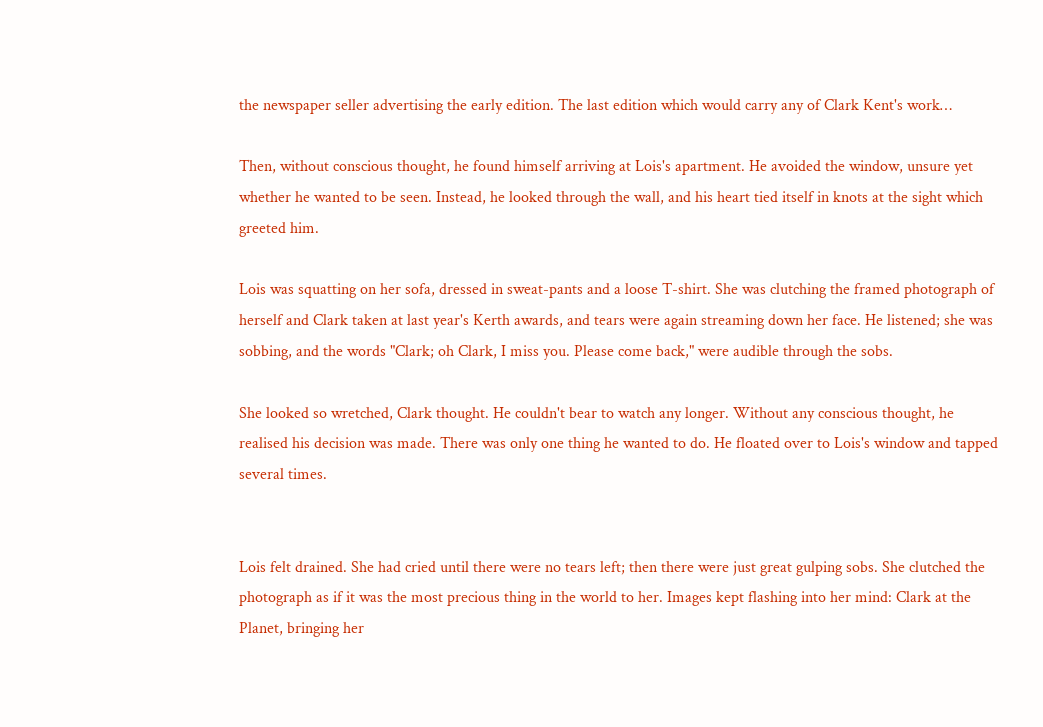the newspaper seller advertising the early edition. The last edition which would carry any of Clark Kent's work…

Then, without conscious thought, he found himself arriving at Lois's apartment. He avoided the window, unsure yet whether he wanted to be seen. Instead, he looked through the wall, and his heart tied itself in knots at the sight which greeted him.

Lois was squatting on her sofa, dressed in sweat-pants and a loose T-shirt. She was clutching the framed photograph of herself and Clark taken at last year's Kerth awards, and tears were again streaming down her face. He listened; she was sobbing, and the words "Clark; oh Clark, I miss you. Please come back," were audible through the sobs.

She looked so wretched, Clark thought. He couldn't bear to watch any longer. Without any conscious thought, he realised his decision was made. There was only one thing he wanted to do. He floated over to Lois's window and tapped several times.


Lois felt drained. She had cried until there were no tears left; then there were just great gulping sobs. She clutched the photograph as if it was the most precious thing in the world to her. Images kept flashing into her mind: Clark at the Planet, bringing her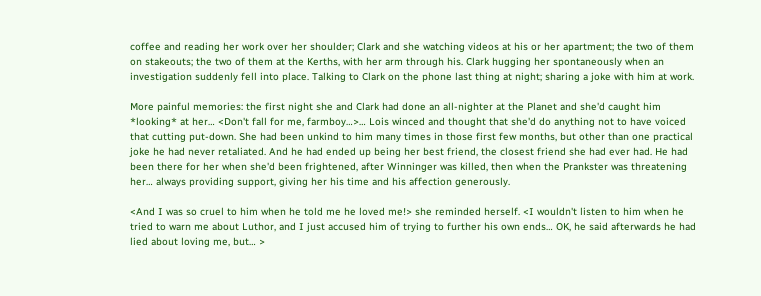coffee and reading her work over her shoulder; Clark and she watching videos at his or her apartment; the two of them on stakeouts; the two of them at the Kerths, with her arm through his. Clark hugging her spontaneously when an investigation suddenly fell into place. Talking to Clark on the phone last thing at night; sharing a joke with him at work.

More painful memories: the first night she and Clark had done an all-nighter at the Planet and she'd caught him *looking* at her… <Don't fall for me, farmboy…>… Lois winced and thought that she'd do anything not to have voiced that cutting put-down. She had been unkind to him many times in those first few months, but other than one practical joke he had never retaliated. And he had ended up being her best friend, the closest friend she had ever had. He had been there for her when she'd been frightened, after Winninger was killed, then when the Prankster was threatening her… always providing support, giving her his time and his affection generously.

<And I was so cruel to him when he told me he loved me!> she reminded herself. <I wouldn't listen to him when he tried to warn me about Luthor, and I just accused him of trying to further his own ends… OK, he said afterwards he had lied about loving me, but… >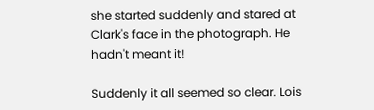she started suddenly and stared at Clark's face in the photograph. He hadn't meant it!

Suddenly it all seemed so clear. Lois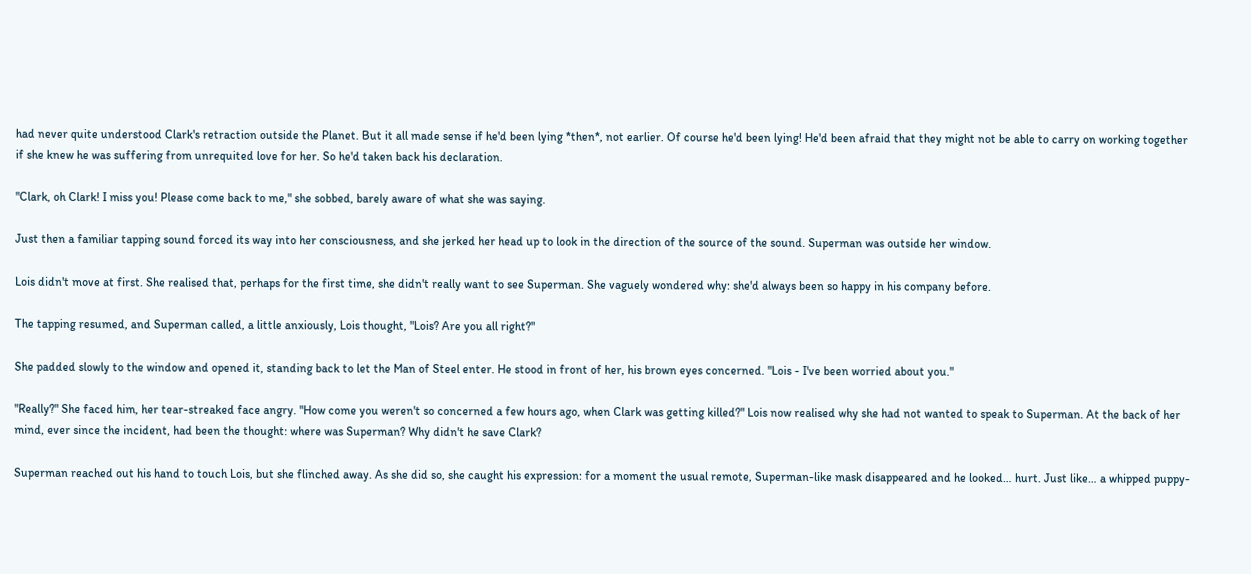had never quite understood Clark's retraction outside the Planet. But it all made sense if he'd been lying *then*, not earlier. Of course he'd been lying! He'd been afraid that they might not be able to carry on working together if she knew he was suffering from unrequited love for her. So he'd taken back his declaration.

"Clark, oh Clark! I miss you! Please come back to me," she sobbed, barely aware of what she was saying.

Just then a familiar tapping sound forced its way into her consciousness, and she jerked her head up to look in the direction of the source of the sound. Superman was outside her window.

Lois didn't move at first. She realised that, perhaps for the first time, she didn't really want to see Superman. She vaguely wondered why: she'd always been so happy in his company before.

The tapping resumed, and Superman called, a little anxiously, Lois thought, "Lois? Are you all right?"

She padded slowly to the window and opened it, standing back to let the Man of Steel enter. He stood in front of her, his brown eyes concerned. "Lois - I've been worried about you."

"Really?" She faced him, her tear-streaked face angry. "How come you weren't so concerned a few hours ago, when Clark was getting killed?" Lois now realised why she had not wanted to speak to Superman. At the back of her mind, ever since the incident, had been the thought: where was Superman? Why didn't he save Clark?

Superman reached out his hand to touch Lois, but she flinched away. As she did so, she caught his expression: for a moment the usual remote, Superman-like mask disappeared and he looked… hurt. Just like… a whipped puppy-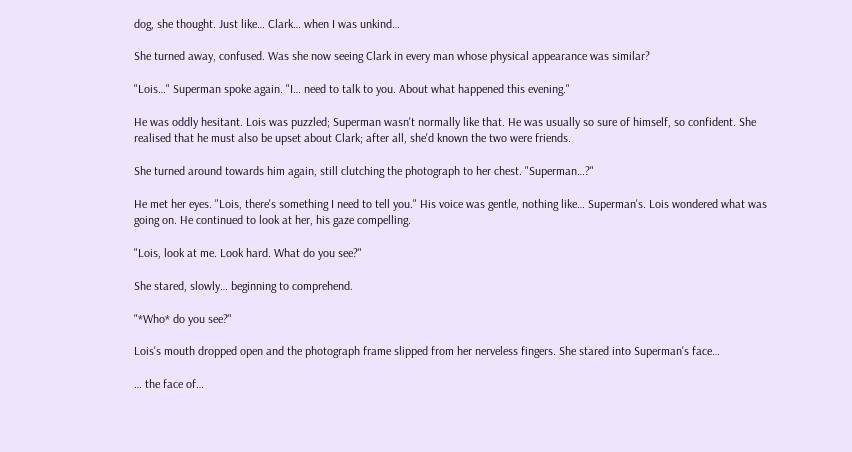dog, she thought. Just like… Clark… when I was unkind…

She turned away, confused. Was she now seeing Clark in every man whose physical appearance was similar?

"Lois…" Superman spoke again. "I… need to talk to you. About what happened this evening."

He was oddly hesitant. Lois was puzzled; Superman wasn't normally like that. He was usually so sure of himself, so confident. She realised that he must also be upset about Clark; after all, she'd known the two were friends.

She turned around towards him again, still clutching the photograph to her chest. "Superman…?"

He met her eyes. "Lois, there's something I need to tell you." His voice was gentle, nothing like… Superman's. Lois wondered what was going on. He continued to look at her, his gaze compelling.

"Lois, look at me. Look hard. What do you see?"

She stared, slowly… beginning to comprehend.

"*Who* do you see?"

Lois's mouth dropped open and the photograph frame slipped from her nerveless fingers. She stared into Superman's face…

… the face of…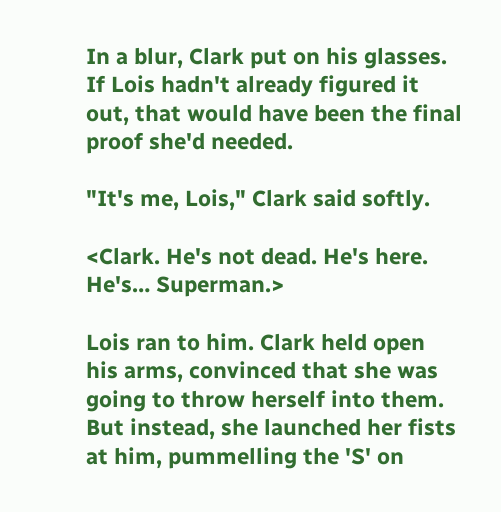In a blur, Clark put on his glasses. If Lois hadn't already figured it out, that would have been the final proof she'd needed.

"It's me, Lois," Clark said softly.

<Clark. He's not dead. He's here. He's… Superman.>

Lois ran to him. Clark held open his arms, convinced that she was going to throw herself into them. But instead, she launched her fists at him, pummelling the 'S' on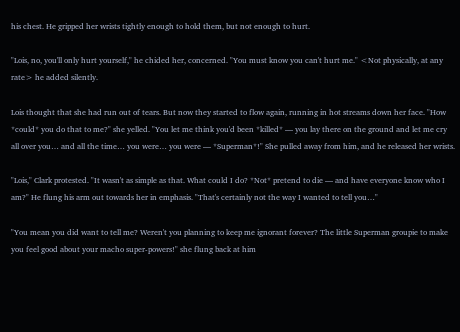his chest. He gripped her wrists tightly enough to hold them, but not enough to hurt.

"Lois, no, you'll only hurt yourself," he chided her, concerned. "You must know you can't hurt me." <Not physically, at any rate> he added silently.

Lois thought that she had run out of tears. But now they started to flow again, running in hot streams down her face. "How *could* you do that to me?" she yelled. "You let me think you'd been *killed* — you lay there on the ground and let me cry all over you… and all the time… you were… you were — *Superman*!" She pulled away from him, and he released her wrists.

"Lois," Clark protested. "It wasn't as simple as that. What could I do? *Not* pretend to die — and have everyone know who I am?" He flung his arm out towards her in emphasis. "That's certainly not the way I wanted to tell you…"

"You mean you did want to tell me? Weren't you planning to keep me ignorant forever? The little Superman groupie to make you feel good about your macho super-powers!" she flung back at him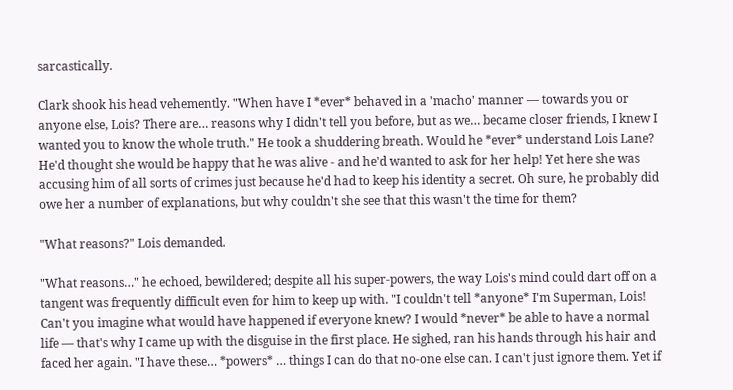sarcastically.

Clark shook his head vehemently. "When have I *ever* behaved in a 'macho' manner — towards you or anyone else, Lois? There are… reasons why I didn't tell you before, but as we… became closer friends, I knew I wanted you to know the whole truth." He took a shuddering breath. Would he *ever* understand Lois Lane? He'd thought she would be happy that he was alive - and he'd wanted to ask for her help! Yet here she was accusing him of all sorts of crimes just because he'd had to keep his identity a secret. Oh sure, he probably did owe her a number of explanations, but why couldn't she see that this wasn't the time for them?

"What reasons?" Lois demanded.

"What reasons…" he echoed, bewildered; despite all his super-powers, the way Lois's mind could dart off on a tangent was frequently difficult even for him to keep up with. "I couldn't tell *anyone* I'm Superman, Lois! Can't you imagine what would have happened if everyone knew? I would *never* be able to have a normal life — that's why I came up with the disguise in the first place. He sighed, ran his hands through his hair and faced her again. "I have these… *powers* … things I can do that no-one else can. I can't just ignore them. Yet if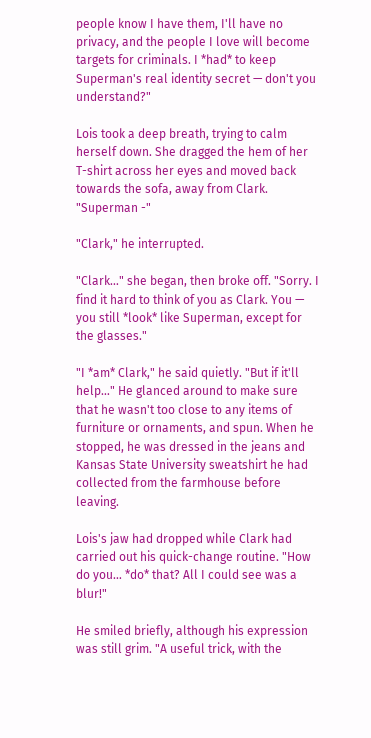people know I have them, I'll have no privacy, and the people I love will become targets for criminals. I *had* to keep Superman's real identity secret — don't you understand?"

Lois took a deep breath, trying to calm herself down. She dragged the hem of her T-shirt across her eyes and moved back towards the sofa, away from Clark. "Superman -"

"Clark," he interrupted.

"Clark…" she began, then broke off. "Sorry. I find it hard to think of you as Clark. You — you still *look* like Superman, except for the glasses."

"I *am* Clark," he said quietly. "But if it'll help…" He glanced around to make sure that he wasn't too close to any items of furniture or ornaments, and spun. When he stopped, he was dressed in the jeans and Kansas State University sweatshirt he had collected from the farmhouse before leaving.

Lois's jaw had dropped while Clark had carried out his quick-change routine. "How do you… *do* that? All I could see was a blur!"

He smiled briefly, although his expression was still grim. "A useful trick, with the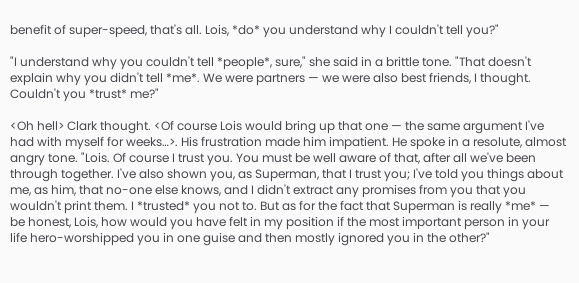benefit of super-speed, that's all. Lois, *do* you understand why I couldn't tell you?"

"I understand why you couldn't tell *people*, sure," she said in a brittle tone. "That doesn't explain why you didn't tell *me*. We were partners — we were also best friends, I thought. Couldn't you *trust* me?"

<Oh hell> Clark thought. <Of course Lois would bring up that one — the same argument I've had with myself for weeks…>. His frustration made him impatient. He spoke in a resolute, almost angry tone. "Lois. Of course I trust you. You must be well aware of that, after all we've been through together. I've also shown you, as Superman, that I trust you; I've told you things about me, as him, that no-one else knows, and I didn't extract any promises from you that you wouldn't print them. I *trusted* you not to. But as for the fact that Superman is really *me* — be honest, Lois, how would you have felt in my position if the most important person in your life hero-worshipped you in one guise and then mostly ignored you in the other?"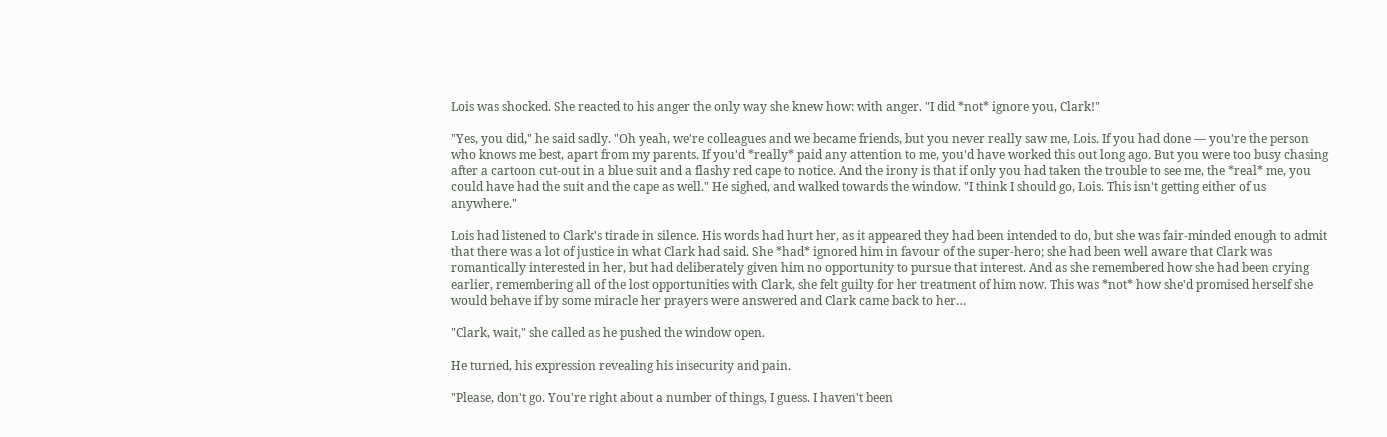Lois was shocked. She reacted to his anger the only way she knew how: with anger. "I did *not* ignore you, Clark!"

"Yes, you did," he said sadly. "Oh yeah, we're colleagues and we became friends, but you never really saw me, Lois. If you had done — you're the person who knows me best, apart from my parents. If you'd *really* paid any attention to me, you'd have worked this out long ago. But you were too busy chasing after a cartoon cut-out in a blue suit and a flashy red cape to notice. And the irony is that if only you had taken the trouble to see me, the *real* me, you could have had the suit and the cape as well." He sighed, and walked towards the window. "I think I should go, Lois. This isn't getting either of us anywhere."

Lois had listened to Clark's tirade in silence. His words had hurt her, as it appeared they had been intended to do, but she was fair-minded enough to admit that there was a lot of justice in what Clark had said. She *had* ignored him in favour of the super-hero; she had been well aware that Clark was romantically interested in her, but had deliberately given him no opportunity to pursue that interest. And as she remembered how she had been crying earlier, remembering all of the lost opportunities with Clark, she felt guilty for her treatment of him now. This was *not* how she'd promised herself she would behave if by some miracle her prayers were answered and Clark came back to her…

"Clark, wait," she called as he pushed the window open.

He turned, his expression revealing his insecurity and pain.

"Please, don't go. You're right about a number of things, I guess. I haven't been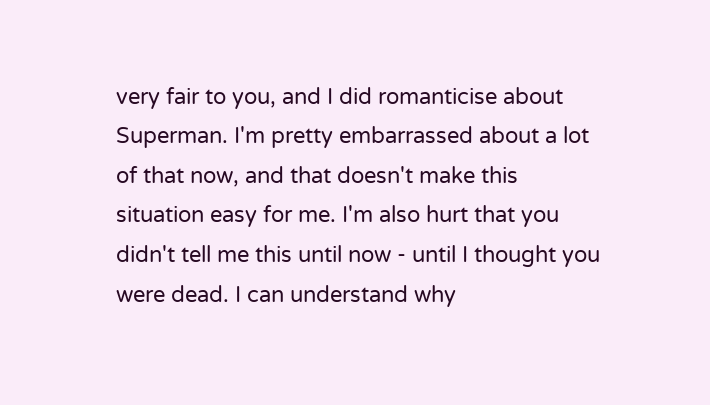very fair to you, and I did romanticise about Superman. I'm pretty embarrassed about a lot of that now, and that doesn't make this situation easy for me. I'm also hurt that you didn't tell me this until now - until I thought you were dead. I can understand why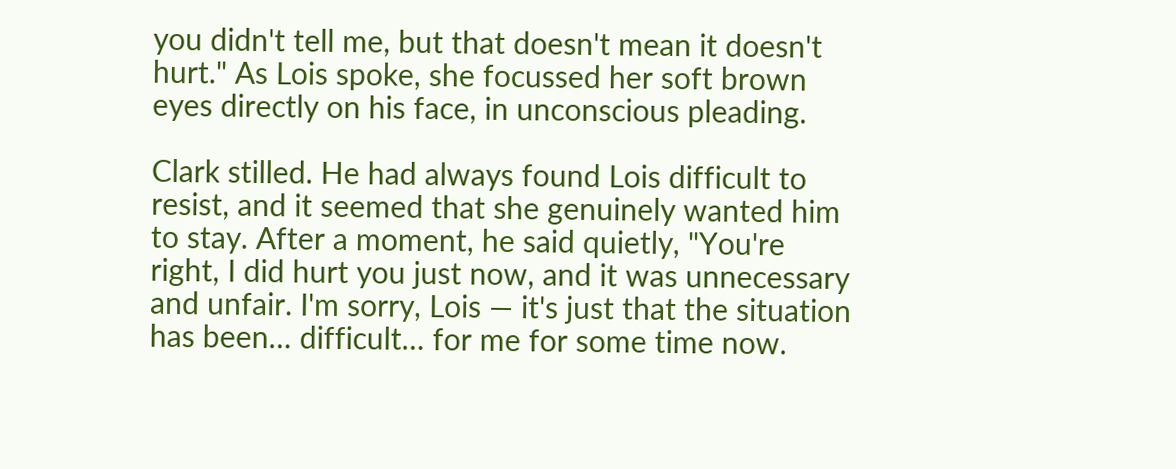you didn't tell me, but that doesn't mean it doesn't hurt." As Lois spoke, she focussed her soft brown eyes directly on his face, in unconscious pleading.

Clark stilled. He had always found Lois difficult to resist, and it seemed that she genuinely wanted him to stay. After a moment, he said quietly, "You're right, I did hurt you just now, and it was unnecessary and unfair. I'm sorry, Lois — it's just that the situation has been… difficult… for me for some time now.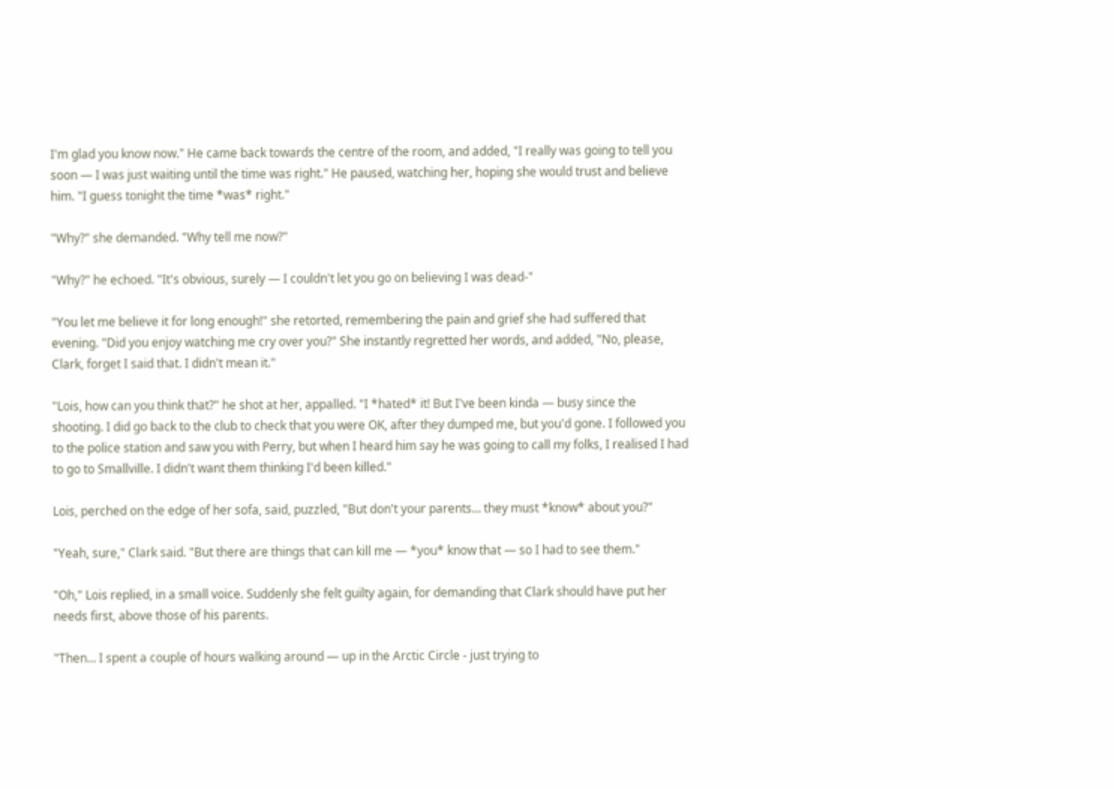I'm glad you know now." He came back towards the centre of the room, and added, "I really was going to tell you soon — I was just waiting until the time was right." He paused, watching her, hoping she would trust and believe him. "I guess tonight the time *was* right."

"Why?" she demanded. "Why tell me now?"

"Why?" he echoed. "It's obvious, surely — I couldn't let you go on believing I was dead-"

"You let me believe it for long enough!" she retorted, remembering the pain and grief she had suffered that evening. "Did you enjoy watching me cry over you?" She instantly regretted her words, and added, "No, please, Clark, forget I said that. I didn't mean it."

"Lois, how can you think that?" he shot at her, appalled. "I *hated* it! But I've been kinda — busy since the shooting. I did go back to the club to check that you were OK, after they dumped me, but you'd gone. I followed you to the police station and saw you with Perry, but when I heard him say he was going to call my folks, I realised I had to go to Smallville. I didn't want them thinking I'd been killed."

Lois, perched on the edge of her sofa, said, puzzled, "But don't your parents… they must *know* about you?"

"Yeah, sure," Clark said. "But there are things that can kill me — *you* know that — so I had to see them."

"Oh," Lois replied, in a small voice. Suddenly she felt guilty again, for demanding that Clark should have put her needs first, above those of his parents.

"Then… I spent a couple of hours walking around — up in the Arctic Circle - just trying to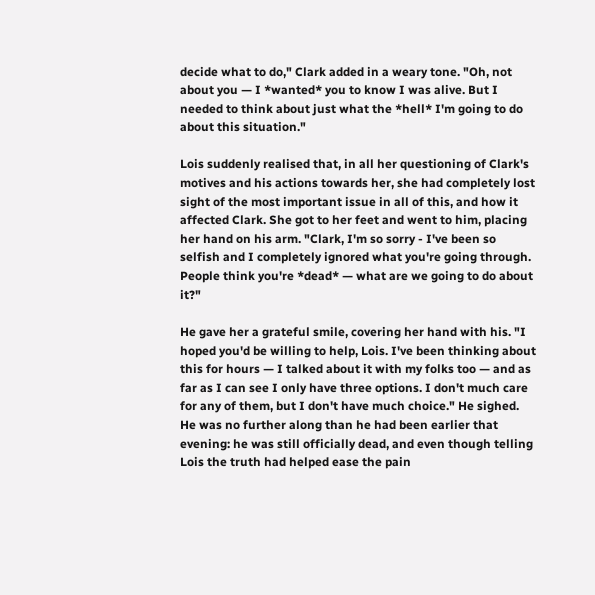decide what to do," Clark added in a weary tone. "Oh, not about you — I *wanted* you to know I was alive. But I needed to think about just what the *hell* I'm going to do about this situation."

Lois suddenly realised that, in all her questioning of Clark's motives and his actions towards her, she had completely lost sight of the most important issue in all of this, and how it affected Clark. She got to her feet and went to him, placing her hand on his arm. "Clark, I'm so sorry - I've been so selfish and I completely ignored what you're going through. People think you're *dead* — what are we going to do about it?"

He gave her a grateful smile, covering her hand with his. "I hoped you'd be willing to help, Lois. I've been thinking about this for hours — I talked about it with my folks too — and as far as I can see I only have three options. I don't much care for any of them, but I don't have much choice." He sighed. He was no further along than he had been earlier that evening: he was still officially dead, and even though telling Lois the truth had helped ease the pain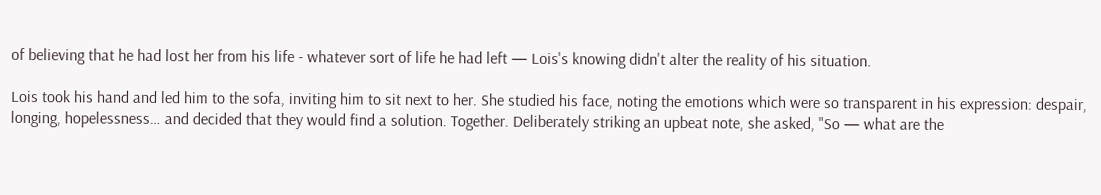of believing that he had lost her from his life - whatever sort of life he had left — Lois's knowing didn't alter the reality of his situation.

Lois took his hand and led him to the sofa, inviting him to sit next to her. She studied his face, noting the emotions which were so transparent in his expression: despair, longing, hopelessness… and decided that they would find a solution. Together. Deliberately striking an upbeat note, she asked, "So — what are the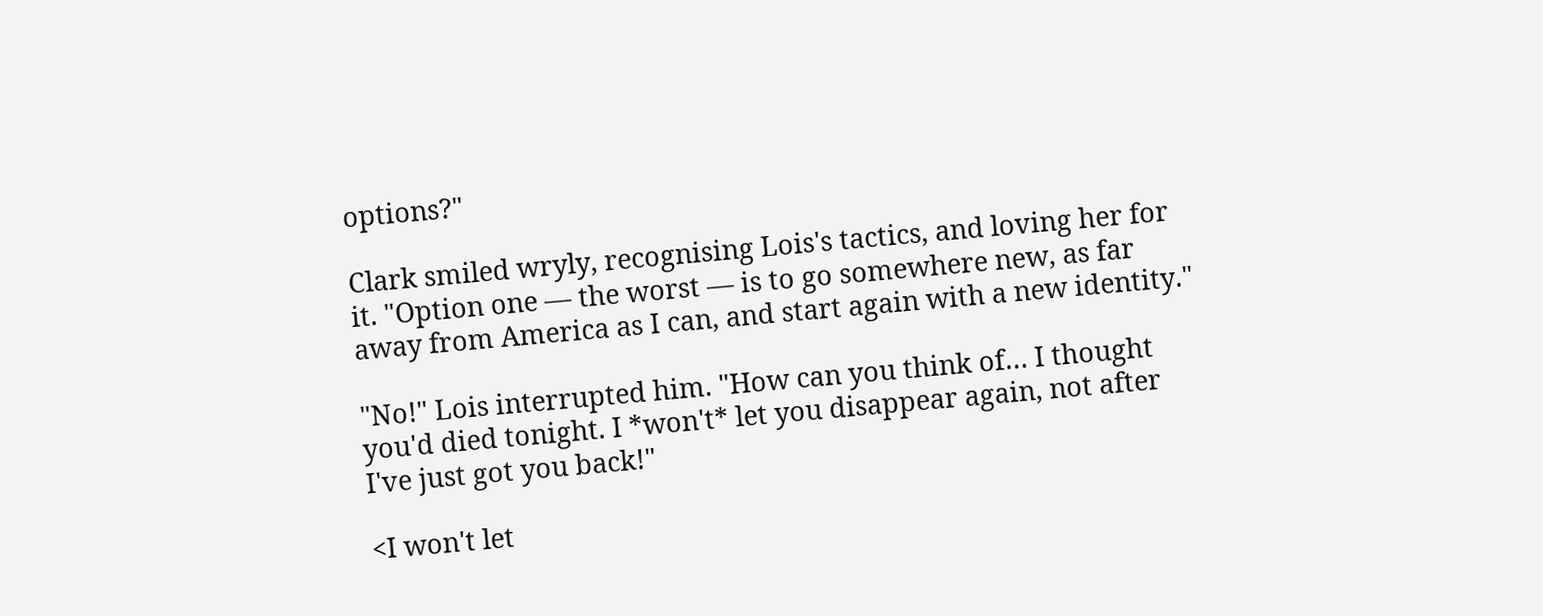options?"

Clark smiled wryly, recognising Lois's tactics, and loving her for it. "Option one — the worst — is to go somewhere new, as far away from America as I can, and start again with a new identity."

"No!" Lois interrupted him. "How can you think of… I thought you'd died tonight. I *won't* let you disappear again, not after I've just got you back!"

<I won't let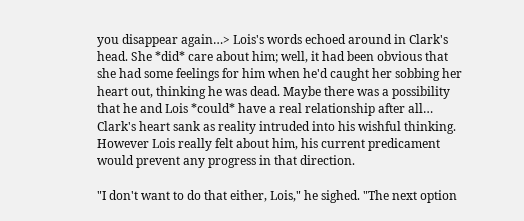you disappear again…> Lois's words echoed around in Clark's head. She *did* care about him; well, it had been obvious that she had some feelings for him when he'd caught her sobbing her heart out, thinking he was dead. Maybe there was a possibility that he and Lois *could* have a real relationship after all… Clark's heart sank as reality intruded into his wishful thinking. However Lois really felt about him, his current predicament would prevent any progress in that direction.

"I don't want to do that either, Lois," he sighed. "The next option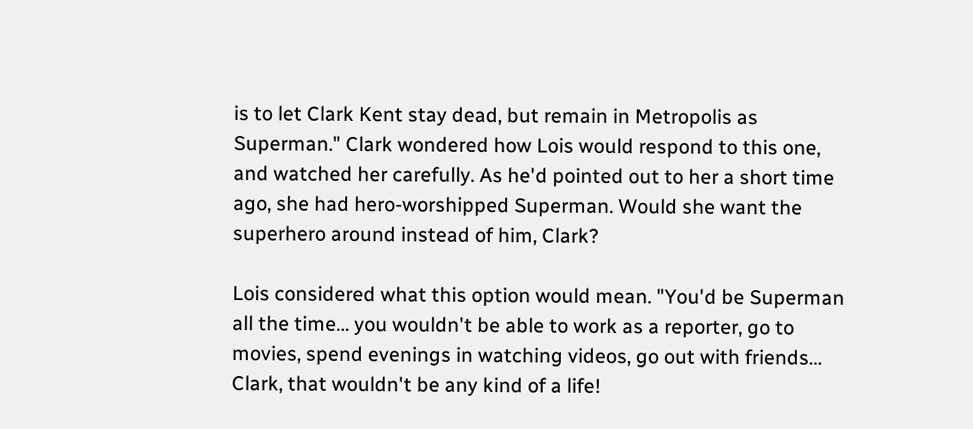is to let Clark Kent stay dead, but remain in Metropolis as Superman." Clark wondered how Lois would respond to this one, and watched her carefully. As he'd pointed out to her a short time ago, she had hero-worshipped Superman. Would she want the superhero around instead of him, Clark?

Lois considered what this option would mean. "You'd be Superman all the time… you wouldn't be able to work as a reporter, go to movies, spend evenings in watching videos, go out with friends… Clark, that wouldn't be any kind of a life!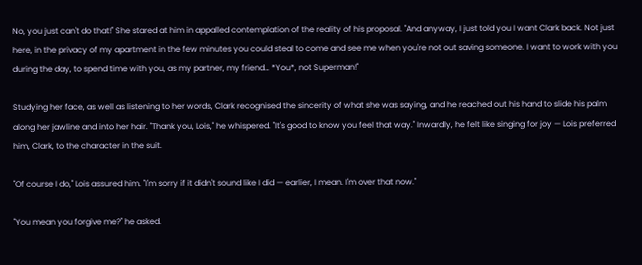No, you just can't do that!" She stared at him in appalled contemplation of the reality of his proposal. "And anyway, I just told you I want Clark back. Not just here, in the privacy of my apartment in the few minutes you could steal to come and see me when you're not out saving someone. I want to work with you during the day, to spend time with you, as my partner, my friend… *You*, not Superman!"

Studying her face, as well as listening to her words, Clark recognised the sincerity of what she was saying, and he reached out his hand to slide his palm along her jawline and into her hair. "Thank you, Lois," he whispered. "It's good to know you feel that way." Inwardly, he felt like singing for joy — Lois preferred him, Clark, to the character in the suit.

"Of course I do," Lois assured him. "I'm sorry if it didn't sound like I did — earlier, I mean. I'm over that now."

"You mean you forgive me?" he asked.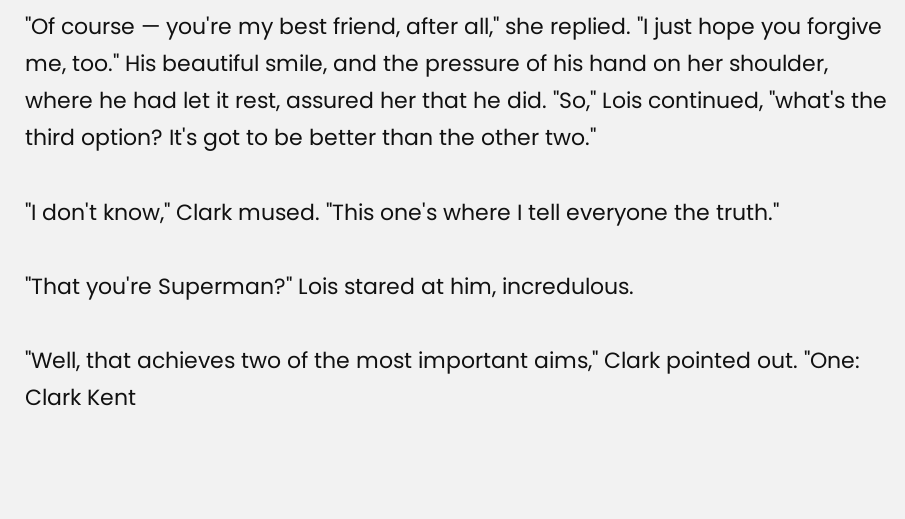"Of course — you're my best friend, after all," she replied. "I just hope you forgive me, too." His beautiful smile, and the pressure of his hand on her shoulder, where he had let it rest, assured her that he did. "So," Lois continued, "what's the third option? It's got to be better than the other two."

"I don't know," Clark mused. "This one's where I tell everyone the truth."

"That you're Superman?" Lois stared at him, incredulous.

"Well, that achieves two of the most important aims," Clark pointed out. "One: Clark Kent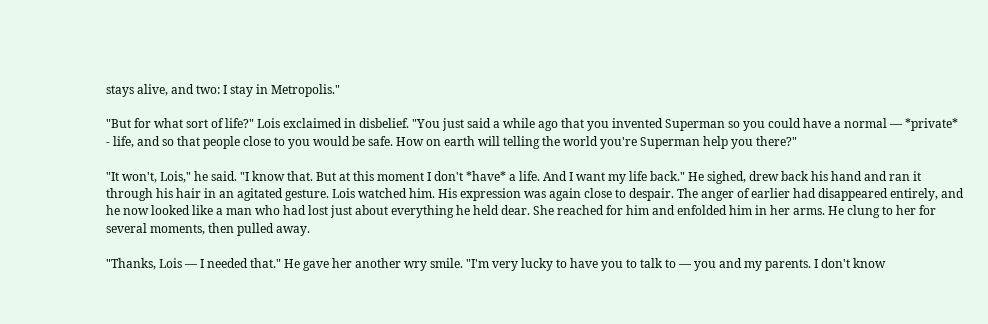stays alive, and two: I stay in Metropolis."

"But for what sort of life?" Lois exclaimed in disbelief. "You just said a while ago that you invented Superman so you could have a normal — *private* - life, and so that people close to you would be safe. How on earth will telling the world you're Superman help you there?"

"It won't, Lois," he said. "I know that. But at this moment I don't *have* a life. And I want my life back." He sighed, drew back his hand and ran it through his hair in an agitated gesture. Lois watched him. His expression was again close to despair. The anger of earlier had disappeared entirely, and he now looked like a man who had lost just about everything he held dear. She reached for him and enfolded him in her arms. He clung to her for several moments, then pulled away.

"Thanks, Lois — I needed that." He gave her another wry smile. "I'm very lucky to have you to talk to — you and my parents. I don't know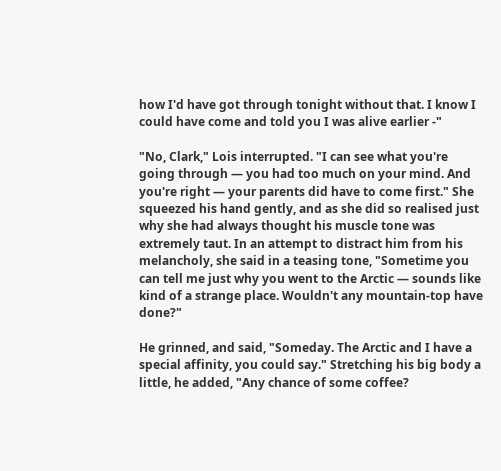how I'd have got through tonight without that. I know I could have come and told you I was alive earlier -"

"No, Clark," Lois interrupted. "I can see what you're going through — you had too much on your mind. And you're right — your parents did have to come first." She squeezed his hand gently, and as she did so realised just why she had always thought his muscle tone was extremely taut. In an attempt to distract him from his melancholy, she said in a teasing tone, "Sometime you can tell me just why you went to the Arctic — sounds like kind of a strange place. Wouldn't any mountain-top have done?"

He grinned, and said, "Someday. The Arctic and I have a special affinity, you could say." Stretching his big body a little, he added, "Any chance of some coffee?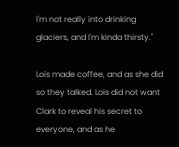I'm not really into drinking glaciers, and I'm kinda thirsty."

Lois made coffee, and as she did so they talked. Lois did not want Clark to reveal his secret to everyone, and as he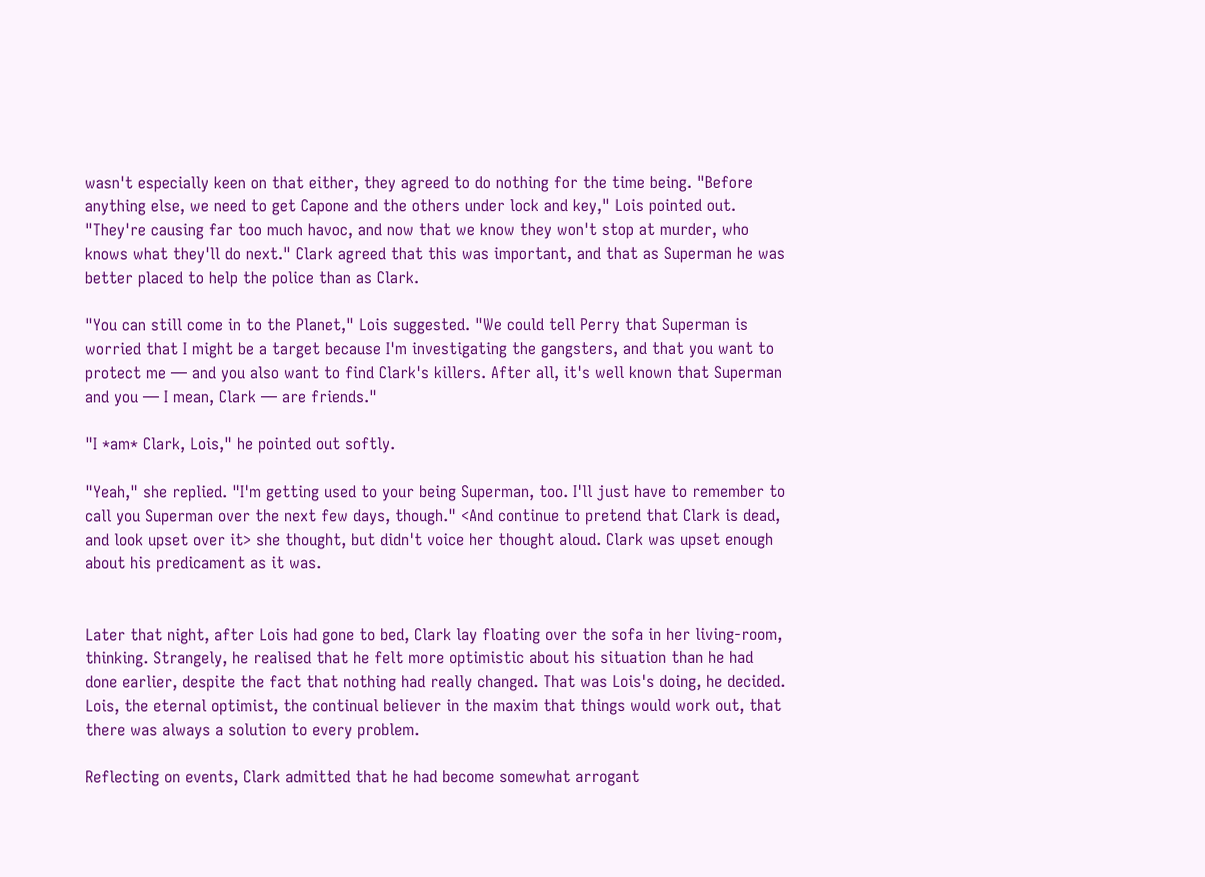wasn't especially keen on that either, they agreed to do nothing for the time being. "Before anything else, we need to get Capone and the others under lock and key," Lois pointed out. "They're causing far too much havoc, and now that we know they won't stop at murder, who knows what they'll do next." Clark agreed that this was important, and that as Superman he was better placed to help the police than as Clark.

"You can still come in to the Planet," Lois suggested. "We could tell Perry that Superman is worried that I might be a target because I'm investigating the gangsters, and that you want to protect me — and you also want to find Clark's killers. After all, it's well known that Superman and you — I mean, Clark — are friends."

"I *am* Clark, Lois," he pointed out softly.

"Yeah," she replied. "I'm getting used to your being Superman, too. I'll just have to remember to call you Superman over the next few days, though." <And continue to pretend that Clark is dead, and look upset over it> she thought, but didn't voice her thought aloud. Clark was upset enough about his predicament as it was.


Later that night, after Lois had gone to bed, Clark lay floating over the sofa in her living-room, thinking. Strangely, he realised that he felt more optimistic about his situation than he had done earlier, despite the fact that nothing had really changed. That was Lois's doing, he decided. Lois, the eternal optimist, the continual believer in the maxim that things would work out, that there was always a solution to every problem.

Reflecting on events, Clark admitted that he had become somewhat arrogant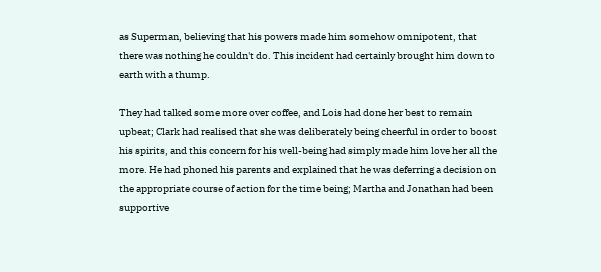as Superman, believing that his powers made him somehow omnipotent, that there was nothing he couldn't do. This incident had certainly brought him down to earth with a thump.

They had talked some more over coffee, and Lois had done her best to remain upbeat; Clark had realised that she was deliberately being cheerful in order to boost his spirits, and this concern for his well-being had simply made him love her all the more. He had phoned his parents and explained that he was deferring a decision on the appropriate course of action for the time being; Martha and Jonathan had been supportive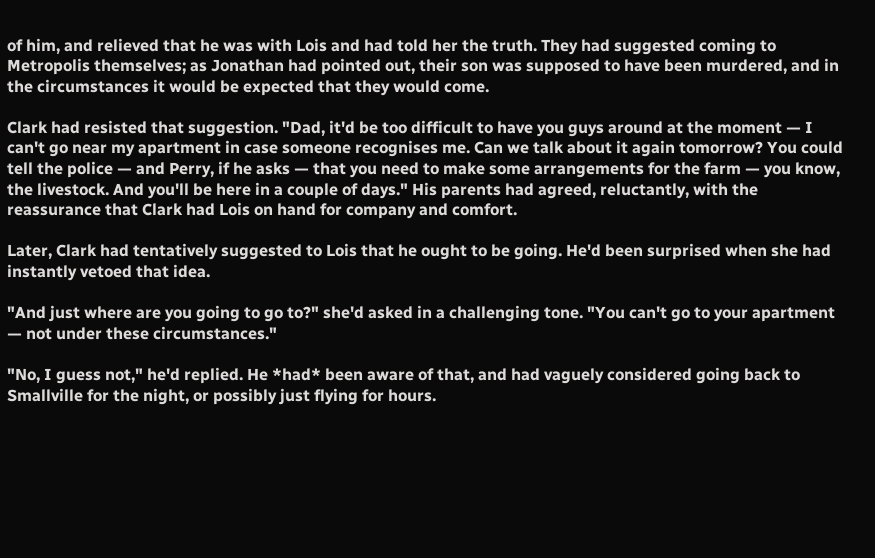of him, and relieved that he was with Lois and had told her the truth. They had suggested coming to Metropolis themselves; as Jonathan had pointed out, their son was supposed to have been murdered, and in the circumstances it would be expected that they would come.

Clark had resisted that suggestion. "Dad, it'd be too difficult to have you guys around at the moment — I can't go near my apartment in case someone recognises me. Can we talk about it again tomorrow? You could tell the police — and Perry, if he asks — that you need to make some arrangements for the farm — you know, the livestock. And you'll be here in a couple of days." His parents had agreed, reluctantly, with the reassurance that Clark had Lois on hand for company and comfort.

Later, Clark had tentatively suggested to Lois that he ought to be going. He'd been surprised when she had instantly vetoed that idea.

"And just where are you going to go to?" she'd asked in a challenging tone. "You can't go to your apartment — not under these circumstances."

"No, I guess not," he'd replied. He *had* been aware of that, and had vaguely considered going back to Smallville for the night, or possibly just flying for hours.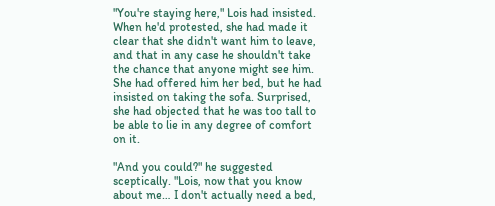"You're staying here," Lois had insisted. When he'd protested, she had made it clear that she didn't want him to leave, and that in any case he shouldn't take the chance that anyone might see him. She had offered him her bed, but he had insisted on taking the sofa. Surprised, she had objected that he was too tall to be able to lie in any degree of comfort on it.

"And you could?" he suggested sceptically. "Lois, now that you know about me… I don't actually need a bed,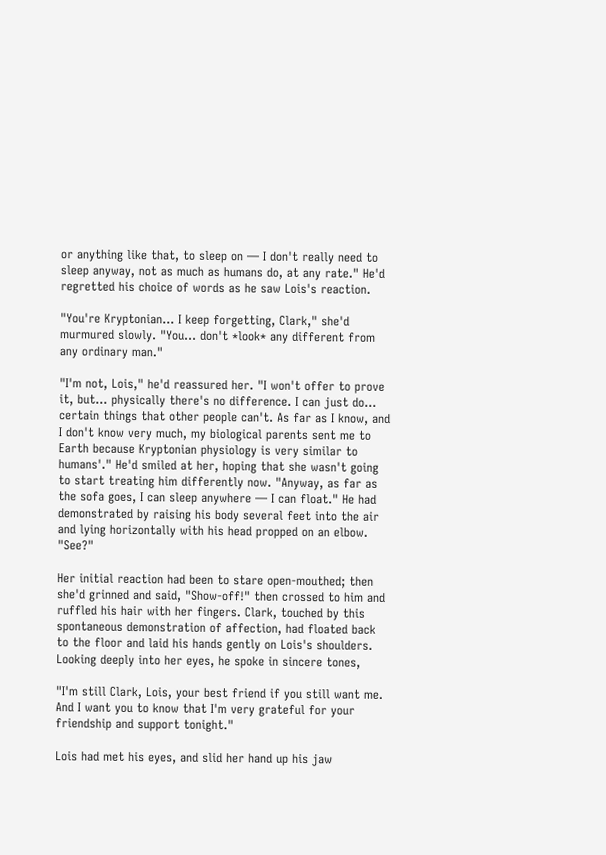or anything like that, to sleep on — I don't really need to sleep anyway, not as much as humans do, at any rate." He'd regretted his choice of words as he saw Lois's reaction.

"You're Kryptonian… I keep forgetting, Clark," she'd murmured slowly. "You… don't *look* any different from any ordinary man."

"I'm not, Lois," he'd reassured her. "I won't offer to prove it, but… physically there's no difference. I can just do… certain things that other people can't. As far as I know, and I don't know very much, my biological parents sent me to Earth because Kryptonian physiology is very similar to humans'." He'd smiled at her, hoping that she wasn't going to start treating him differently now. "Anyway, as far as the sofa goes, I can sleep anywhere — I can float." He had demonstrated by raising his body several feet into the air and lying horizontally with his head propped on an elbow. "See?"

Her initial reaction had been to stare open-mouthed; then she'd grinned and said, "Show-off!" then crossed to him and ruffled his hair with her fingers. Clark, touched by this spontaneous demonstration of affection, had floated back to the floor and laid his hands gently on Lois's shoulders. Looking deeply into her eyes, he spoke in sincere tones,

"I'm still Clark, Lois, your best friend if you still want me. And I want you to know that I'm very grateful for your friendship and support tonight."

Lois had met his eyes, and slid her hand up his jaw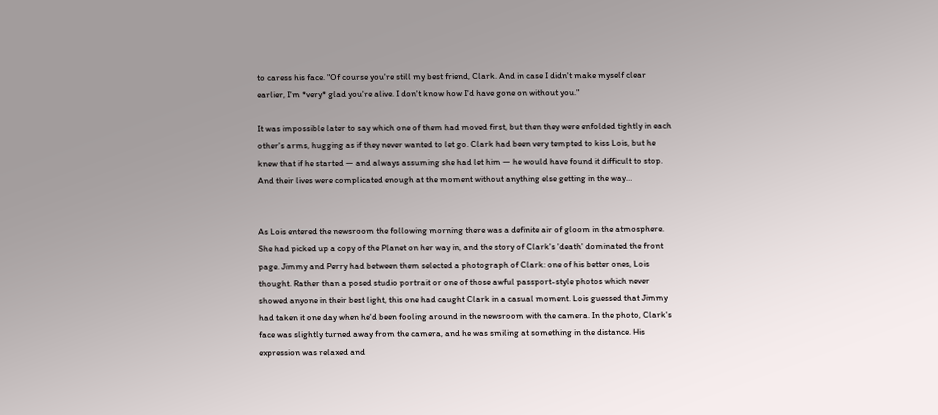to caress his face. "Of course you're still my best friend, Clark. And in case I didn't make myself clear earlier, I'm *very* glad you're alive. I don't know how I'd have gone on without you."

It was impossible later to say which one of them had moved first, but then they were enfolded tightly in each other's arms, hugging as if they never wanted to let go. Clark had been very tempted to kiss Lois, but he knew that if he started — and always assuming she had let him — he would have found it difficult to stop. And their lives were complicated enough at the moment without anything else getting in the way…


As Lois entered the newsroom the following morning there was a definite air of gloom in the atmosphere. She had picked up a copy of the Planet on her way in, and the story of Clark's 'death' dominated the front page. Jimmy and Perry had between them selected a photograph of Clark: one of his better ones, Lois thought. Rather than a posed studio portrait or one of those awful passport-style photos which never showed anyone in their best light, this one had caught Clark in a casual moment. Lois guessed that Jimmy had taken it one day when he'd been fooling around in the newsroom with the camera. In the photo, Clark's face was slightly turned away from the camera, and he was smiling at something in the distance. His expression was relaxed and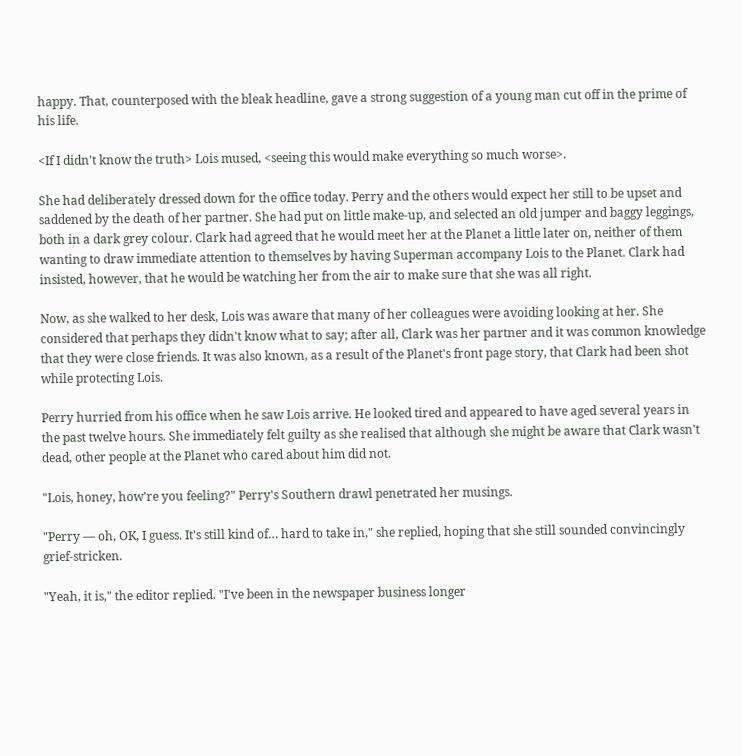happy. That, counterposed with the bleak headline, gave a strong suggestion of a young man cut off in the prime of his life.

<If I didn't know the truth> Lois mused, <seeing this would make everything so much worse>.

She had deliberately dressed down for the office today. Perry and the others would expect her still to be upset and saddened by the death of her partner. She had put on little make-up, and selected an old jumper and baggy leggings, both in a dark grey colour. Clark had agreed that he would meet her at the Planet a little later on, neither of them wanting to draw immediate attention to themselves by having Superman accompany Lois to the Planet. Clark had insisted, however, that he would be watching her from the air to make sure that she was all right.

Now, as she walked to her desk, Lois was aware that many of her colleagues were avoiding looking at her. She considered that perhaps they didn't know what to say; after all, Clark was her partner and it was common knowledge that they were close friends. It was also known, as a result of the Planet's front page story, that Clark had been shot while protecting Lois.

Perry hurried from his office when he saw Lois arrive. He looked tired and appeared to have aged several years in the past twelve hours. She immediately felt guilty as she realised that although she might be aware that Clark wasn't dead, other people at the Planet who cared about him did not.

"Lois, honey, how're you feeling?" Perry's Southern drawl penetrated her musings.

"Perry — oh, OK, I guess. It's still kind of… hard to take in," she replied, hoping that she still sounded convincingly grief-stricken.

"Yeah, it is," the editor replied. "I've been in the newspaper business longer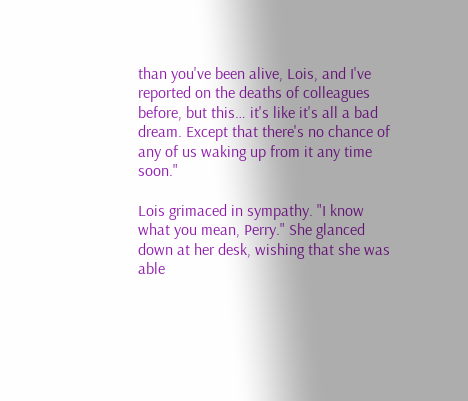than you've been alive, Lois, and I've reported on the deaths of colleagues before, but this… it's like it's all a bad dream. Except that there's no chance of any of us waking up from it any time soon."

Lois grimaced in sympathy. "I know what you mean, Perry." She glanced down at her desk, wishing that she was able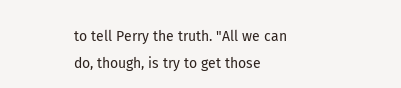to tell Perry the truth. "All we can do, though, is try to get those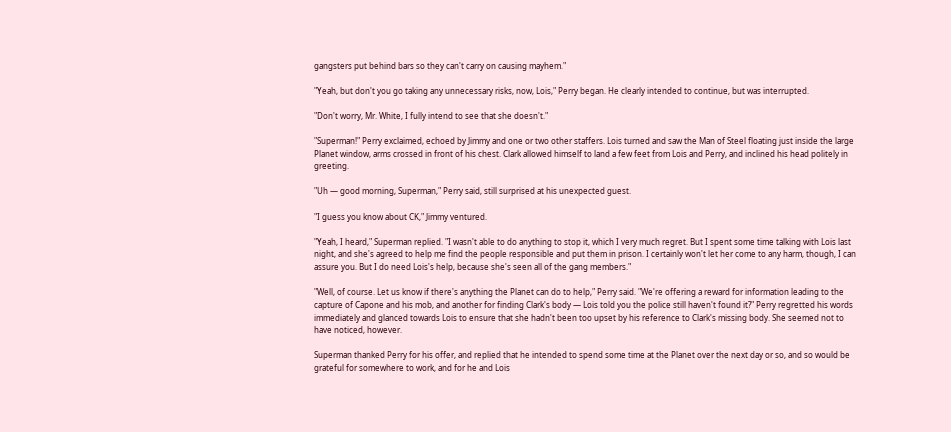gangsters put behind bars so they can't carry on causing mayhem."

"Yeah, but don't you go taking any unnecessary risks, now, Lois," Perry began. He clearly intended to continue, but was interrupted.

"Don't worry, Mr. White, I fully intend to see that she doesn't."

"Superman!" Perry exclaimed, echoed by Jimmy and one or two other staffers. Lois turned and saw the Man of Steel floating just inside the large Planet window, arms crossed in front of his chest. Clark allowed himself to land a few feet from Lois and Perry, and inclined his head politely in greeting.

"Uh — good morning, Superman," Perry said, still surprised at his unexpected guest.

"I guess you know about CK," Jimmy ventured.

"Yeah, I heard," Superman replied. "I wasn't able to do anything to stop it, which I very much regret. But I spent some time talking with Lois last night, and she's agreed to help me find the people responsible and put them in prison. I certainly won't let her come to any harm, though, I can assure you. But I do need Lois's help, because she's seen all of the gang members."

"Well, of course. Let us know if there's anything the Planet can do to help," Perry said. "We're offering a reward for information leading to the capture of Capone and his mob, and another for finding Clark's body — Lois told you the police still haven't found it?" Perry regretted his words immediately and glanced towards Lois to ensure that she hadn't been too upset by his reference to Clark's missing body. She seemed not to have noticed, however.

Superman thanked Perry for his offer, and replied that he intended to spend some time at the Planet over the next day or so, and so would be grateful for somewhere to work, and for he and Lois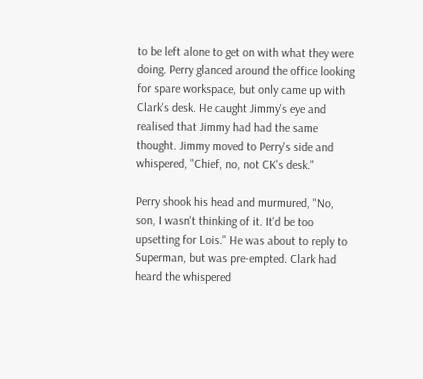to be left alone to get on with what they were doing. Perry glanced around the office looking for spare workspace, but only came up with Clark's desk. He caught Jimmy's eye and realised that Jimmy had had the same thought. Jimmy moved to Perry's side and whispered, "Chief, no, not CK's desk."

Perry shook his head and murmured, "No, son, I wasn't thinking of it. It'd be too upsetting for Lois." He was about to reply to Superman, but was pre-empted. Clark had heard the whispered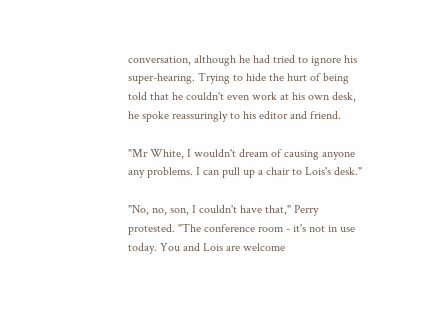conversation, although he had tried to ignore his super-hearing. Trying to hide the hurt of being told that he couldn't even work at his own desk, he spoke reassuringly to his editor and friend.

"Mr White, I wouldn't dream of causing anyone any problems. I can pull up a chair to Lois's desk."

"No, no, son, I couldn't have that," Perry protested. "The conference room - it's not in use today. You and Lois are welcome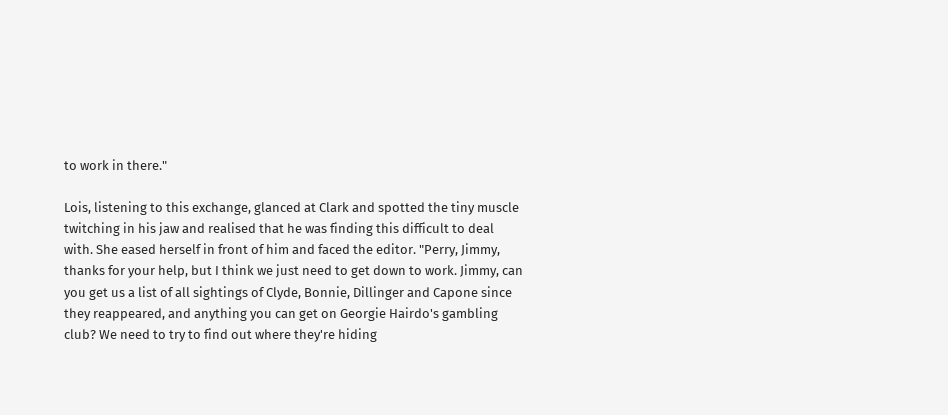to work in there."

Lois, listening to this exchange, glanced at Clark and spotted the tiny muscle twitching in his jaw and realised that he was finding this difficult to deal with. She eased herself in front of him and faced the editor. "Perry, Jimmy, thanks for your help, but I think we just need to get down to work. Jimmy, can you get us a list of all sightings of Clyde, Bonnie, Dillinger and Capone since they reappeared, and anything you can get on Georgie Hairdo's gambling club? We need to try to find out where they're hiding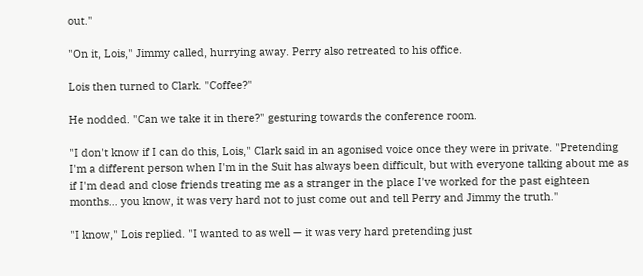out."

"On it, Lois," Jimmy called, hurrying away. Perry also retreated to his office.

Lois then turned to Clark. "Coffee?"

He nodded. "Can we take it in there?" gesturing towards the conference room.

"I don't know if I can do this, Lois," Clark said in an agonised voice once they were in private. "Pretending I'm a different person when I'm in the Suit has always been difficult, but with everyone talking about me as if I'm dead and close friends treating me as a stranger in the place I've worked for the past eighteen months… you know, it was very hard not to just come out and tell Perry and Jimmy the truth."

"I know," Lois replied. "I wanted to as well — it was very hard pretending just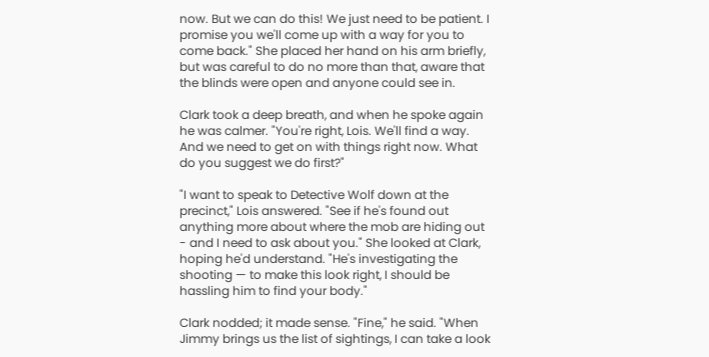now. But we can do this! We just need to be patient. I promise you we'll come up with a way for you to come back." She placed her hand on his arm briefly, but was careful to do no more than that, aware that the blinds were open and anyone could see in.

Clark took a deep breath, and when he spoke again he was calmer. "You're right, Lois. We'll find a way. And we need to get on with things right now. What do you suggest we do first?"

"I want to speak to Detective Wolf down at the precinct," Lois answered. "See if he's found out anything more about where the mob are hiding out - and I need to ask about you." She looked at Clark, hoping he'd understand. "He's investigating the shooting — to make this look right, I should be hassling him to find your body."

Clark nodded; it made sense. "Fine," he said. "When Jimmy brings us the list of sightings, I can take a look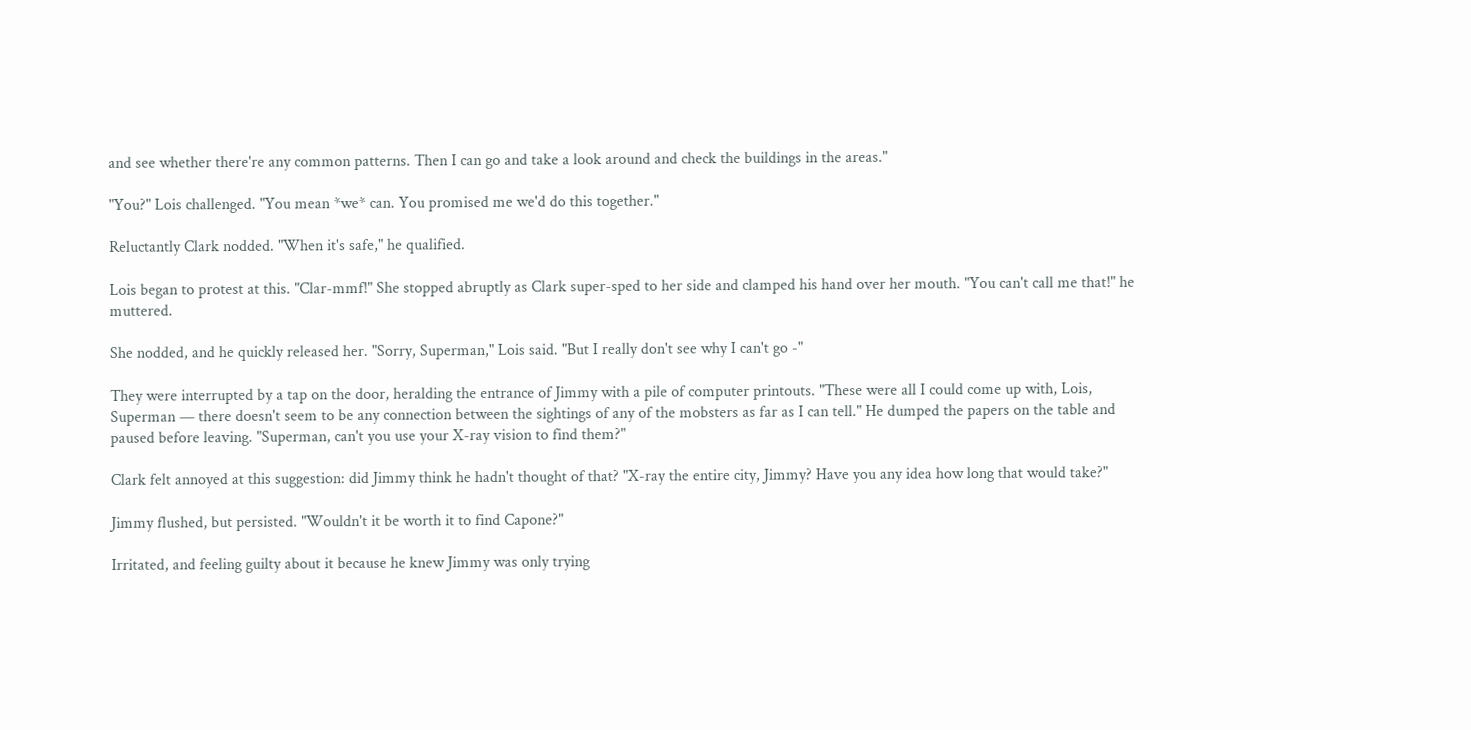and see whether there're any common patterns. Then I can go and take a look around and check the buildings in the areas."

"You?" Lois challenged. "You mean *we* can. You promised me we'd do this together."

Reluctantly Clark nodded. "When it's safe," he qualified.

Lois began to protest at this. "Clar-mmf!" She stopped abruptly as Clark super-sped to her side and clamped his hand over her mouth. "You can't call me that!" he muttered.

She nodded, and he quickly released her. "Sorry, Superman," Lois said. "But I really don't see why I can't go -"

They were interrupted by a tap on the door, heralding the entrance of Jimmy with a pile of computer printouts. "These were all I could come up with, Lois, Superman — there doesn't seem to be any connection between the sightings of any of the mobsters as far as I can tell." He dumped the papers on the table and paused before leaving. "Superman, can't you use your X-ray vision to find them?"

Clark felt annoyed at this suggestion: did Jimmy think he hadn't thought of that? "X-ray the entire city, Jimmy? Have you any idea how long that would take?"

Jimmy flushed, but persisted. "Wouldn't it be worth it to find Capone?"

Irritated, and feeling guilty about it because he knew Jimmy was only trying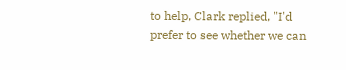to help, Clark replied, "I'd prefer to see whether we can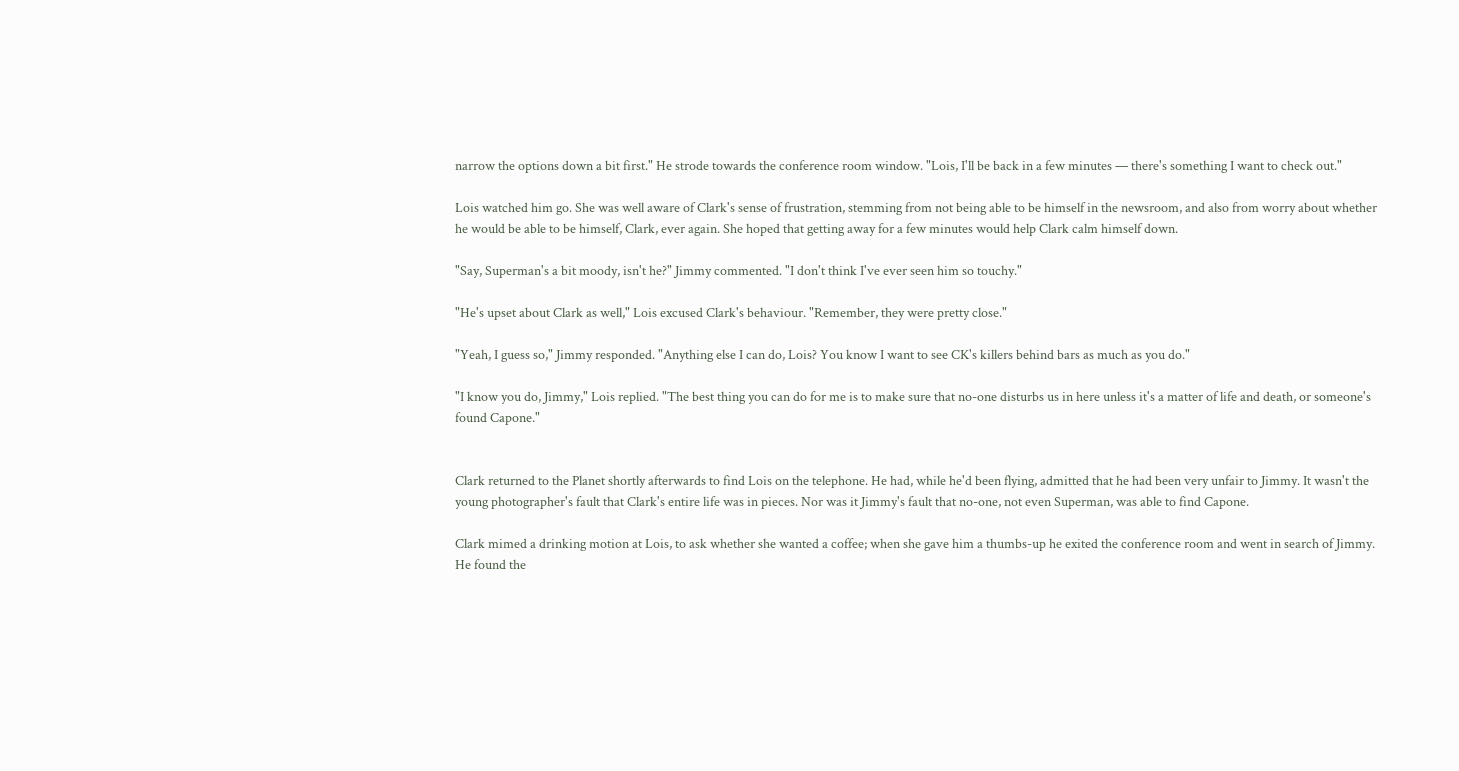narrow the options down a bit first." He strode towards the conference room window. "Lois, I'll be back in a few minutes — there's something I want to check out."

Lois watched him go. She was well aware of Clark's sense of frustration, stemming from not being able to be himself in the newsroom, and also from worry about whether he would be able to be himself, Clark, ever again. She hoped that getting away for a few minutes would help Clark calm himself down.

"Say, Superman's a bit moody, isn't he?" Jimmy commented. "I don't think I've ever seen him so touchy."

"He's upset about Clark as well," Lois excused Clark's behaviour. "Remember, they were pretty close."

"Yeah, I guess so," Jimmy responded. "Anything else I can do, Lois? You know I want to see CK's killers behind bars as much as you do."

"I know you do, Jimmy," Lois replied. "The best thing you can do for me is to make sure that no-one disturbs us in here unless it's a matter of life and death, or someone's found Capone."


Clark returned to the Planet shortly afterwards to find Lois on the telephone. He had, while he'd been flying, admitted that he had been very unfair to Jimmy. It wasn't the young photographer's fault that Clark's entire life was in pieces. Nor was it Jimmy's fault that no-one, not even Superman, was able to find Capone.

Clark mimed a drinking motion at Lois, to ask whether she wanted a coffee; when she gave him a thumbs-up he exited the conference room and went in search of Jimmy. He found the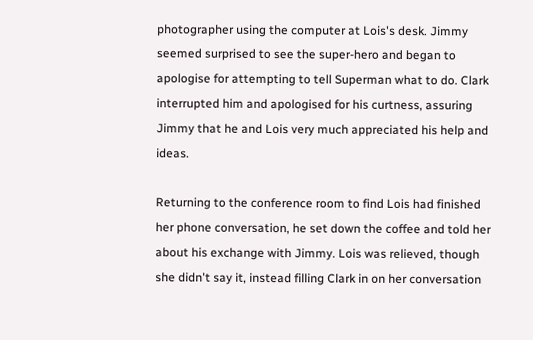photographer using the computer at Lois's desk. Jimmy seemed surprised to see the super-hero and began to apologise for attempting to tell Superman what to do. Clark interrupted him and apologised for his curtness, assuring Jimmy that he and Lois very much appreciated his help and ideas.

Returning to the conference room to find Lois had finished her phone conversation, he set down the coffee and told her about his exchange with Jimmy. Lois was relieved, though she didn't say it, instead filling Clark in on her conversation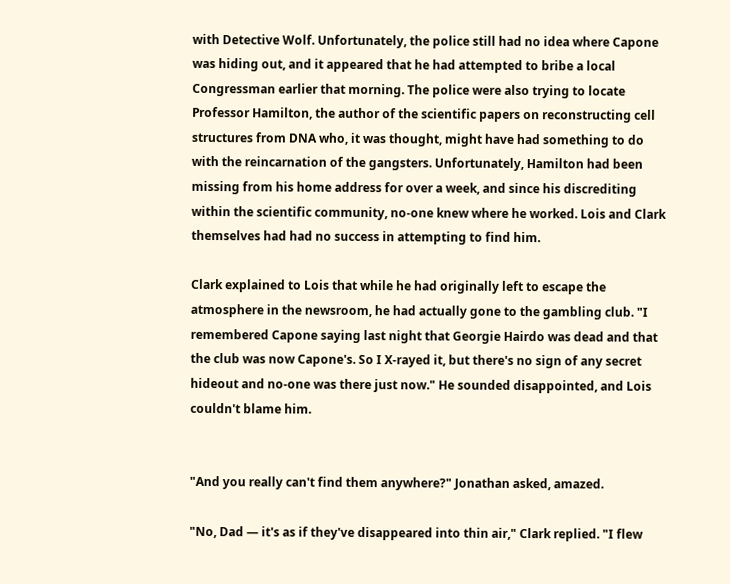with Detective Wolf. Unfortunately, the police still had no idea where Capone was hiding out, and it appeared that he had attempted to bribe a local Congressman earlier that morning. The police were also trying to locate Professor Hamilton, the author of the scientific papers on reconstructing cell structures from DNA who, it was thought, might have had something to do with the reincarnation of the gangsters. Unfortunately, Hamilton had been missing from his home address for over a week, and since his discrediting within the scientific community, no-one knew where he worked. Lois and Clark themselves had had no success in attempting to find him.

Clark explained to Lois that while he had originally left to escape the atmosphere in the newsroom, he had actually gone to the gambling club. "I remembered Capone saying last night that Georgie Hairdo was dead and that the club was now Capone's. So I X-rayed it, but there's no sign of any secret hideout and no-one was there just now." He sounded disappointed, and Lois couldn't blame him.


"And you really can't find them anywhere?" Jonathan asked, amazed.

"No, Dad — it's as if they've disappeared into thin air," Clark replied. "I flew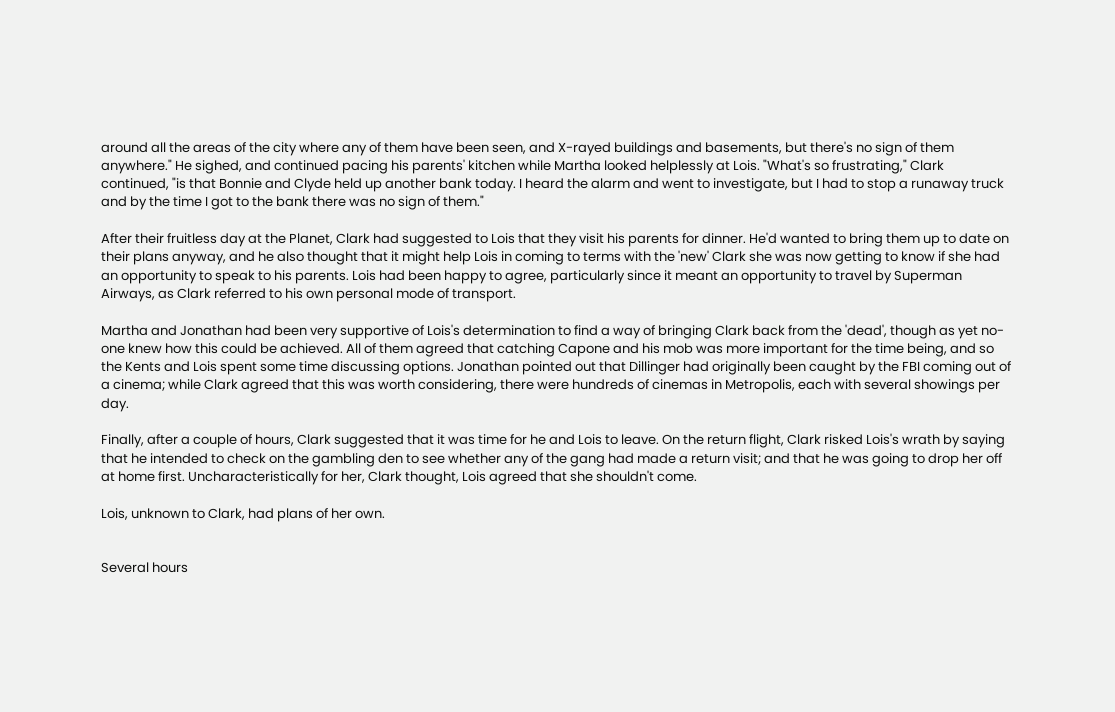around all the areas of the city where any of them have been seen, and X-rayed buildings and basements, but there's no sign of them anywhere." He sighed, and continued pacing his parents' kitchen while Martha looked helplessly at Lois. "What's so frustrating," Clark continued, "is that Bonnie and Clyde held up another bank today. I heard the alarm and went to investigate, but I had to stop a runaway truck and by the time I got to the bank there was no sign of them."

After their fruitless day at the Planet, Clark had suggested to Lois that they visit his parents for dinner. He'd wanted to bring them up to date on their plans anyway, and he also thought that it might help Lois in coming to terms with the 'new' Clark she was now getting to know if she had an opportunity to speak to his parents. Lois had been happy to agree, particularly since it meant an opportunity to travel by Superman Airways, as Clark referred to his own personal mode of transport.

Martha and Jonathan had been very supportive of Lois's determination to find a way of bringing Clark back from the 'dead', though as yet no-one knew how this could be achieved. All of them agreed that catching Capone and his mob was more important for the time being, and so the Kents and Lois spent some time discussing options. Jonathan pointed out that Dillinger had originally been caught by the FBI coming out of a cinema; while Clark agreed that this was worth considering, there were hundreds of cinemas in Metropolis, each with several showings per day.

Finally, after a couple of hours, Clark suggested that it was time for he and Lois to leave. On the return flight, Clark risked Lois's wrath by saying that he intended to check on the gambling den to see whether any of the gang had made a return visit; and that he was going to drop her off at home first. Uncharacteristically for her, Clark thought, Lois agreed that she shouldn't come.

Lois, unknown to Clark, had plans of her own.


Several hours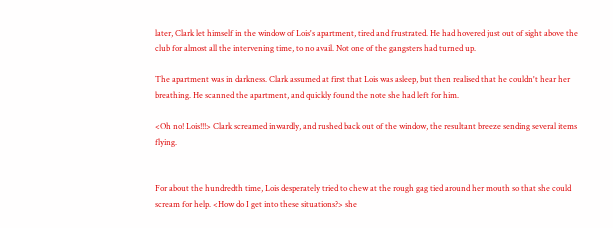later, Clark let himself in the window of Lois's apartment, tired and frustrated. He had hovered just out of sight above the club for almost all the intervening time, to no avail. Not one of the gangsters had turned up.

The apartment was in darkness. Clark assumed at first that Lois was asleep, but then realised that he couldn't hear her breathing. He scanned the apartment, and quickly found the note she had left for him.

<Oh no! Lois!!!> Clark screamed inwardly, and rushed back out of the window, the resultant breeze sending several items flying.


For about the hundredth time, Lois desperately tried to chew at the rough gag tied around her mouth so that she could scream for help. <How do I get into these situations?> she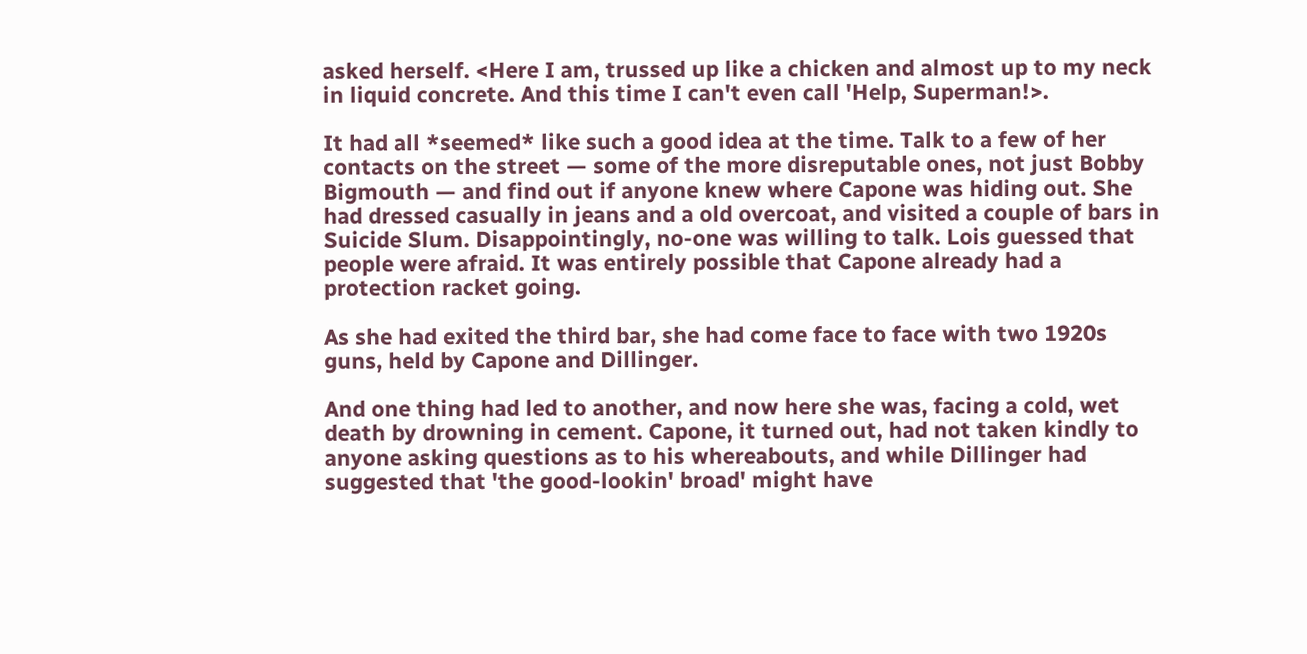asked herself. <Here I am, trussed up like a chicken and almost up to my neck in liquid concrete. And this time I can't even call 'Help, Superman!>.

It had all *seemed* like such a good idea at the time. Talk to a few of her contacts on the street — some of the more disreputable ones, not just Bobby Bigmouth — and find out if anyone knew where Capone was hiding out. She had dressed casually in jeans and a old overcoat, and visited a couple of bars in Suicide Slum. Disappointingly, no-one was willing to talk. Lois guessed that people were afraid. It was entirely possible that Capone already had a protection racket going.

As she had exited the third bar, she had come face to face with two 1920s guns, held by Capone and Dillinger.

And one thing had led to another, and now here she was, facing a cold, wet death by drowning in cement. Capone, it turned out, had not taken kindly to anyone asking questions as to his whereabouts, and while Dillinger had suggested that 'the good-lookin' broad' might have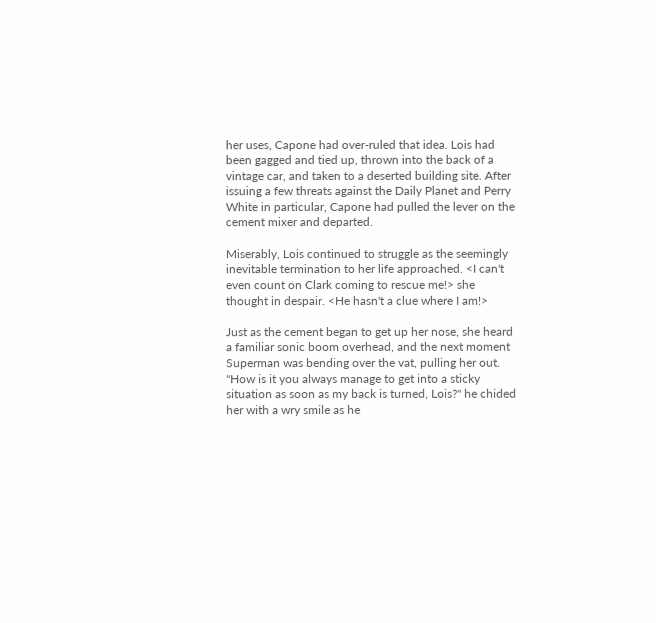her uses, Capone had over-ruled that idea. Lois had been gagged and tied up, thrown into the back of a vintage car, and taken to a deserted building site. After issuing a few threats against the Daily Planet and Perry White in particular, Capone had pulled the lever on the cement mixer and departed.

Miserably, Lois continued to struggle as the seemingly inevitable termination to her life approached. <I can't even count on Clark coming to rescue me!> she thought in despair. <He hasn't a clue where I am!>

Just as the cement began to get up her nose, she heard a familiar sonic boom overhead, and the next moment Superman was bending over the vat, pulling her out. "How is it you always manage to get into a sticky situation as soon as my back is turned, Lois?" he chided her with a wry smile as he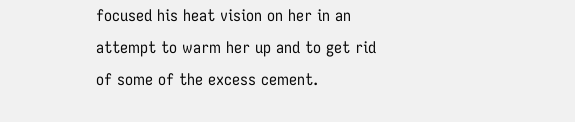focused his heat vision on her in an attempt to warm her up and to get rid of some of the excess cement.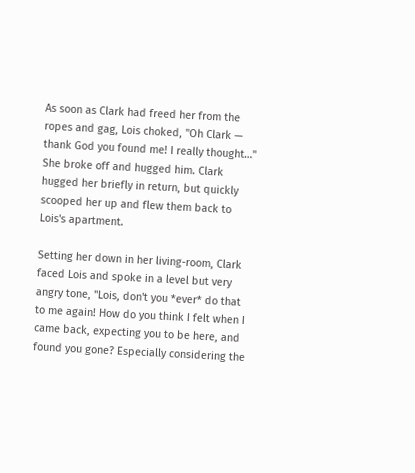As soon as Clark had freed her from the ropes and gag, Lois choked, "Oh Clark — thank God you found me! I really thought…" She broke off and hugged him. Clark hugged her briefly in return, but quickly scooped her up and flew them back to Lois's apartment.

Setting her down in her living-room, Clark faced Lois and spoke in a level but very angry tone, "Lois, don't you *ever* do that to me again! How do you think I felt when I came back, expecting you to be here, and found you gone? Especially considering the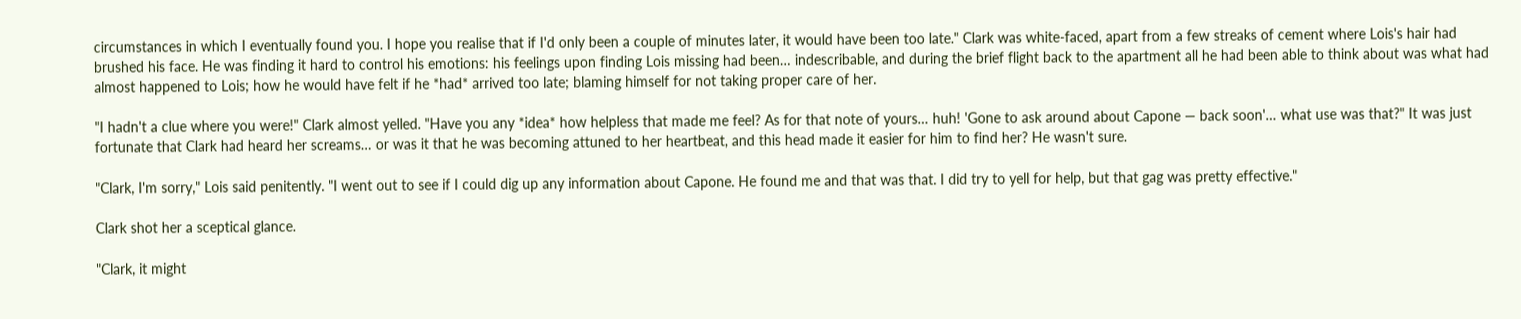circumstances in which I eventually found you. I hope you realise that if I'd only been a couple of minutes later, it would have been too late." Clark was white-faced, apart from a few streaks of cement where Lois's hair had brushed his face. He was finding it hard to control his emotions: his feelings upon finding Lois missing had been… indescribable, and during the brief flight back to the apartment all he had been able to think about was what had almost happened to Lois; how he would have felt if he *had* arrived too late; blaming himself for not taking proper care of her.

"I hadn't a clue where you were!" Clark almost yelled. "Have you any *idea* how helpless that made me feel? As for that note of yours… huh! 'Gone to ask around about Capone — back soon'… what use was that?" It was just fortunate that Clark had heard her screams… or was it that he was becoming attuned to her heartbeat, and this head made it easier for him to find her? He wasn't sure.

"Clark, I'm sorry," Lois said penitently. "I went out to see if I could dig up any information about Capone. He found me and that was that. I did try to yell for help, but that gag was pretty effective."

Clark shot her a sceptical glance.

"Clark, it might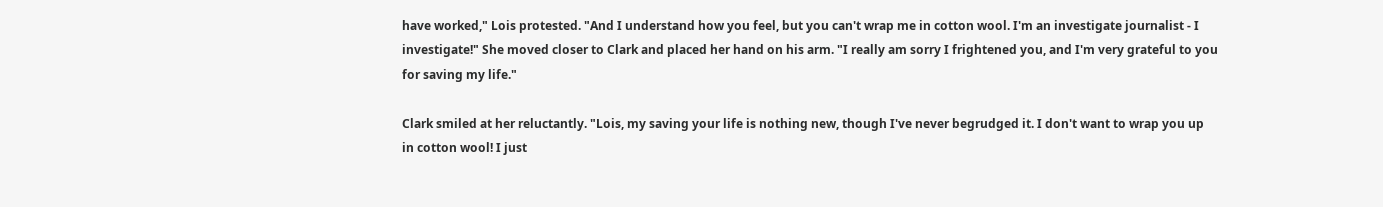have worked," Lois protested. "And I understand how you feel, but you can't wrap me in cotton wool. I'm an investigate journalist - I investigate!" She moved closer to Clark and placed her hand on his arm. "I really am sorry I frightened you, and I'm very grateful to you for saving my life."

Clark smiled at her reluctantly. "Lois, my saving your life is nothing new, though I've never begrudged it. I don't want to wrap you up in cotton wool! I just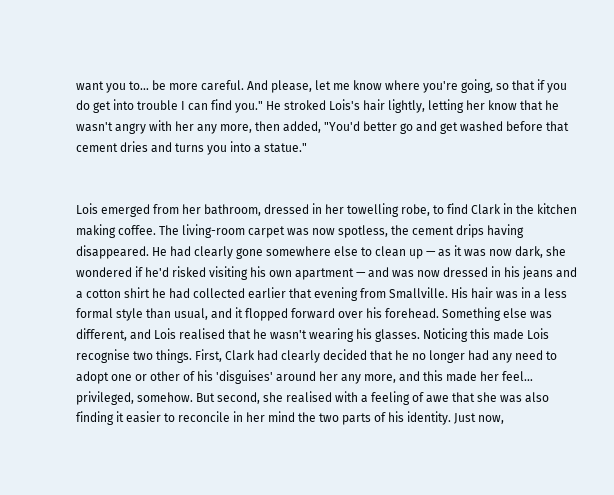want you to… be more careful. And please, let me know where you're going, so that if you do get into trouble I can find you." He stroked Lois's hair lightly, letting her know that he wasn't angry with her any more, then added, "You'd better go and get washed before that cement dries and turns you into a statue."


Lois emerged from her bathroom, dressed in her towelling robe, to find Clark in the kitchen making coffee. The living-room carpet was now spotless, the cement drips having disappeared. He had clearly gone somewhere else to clean up — as it was now dark, she wondered if he'd risked visiting his own apartment — and was now dressed in his jeans and a cotton shirt he had collected earlier that evening from Smallville. His hair was in a less formal style than usual, and it flopped forward over his forehead. Something else was different, and Lois realised that he wasn't wearing his glasses. Noticing this made Lois recognise two things. First, Clark had clearly decided that he no longer had any need to adopt one or other of his 'disguises' around her any more, and this made her feel… privileged, somehow. But second, she realised with a feeling of awe that she was also finding it easier to reconcile in her mind the two parts of his identity. Just now,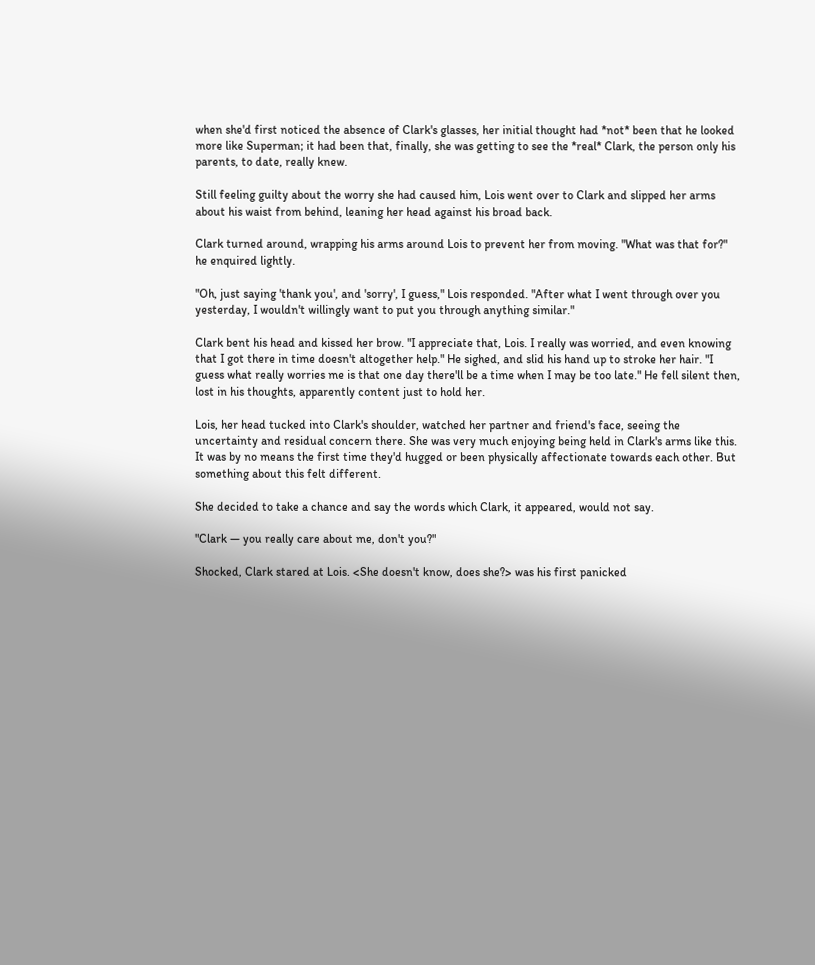when she'd first noticed the absence of Clark's glasses, her initial thought had *not* been that he looked more like Superman; it had been that, finally, she was getting to see the *real* Clark, the person only his parents, to date, really knew.

Still feeling guilty about the worry she had caused him, Lois went over to Clark and slipped her arms about his waist from behind, leaning her head against his broad back.

Clark turned around, wrapping his arms around Lois to prevent her from moving. "What was that for?" he enquired lightly.

"Oh, just saying 'thank you', and 'sorry', I guess," Lois responded. "After what I went through over you yesterday, I wouldn't willingly want to put you through anything similar."

Clark bent his head and kissed her brow. "I appreciate that, Lois. I really was worried, and even knowing that I got there in time doesn't altogether help." He sighed, and slid his hand up to stroke her hair. "I guess what really worries me is that one day there'll be a time when I may be too late." He fell silent then, lost in his thoughts, apparently content just to hold her.

Lois, her head tucked into Clark's shoulder, watched her partner and friend's face, seeing the uncertainty and residual concern there. She was very much enjoying being held in Clark's arms like this. It was by no means the first time they'd hugged or been physically affectionate towards each other. But something about this felt different.

She decided to take a chance and say the words which Clark, it appeared, would not say.

"Clark — you really care about me, don't you?"

Shocked, Clark stared at Lois. <She doesn't know, does she?> was his first panicked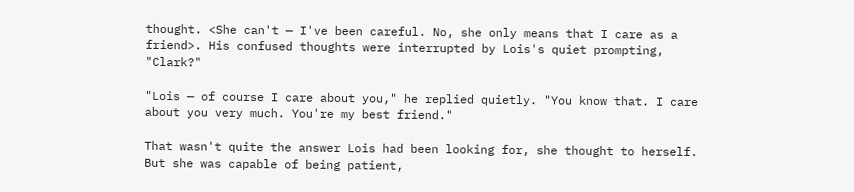thought. <She can't — I've been careful. No, she only means that I care as a friend>. His confused thoughts were interrupted by Lois's quiet prompting, "Clark?"

"Lois — of course I care about you," he replied quietly. "You know that. I care about you very much. You're my best friend."

That wasn't quite the answer Lois had been looking for, she thought to herself. But she was capable of being patient,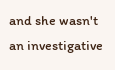and she wasn't an investigative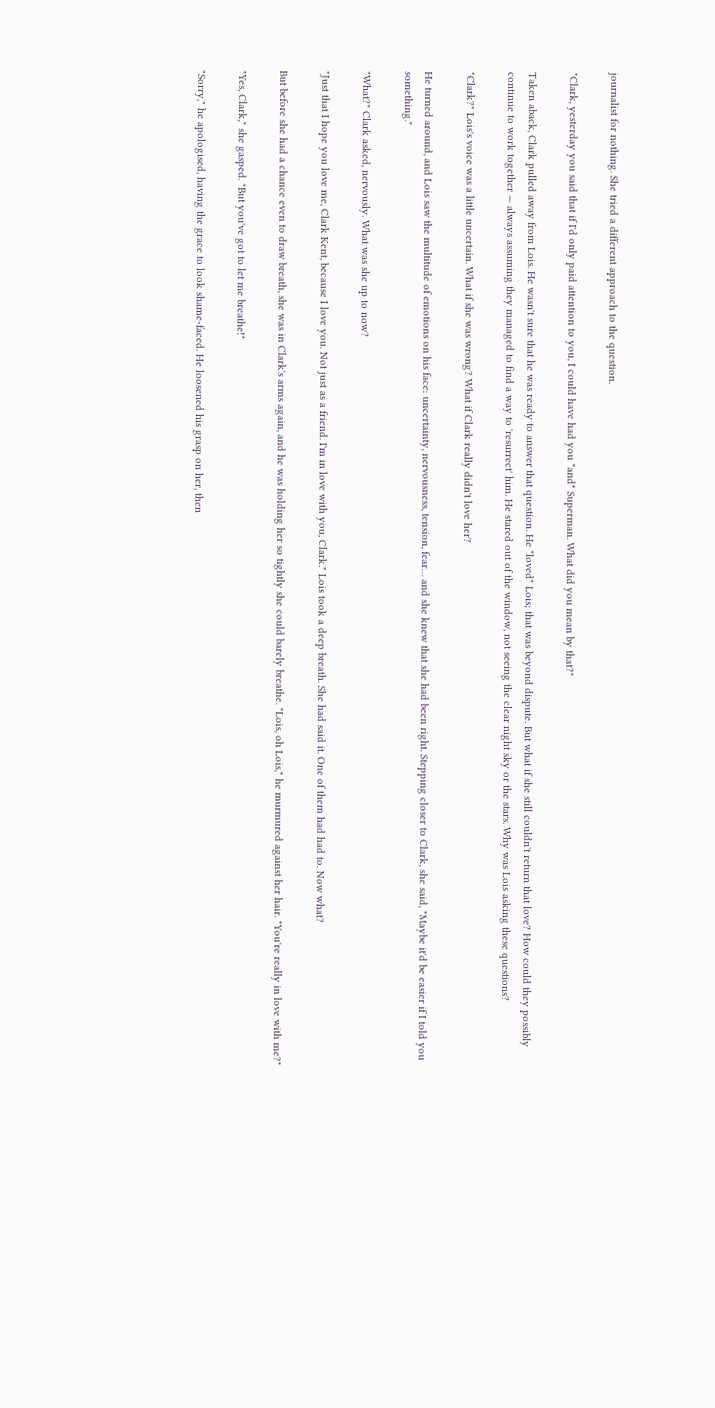journalist for nothing. She tried a different approach to the question.

"Clark, yesterday you said that if I'd only paid attention to you, I could have had you *and* Superman. What did you mean by that?"

Taken aback, Clark pulled away from Lois. He wasn't sure that he was ready to answer that question. He *loved* Lois; that was beyond dispute. But what if she still couldn't return that love? How could they possibly continue to work together — always assuming they managed to find a way to 'resurrect' him. He stared out of the window, not seeing the clear night sky or the stars. Why was Lois asking these questions?

"Clark?" Lois's voice was a little uncertain. What if she was wrong? What if Clark really didn't love her?

He turned around, and Lois saw the multitude of emotions on his face: uncertainty, nervousness, tension, fear… and she knew that she had been right. Stepping closer to Clark, she said, "Maybe it'd be easier if I told you something."

"What?" Clark asked, nervously. What was she up to now?

"Just that I hope you love me, Clark Kent, because I love you. Not just as a friend. I'm in love with you, Clark." Lois took a deep breath. She had said it. One of them had had to. Now what?

But before she had a chance even to draw breath, she was in Clark's arms again, and he was holding her so tightly she could barely breathe. "Lois, oh Lois," he murmured against her hair. "You're really in love with me?"

"Yes, Clark," she gasped. "But you've got to let me breathe!"

"Sorry," he apologised, having the grace to look shame-faced. He loosened his grasp on her, then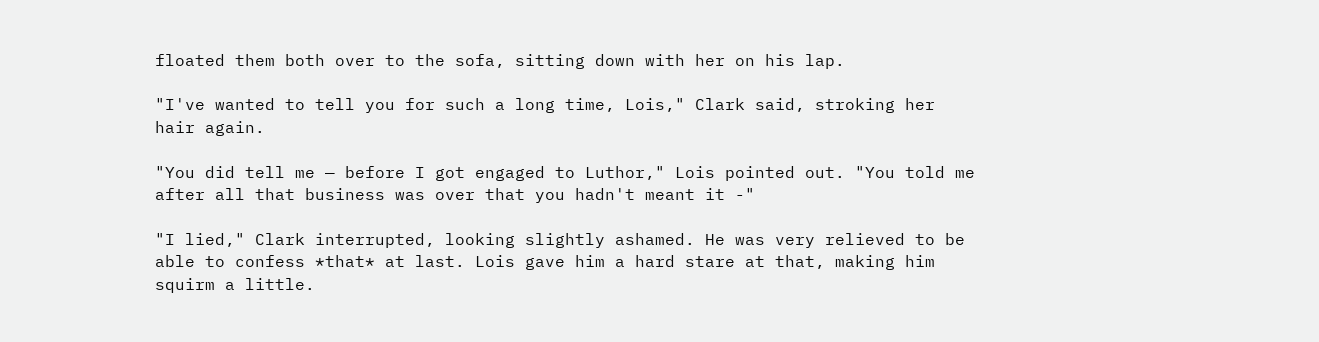floated them both over to the sofa, sitting down with her on his lap.

"I've wanted to tell you for such a long time, Lois," Clark said, stroking her hair again.

"You did tell me — before I got engaged to Luthor," Lois pointed out. "You told me after all that business was over that you hadn't meant it -"

"I lied," Clark interrupted, looking slightly ashamed. He was very relieved to be able to confess *that* at last. Lois gave him a hard stare at that, making him squirm a little.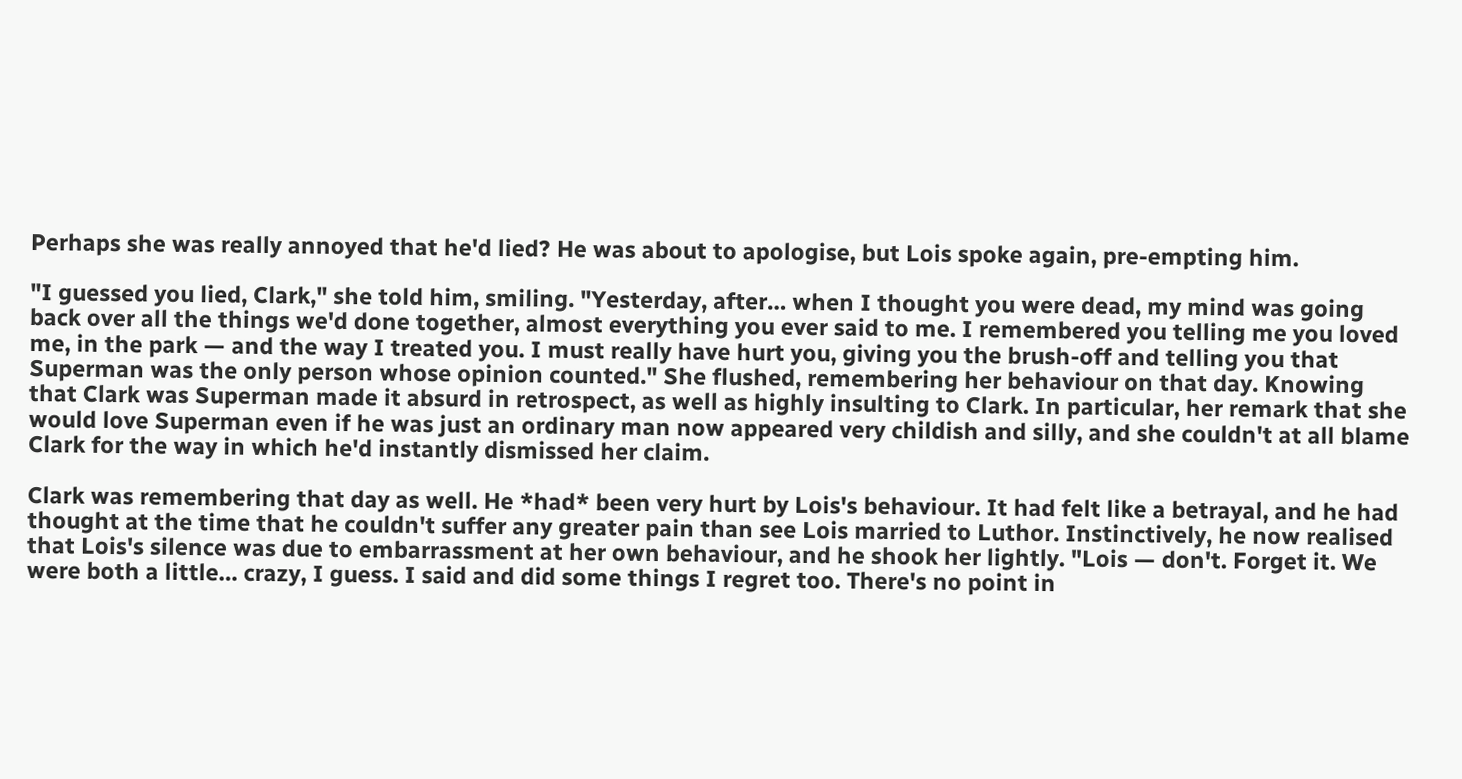Perhaps she was really annoyed that he'd lied? He was about to apologise, but Lois spoke again, pre-empting him.

"I guessed you lied, Clark," she told him, smiling. "Yesterday, after… when I thought you were dead, my mind was going back over all the things we'd done together, almost everything you ever said to me. I remembered you telling me you loved me, in the park — and the way I treated you. I must really have hurt you, giving you the brush-off and telling you that Superman was the only person whose opinion counted." She flushed, remembering her behaviour on that day. Knowing that Clark was Superman made it absurd in retrospect, as well as highly insulting to Clark. In particular, her remark that she would love Superman even if he was just an ordinary man now appeared very childish and silly, and she couldn't at all blame Clark for the way in which he'd instantly dismissed her claim.

Clark was remembering that day as well. He *had* been very hurt by Lois's behaviour. It had felt like a betrayal, and he had thought at the time that he couldn't suffer any greater pain than see Lois married to Luthor. Instinctively, he now realised that Lois's silence was due to embarrassment at her own behaviour, and he shook her lightly. "Lois — don't. Forget it. We were both a little… crazy, I guess. I said and did some things I regret too. There's no point in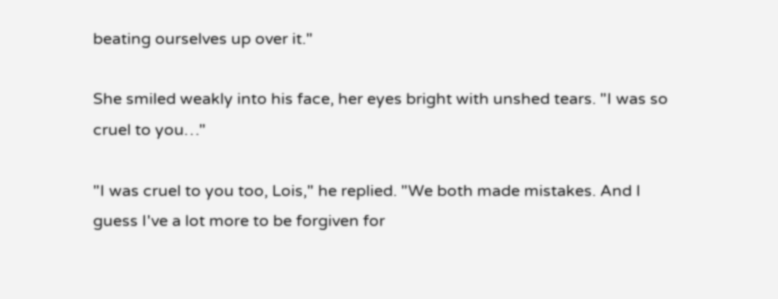beating ourselves up over it."

She smiled weakly into his face, her eyes bright with unshed tears. "I was so cruel to you…"

"I was cruel to you too, Lois," he replied. "We both made mistakes. And I guess I've a lot more to be forgiven for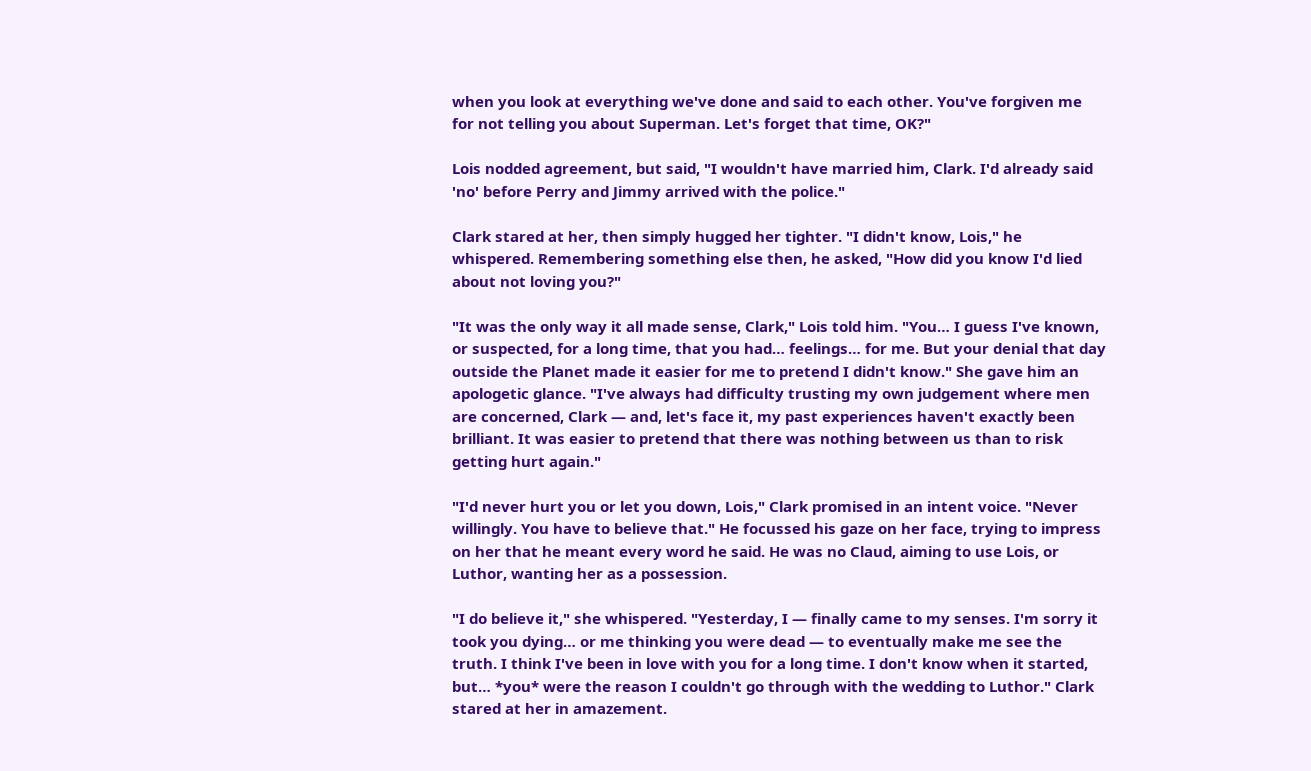when you look at everything we've done and said to each other. You've forgiven me for not telling you about Superman. Let's forget that time, OK?"

Lois nodded agreement, but said, "I wouldn't have married him, Clark. I'd already said 'no' before Perry and Jimmy arrived with the police."

Clark stared at her, then simply hugged her tighter. "I didn't know, Lois," he whispered. Remembering something else then, he asked, "How did you know I'd lied about not loving you?"

"It was the only way it all made sense, Clark," Lois told him. "You… I guess I've known, or suspected, for a long time, that you had… feelings… for me. But your denial that day outside the Planet made it easier for me to pretend I didn't know." She gave him an apologetic glance. "I've always had difficulty trusting my own judgement where men are concerned, Clark — and, let's face it, my past experiences haven't exactly been brilliant. It was easier to pretend that there was nothing between us than to risk getting hurt again."

"I'd never hurt you or let you down, Lois," Clark promised in an intent voice. "Never willingly. You have to believe that." He focussed his gaze on her face, trying to impress on her that he meant every word he said. He was no Claud, aiming to use Lois, or Luthor, wanting her as a possession.

"I do believe it," she whispered. "Yesterday, I — finally came to my senses. I'm sorry it took you dying… or me thinking you were dead — to eventually make me see the truth. I think I've been in love with you for a long time. I don't know when it started, but… *you* were the reason I couldn't go through with the wedding to Luthor." Clark stared at her in amazement.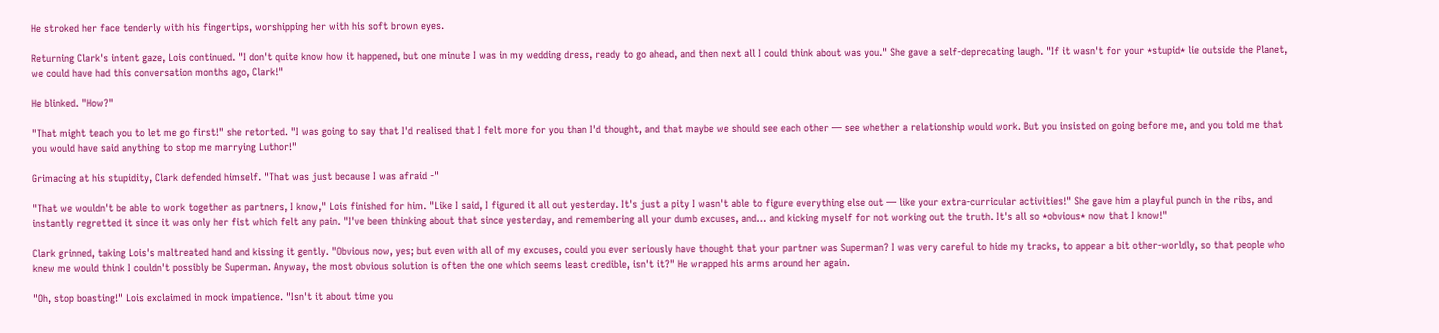He stroked her face tenderly with his fingertips, worshipping her with his soft brown eyes.

Returning Clark's intent gaze, Lois continued. "I don't quite know how it happened, but one minute I was in my wedding dress, ready to go ahead, and then next all I could think about was you." She gave a self-deprecating laugh. "If it wasn't for your *stupid* lie outside the Planet, we could have had this conversation months ago, Clark!"

He blinked. "How?"

"That might teach you to let me go first!" she retorted. "I was going to say that I'd realised that I felt more for you than I'd thought, and that maybe we should see each other — see whether a relationship would work. But you insisted on going before me, and you told me that you would have said anything to stop me marrying Luthor!"

Grimacing at his stupidity, Clark defended himself. "That was just because I was afraid -"

"That we wouldn't be able to work together as partners, I know," Lois finished for him. "Like I said, I figured it all out yesterday. It's just a pity I wasn't able to figure everything else out — like your extra-curricular activities!" She gave him a playful punch in the ribs, and instantly regretted it since it was only her fist which felt any pain. "I've been thinking about that since yesterday, and remembering all your dumb excuses, and… and kicking myself for not working out the truth. It's all so *obvious* now that I know!"

Clark grinned, taking Lois's maltreated hand and kissing it gently. "Obvious now, yes; but even with all of my excuses, could you ever seriously have thought that your partner was Superman? I was very careful to hide my tracks, to appear a bit other-worldly, so that people who knew me would think I couldn't possibly be Superman. Anyway, the most obvious solution is often the one which seems least credible, isn't it?" He wrapped his arms around her again.

"Oh, stop boasting!" Lois exclaimed in mock impatience. "Isn't it about time you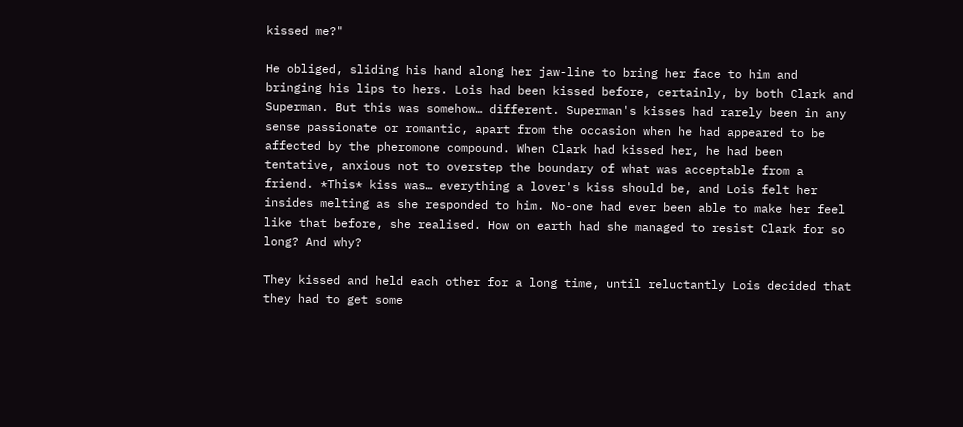kissed me?"

He obliged, sliding his hand along her jaw-line to bring her face to him and bringing his lips to hers. Lois had been kissed before, certainly, by both Clark and Superman. But this was somehow… different. Superman's kisses had rarely been in any sense passionate or romantic, apart from the occasion when he had appeared to be affected by the pheromone compound. When Clark had kissed her, he had been tentative, anxious not to overstep the boundary of what was acceptable from a friend. *This* kiss was… everything a lover's kiss should be, and Lois felt her insides melting as she responded to him. No-one had ever been able to make her feel like that before, she realised. How on earth had she managed to resist Clark for so long? And why?

They kissed and held each other for a long time, until reluctantly Lois decided that they had to get some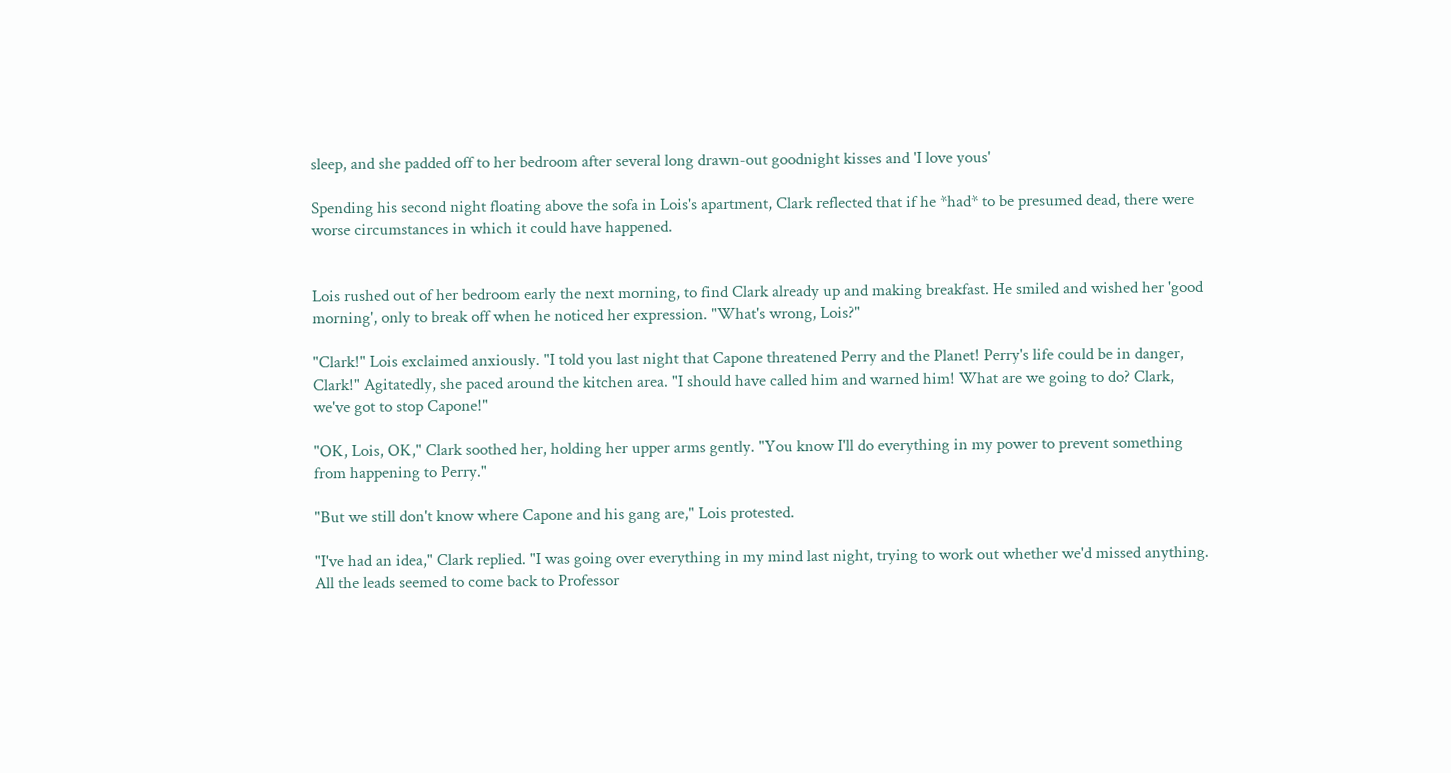sleep, and she padded off to her bedroom after several long drawn-out goodnight kisses and 'I love yous'

Spending his second night floating above the sofa in Lois's apartment, Clark reflected that if he *had* to be presumed dead, there were worse circumstances in which it could have happened.


Lois rushed out of her bedroom early the next morning, to find Clark already up and making breakfast. He smiled and wished her 'good morning', only to break off when he noticed her expression. "What's wrong, Lois?"

"Clark!" Lois exclaimed anxiously. "I told you last night that Capone threatened Perry and the Planet! Perry's life could be in danger, Clark!" Agitatedly, she paced around the kitchen area. "I should have called him and warned him! What are we going to do? Clark, we've got to stop Capone!"

"OK, Lois, OK," Clark soothed her, holding her upper arms gently. "You know I'll do everything in my power to prevent something from happening to Perry."

"But we still don't know where Capone and his gang are," Lois protested.

"I've had an idea," Clark replied. "I was going over everything in my mind last night, trying to work out whether we'd missed anything. All the leads seemed to come back to Professor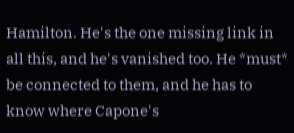Hamilton. He's the one missing link in all this, and he's vanished too. He *must* be connected to them, and he has to know where Capone's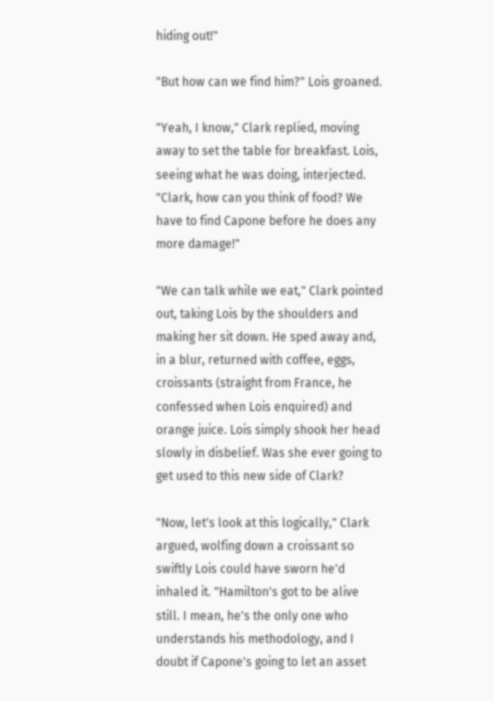hiding out!"

"But how can we find him?" Lois groaned.

"Yeah, I know," Clark replied, moving away to set the table for breakfast. Lois, seeing what he was doing, interjected. "Clark, how can you think of food? We have to find Capone before he does any more damage!"

"We can talk while we eat," Clark pointed out, taking Lois by the shoulders and making her sit down. He sped away and, in a blur, returned with coffee, eggs, croissants (straight from France, he confessed when Lois enquired) and orange juice. Lois simply shook her head slowly in disbelief. Was she ever going to get used to this new side of Clark?

"Now, let's look at this logically," Clark argued, wolfing down a croissant so swiftly Lois could have sworn he'd inhaled it. "Hamilton's got to be alive still. I mean, he's the only one who understands his methodology, and I doubt if Capone's going to let an asset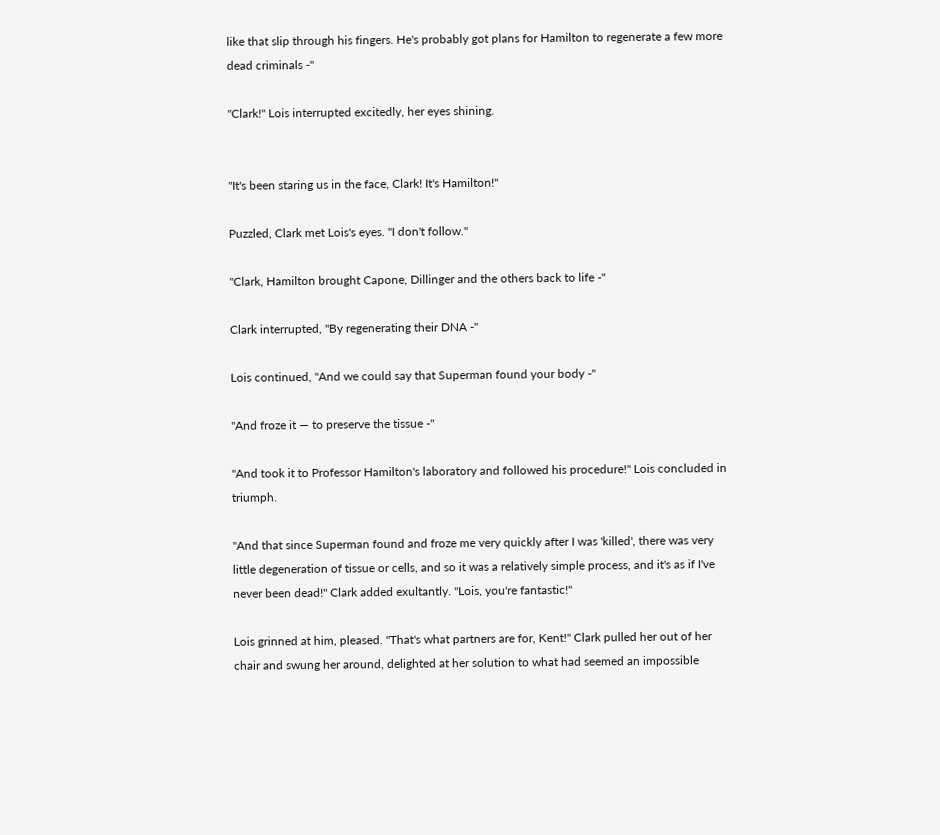like that slip through his fingers. He's probably got plans for Hamilton to regenerate a few more dead criminals -"

"Clark!" Lois interrupted excitedly, her eyes shining.


"It's been staring us in the face, Clark! It's Hamilton!"

Puzzled, Clark met Lois's eyes. "I don't follow."

"Clark, Hamilton brought Capone, Dillinger and the others back to life -"

Clark interrupted, "By regenerating their DNA -"

Lois continued, "And we could say that Superman found your body -"

"And froze it — to preserve the tissue -"

"And took it to Professor Hamilton's laboratory and followed his procedure!" Lois concluded in triumph.

"And that since Superman found and froze me very quickly after I was 'killed', there was very little degeneration of tissue or cells, and so it was a relatively simple process, and it's as if I've never been dead!" Clark added exultantly. "Lois, you're fantastic!"

Lois grinned at him, pleased. "That's what partners are for, Kent!" Clark pulled her out of her chair and swung her around, delighted at her solution to what had seemed an impossible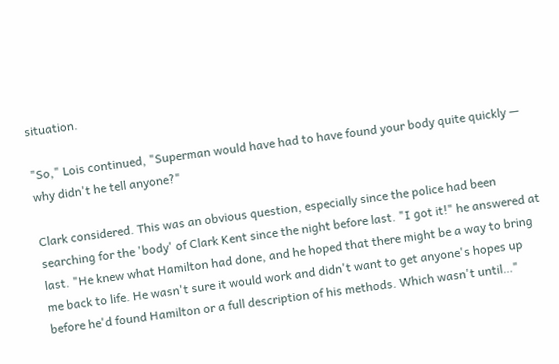situation.

"So," Lois continued, "Superman would have had to have found your body quite quickly — why didn't he tell anyone?"

Clark considered. This was an obvious question, especially since the police had been searching for the 'body' of Clark Kent since the night before last. "I got it!" he answered at last. "He knew what Hamilton had done, and he hoped that there might be a way to bring me back to life. He wasn't sure it would work and didn't want to get anyone's hopes up before he'd found Hamilton or a full description of his methods. Which wasn't until…"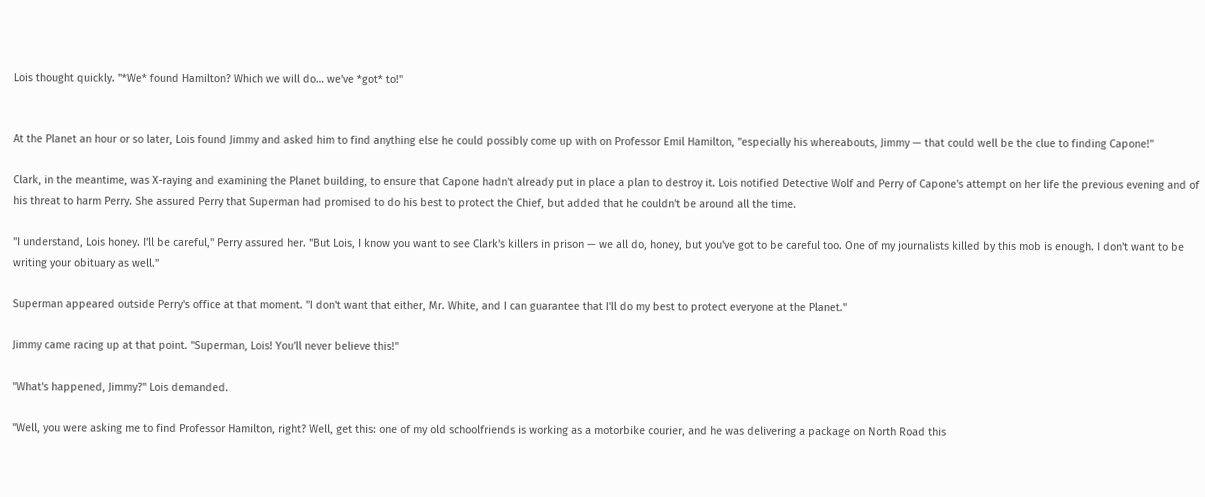Lois thought quickly. "*We* found Hamilton? Which we will do… we've *got* to!"


At the Planet an hour or so later, Lois found Jimmy and asked him to find anything else he could possibly come up with on Professor Emil Hamilton, "especially his whereabouts, Jimmy — that could well be the clue to finding Capone!"

Clark, in the meantime, was X-raying and examining the Planet building, to ensure that Capone hadn't already put in place a plan to destroy it. Lois notified Detective Wolf and Perry of Capone's attempt on her life the previous evening and of his threat to harm Perry. She assured Perry that Superman had promised to do his best to protect the Chief, but added that he couldn't be around all the time.

"I understand, Lois honey. I'll be careful," Perry assured her. "But Lois, I know you want to see Clark's killers in prison — we all do, honey, but you've got to be careful too. One of my journalists killed by this mob is enough. I don't want to be writing your obituary as well."

Superman appeared outside Perry's office at that moment. "I don't want that either, Mr. White, and I can guarantee that I'll do my best to protect everyone at the Planet."

Jimmy came racing up at that point. "Superman, Lois! You'll never believe this!"

"What's happened, Jimmy?" Lois demanded.

"Well, you were asking me to find Professor Hamilton, right? Well, get this: one of my old schoolfriends is working as a motorbike courier, and he was delivering a package on North Road this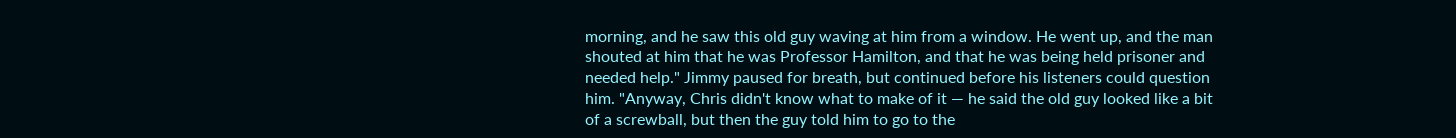morning, and he saw this old guy waving at him from a window. He went up, and the man shouted at him that he was Professor Hamilton, and that he was being held prisoner and needed help." Jimmy paused for breath, but continued before his listeners could question him. "Anyway, Chris didn't know what to make of it — he said the old guy looked like a bit of a screwball, but then the guy told him to go to the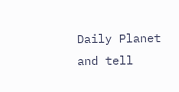Daily Planet and tell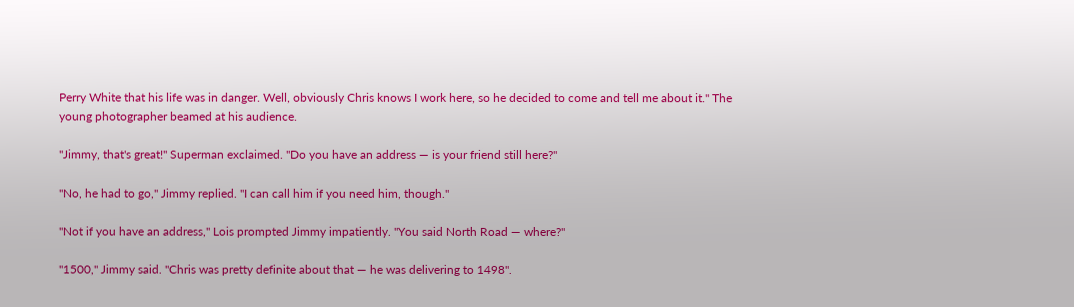Perry White that his life was in danger. Well, obviously Chris knows I work here, so he decided to come and tell me about it." The young photographer beamed at his audience.

"Jimmy, that's great!" Superman exclaimed. "Do you have an address — is your friend still here?"

"No, he had to go," Jimmy replied. "I can call him if you need him, though."

"Not if you have an address," Lois prompted Jimmy impatiently. "You said North Road — where?"

"1500," Jimmy said. "Chris was pretty definite about that — he was delivering to 1498".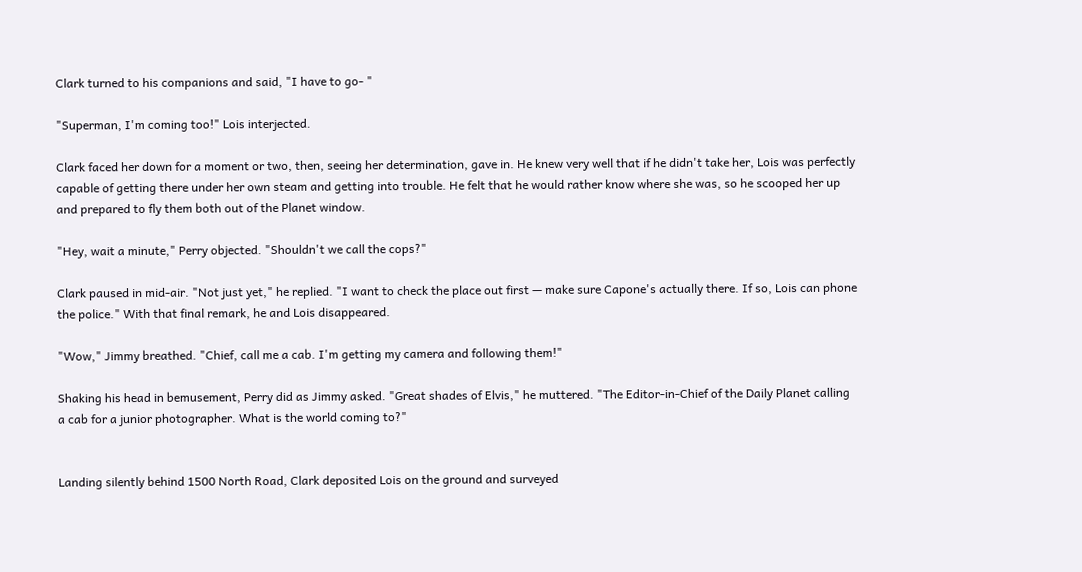Clark turned to his companions and said, "I have to go- "

"Superman, I'm coming too!" Lois interjected.

Clark faced her down for a moment or two, then, seeing her determination, gave in. He knew very well that if he didn't take her, Lois was perfectly capable of getting there under her own steam and getting into trouble. He felt that he would rather know where she was, so he scooped her up and prepared to fly them both out of the Planet window.

"Hey, wait a minute," Perry objected. "Shouldn't we call the cops?"

Clark paused in mid-air. "Not just yet," he replied. "I want to check the place out first — make sure Capone's actually there. If so, Lois can phone the police." With that final remark, he and Lois disappeared.

"Wow," Jimmy breathed. "Chief, call me a cab. I'm getting my camera and following them!"

Shaking his head in bemusement, Perry did as Jimmy asked. "Great shades of Elvis," he muttered. "The Editor-in-Chief of the Daily Planet calling a cab for a junior photographer. What is the world coming to?"


Landing silently behind 1500 North Road, Clark deposited Lois on the ground and surveyed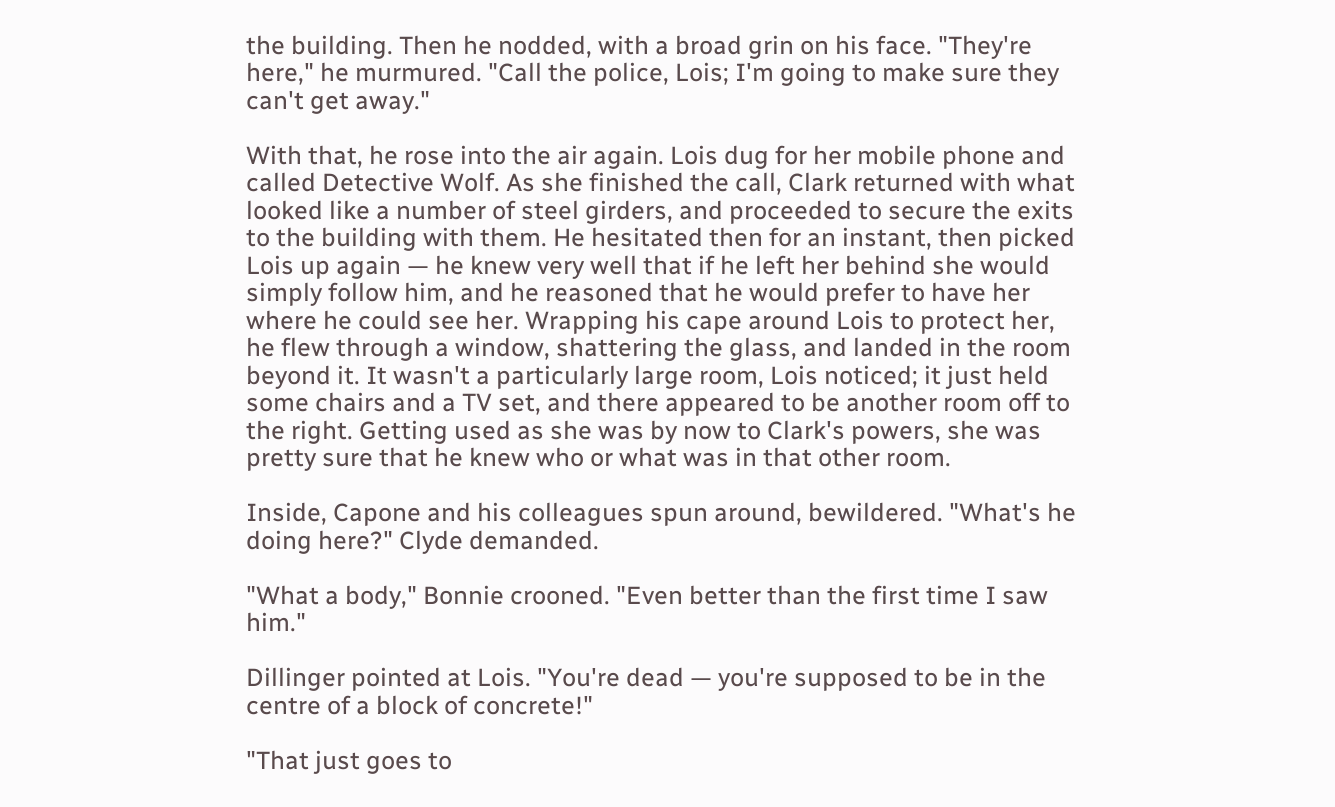the building. Then he nodded, with a broad grin on his face. "They're here," he murmured. "Call the police, Lois; I'm going to make sure they can't get away."

With that, he rose into the air again. Lois dug for her mobile phone and called Detective Wolf. As she finished the call, Clark returned with what looked like a number of steel girders, and proceeded to secure the exits to the building with them. He hesitated then for an instant, then picked Lois up again — he knew very well that if he left her behind she would simply follow him, and he reasoned that he would prefer to have her where he could see her. Wrapping his cape around Lois to protect her, he flew through a window, shattering the glass, and landed in the room beyond it. It wasn't a particularly large room, Lois noticed; it just held some chairs and a TV set, and there appeared to be another room off to the right. Getting used as she was by now to Clark's powers, she was pretty sure that he knew who or what was in that other room.

Inside, Capone and his colleagues spun around, bewildered. "What's he doing here?" Clyde demanded.

"What a body," Bonnie crooned. "Even better than the first time I saw him."

Dillinger pointed at Lois. "You're dead — you're supposed to be in the centre of a block of concrete!"

"That just goes to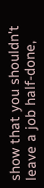show that you shouldn't leave a job half-done,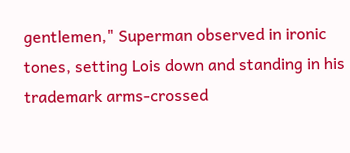gentlemen," Superman observed in ironic tones, setting Lois down and standing in his trademark arms-crossed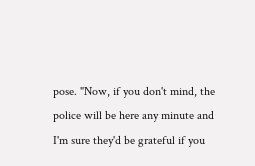pose. "Now, if you don't mind, the police will be here any minute and I'm sure they'd be grateful if you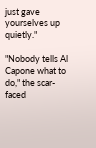just gave yourselves up quietly."

"Nobody tells Al Capone what to do," the scar-faced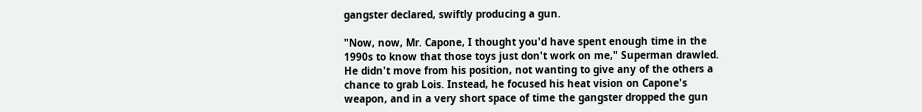gangster declared, swiftly producing a gun.

"Now, now, Mr. Capone, I thought you'd have spent enough time in the 1990s to know that those toys just don't work on me," Superman drawled. He didn't move from his position, not wanting to give any of the others a chance to grab Lois. Instead, he focused his heat vision on Capone's weapon, and in a very short space of time the gangster dropped the gun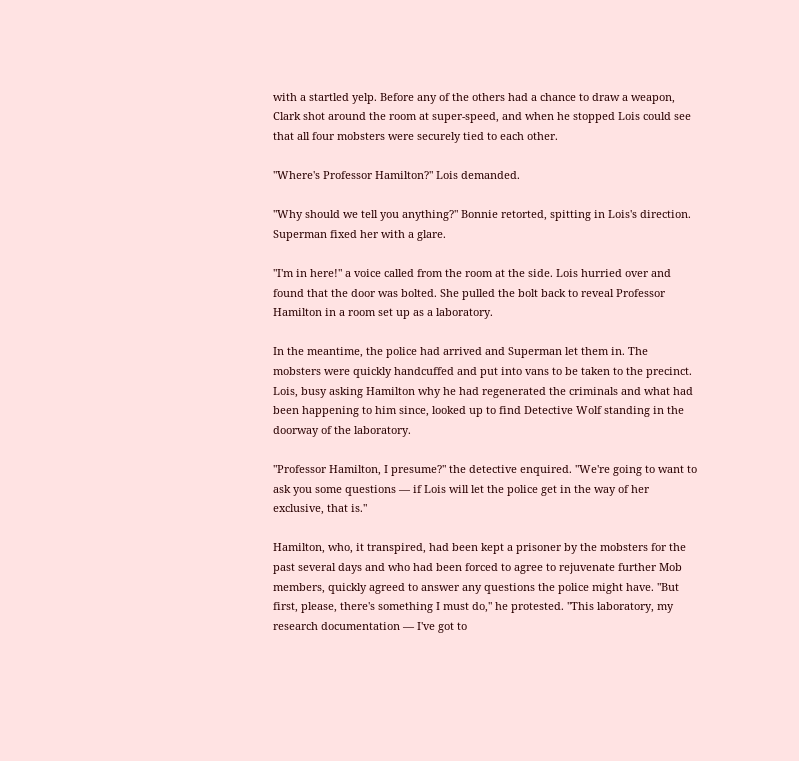with a startled yelp. Before any of the others had a chance to draw a weapon, Clark shot around the room at super-speed, and when he stopped Lois could see that all four mobsters were securely tied to each other.

"Where's Professor Hamilton?" Lois demanded.

"Why should we tell you anything?" Bonnie retorted, spitting in Lois's direction. Superman fixed her with a glare.

"I'm in here!" a voice called from the room at the side. Lois hurried over and found that the door was bolted. She pulled the bolt back to reveal Professor Hamilton in a room set up as a laboratory.

In the meantime, the police had arrived and Superman let them in. The mobsters were quickly handcuffed and put into vans to be taken to the precinct. Lois, busy asking Hamilton why he had regenerated the criminals and what had been happening to him since, looked up to find Detective Wolf standing in the doorway of the laboratory.

"Professor Hamilton, I presume?" the detective enquired. "We're going to want to ask you some questions — if Lois will let the police get in the way of her exclusive, that is."

Hamilton, who, it transpired, had been kept a prisoner by the mobsters for the past several days and who had been forced to agree to rejuvenate further Mob members, quickly agreed to answer any questions the police might have. "But first, please, there's something I must do," he protested. "This laboratory, my research documentation — I've got to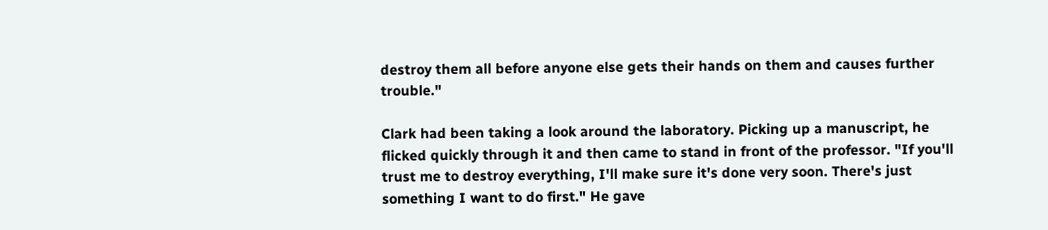destroy them all before anyone else gets their hands on them and causes further trouble."

Clark had been taking a look around the laboratory. Picking up a manuscript, he flicked quickly through it and then came to stand in front of the professor. "If you'll trust me to destroy everything, I'll make sure it's done very soon. There's just something I want to do first." He gave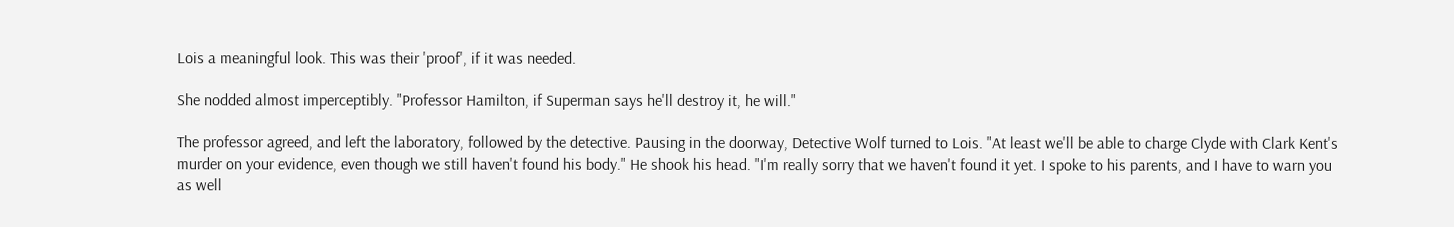Lois a meaningful look. This was their 'proof', if it was needed.

She nodded almost imperceptibly. "Professor Hamilton, if Superman says he'll destroy it, he will."

The professor agreed, and left the laboratory, followed by the detective. Pausing in the doorway, Detective Wolf turned to Lois. "At least we'll be able to charge Clyde with Clark Kent's murder on your evidence, even though we still haven't found his body." He shook his head. "I'm really sorry that we haven't found it yet. I spoke to his parents, and I have to warn you as well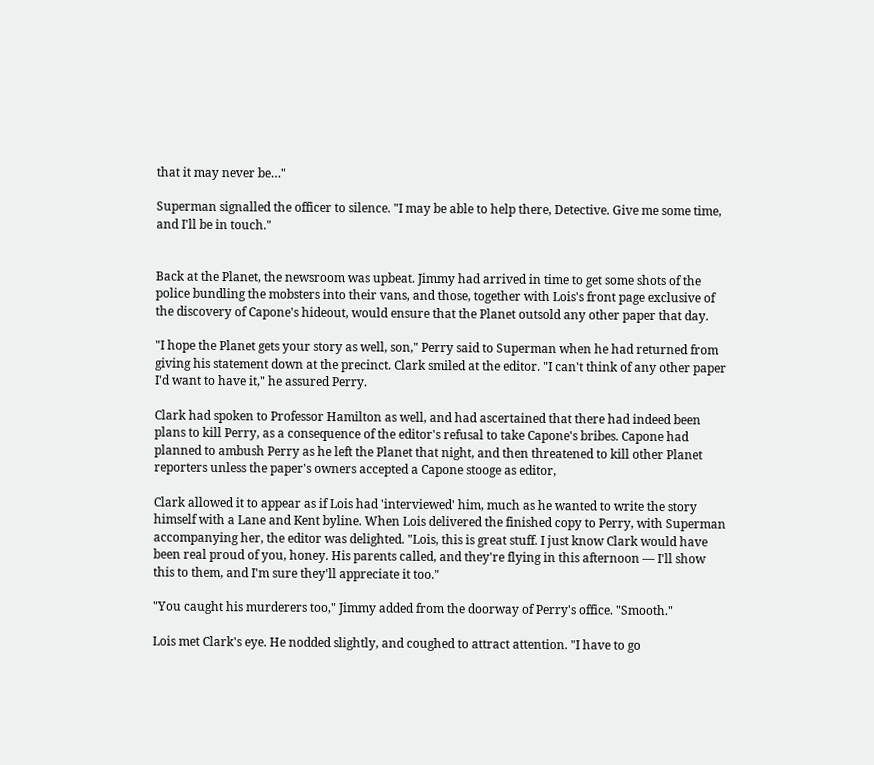that it may never be…"

Superman signalled the officer to silence. "I may be able to help there, Detective. Give me some time, and I'll be in touch."


Back at the Planet, the newsroom was upbeat. Jimmy had arrived in time to get some shots of the police bundling the mobsters into their vans, and those, together with Lois's front page exclusive of the discovery of Capone's hideout, would ensure that the Planet outsold any other paper that day.

"I hope the Planet gets your story as well, son," Perry said to Superman when he had returned from giving his statement down at the precinct. Clark smiled at the editor. "I can't think of any other paper I'd want to have it," he assured Perry.

Clark had spoken to Professor Hamilton as well, and had ascertained that there had indeed been plans to kill Perry, as a consequence of the editor's refusal to take Capone's bribes. Capone had planned to ambush Perry as he left the Planet that night, and then threatened to kill other Planet reporters unless the paper's owners accepted a Capone stooge as editor,

Clark allowed it to appear as if Lois had 'interviewed' him, much as he wanted to write the story himself with a Lane and Kent byline. When Lois delivered the finished copy to Perry, with Superman accompanying her, the editor was delighted. "Lois, this is great stuff. I just know Clark would have been real proud of you, honey. His parents called, and they're flying in this afternoon — I'll show this to them, and I'm sure they'll appreciate it too."

"You caught his murderers too," Jimmy added from the doorway of Perry's office. "Smooth."

Lois met Clark's eye. He nodded slightly, and coughed to attract attention. "I have to go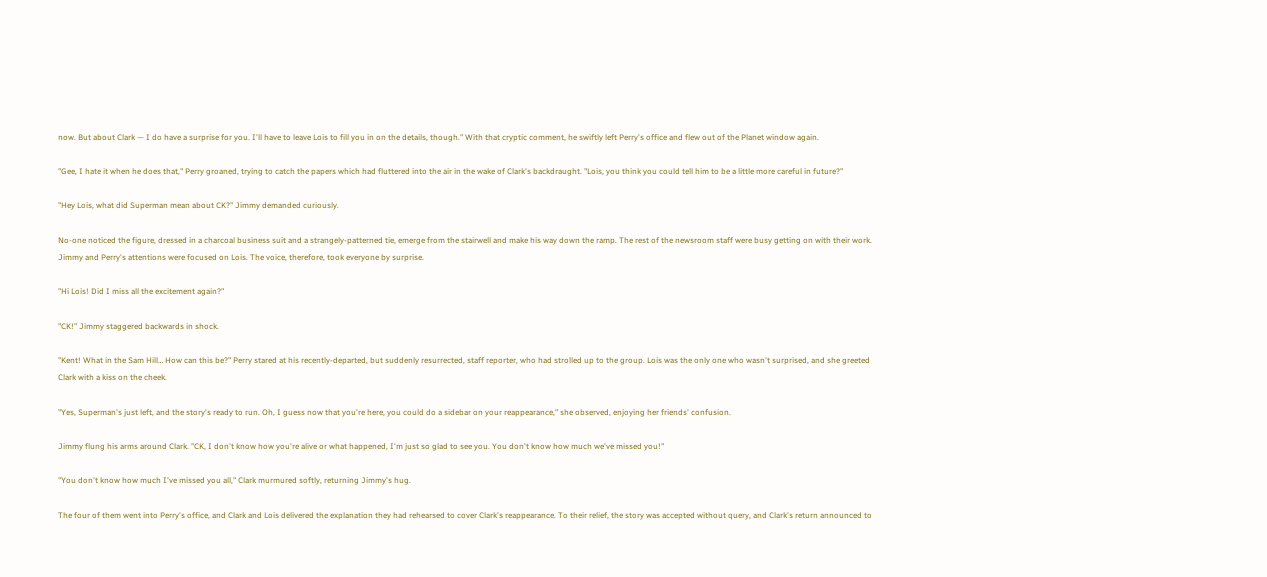now. But about Clark — I do have a surprise for you. I'll have to leave Lois to fill you in on the details, though." With that cryptic comment, he swiftly left Perry's office and flew out of the Planet window again.

"Gee, I hate it when he does that," Perry groaned, trying to catch the papers which had fluttered into the air in the wake of Clark's backdraught. "Lois, you think you could tell him to be a little more careful in future?"

"Hey Lois, what did Superman mean about CK?" Jimmy demanded curiously.

No-one noticed the figure, dressed in a charcoal business suit and a strangely-patterned tie, emerge from the stairwell and make his way down the ramp. The rest of the newsroom staff were busy getting on with their work. Jimmy and Perry's attentions were focused on Lois. The voice, therefore, took everyone by surprise.

"Hi Lois! Did I miss all the excitement again?"

"CK!" Jimmy staggered backwards in shock.

"Kent! What in the Sam Hill… How can this be?" Perry stared at his recently-departed, but suddenly resurrected, staff reporter, who had strolled up to the group. Lois was the only one who wasn't surprised, and she greeted Clark with a kiss on the cheek.

"Yes, Superman's just left, and the story's ready to run. Oh, I guess now that you're here, you could do a sidebar on your reappearance," she observed, enjoying her friends' confusion.

Jimmy flung his arms around Clark. "CK, I don't know how you're alive or what happened, I'm just so glad to see you. You don't know how much we've missed you!"

"You don't know how much I've missed you all," Clark murmured softly, returning Jimmy's hug.

The four of them went into Perry's office, and Clark and Lois delivered the explanation they had rehearsed to cover Clark's reappearance. To their relief, the story was accepted without query, and Clark's return announced to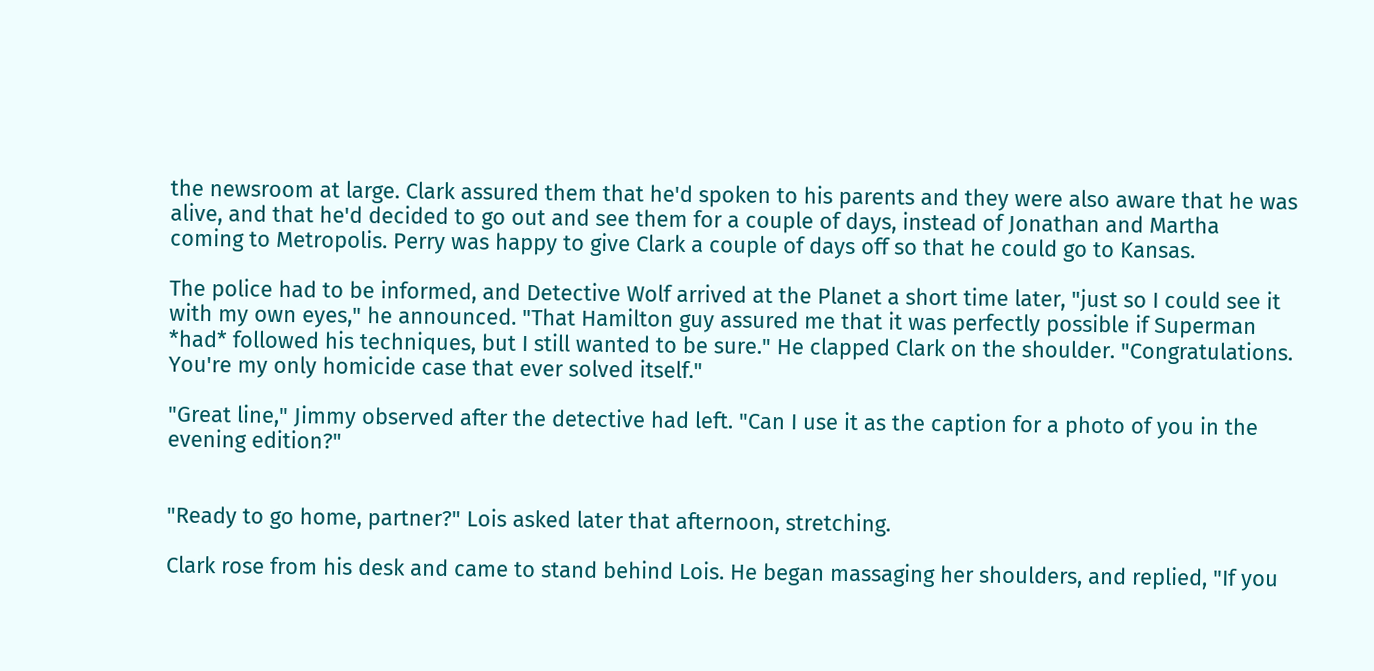the newsroom at large. Clark assured them that he'd spoken to his parents and they were also aware that he was alive, and that he'd decided to go out and see them for a couple of days, instead of Jonathan and Martha coming to Metropolis. Perry was happy to give Clark a couple of days off so that he could go to Kansas.

The police had to be informed, and Detective Wolf arrived at the Planet a short time later, "just so I could see it with my own eyes," he announced. "That Hamilton guy assured me that it was perfectly possible if Superman *had* followed his techniques, but I still wanted to be sure." He clapped Clark on the shoulder. "Congratulations. You're my only homicide case that ever solved itself."

"Great line," Jimmy observed after the detective had left. "Can I use it as the caption for a photo of you in the evening edition?"


"Ready to go home, partner?" Lois asked later that afternoon, stretching.

Clark rose from his desk and came to stand behind Lois. He began massaging her shoulders, and replied, "If you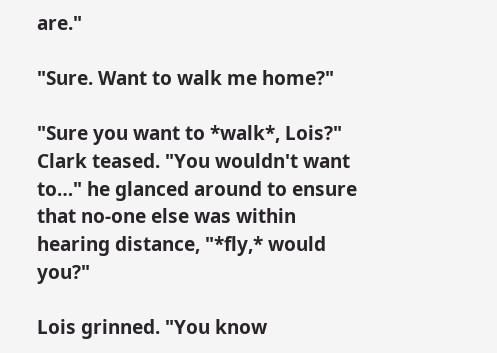are."

"Sure. Want to walk me home?"

"Sure you want to *walk*, Lois?" Clark teased. "You wouldn't want to…" he glanced around to ensure that no-one else was within hearing distance, "*fly,* would you?"

Lois grinned. "You know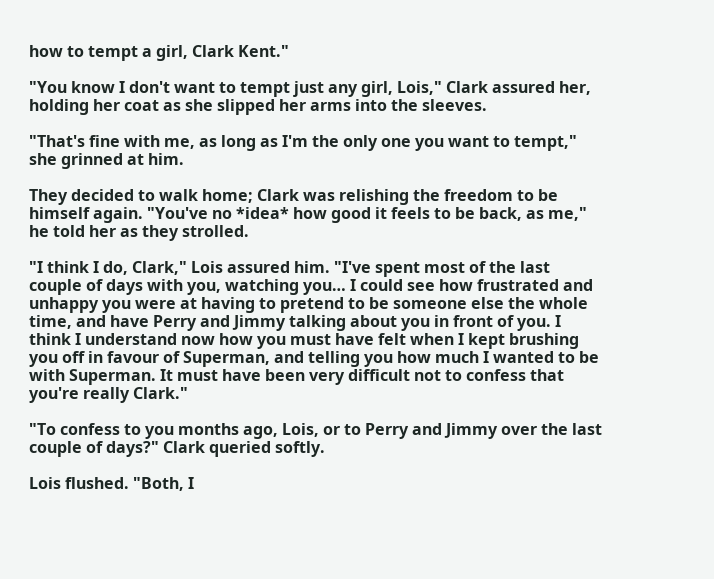how to tempt a girl, Clark Kent."

"You know I don't want to tempt just any girl, Lois," Clark assured her, holding her coat as she slipped her arms into the sleeves.

"That's fine with me, as long as I'm the only one you want to tempt," she grinned at him.

They decided to walk home; Clark was relishing the freedom to be himself again. "You've no *idea* how good it feels to be back, as me," he told her as they strolled.

"I think I do, Clark," Lois assured him. "I've spent most of the last couple of days with you, watching you… I could see how frustrated and unhappy you were at having to pretend to be someone else the whole time, and have Perry and Jimmy talking about you in front of you. I think I understand now how you must have felt when I kept brushing you off in favour of Superman, and telling you how much I wanted to be with Superman. It must have been very difficult not to confess that you're really Clark."

"To confess to you months ago, Lois, or to Perry and Jimmy over the last couple of days?" Clark queried softly.

Lois flushed. "Both, I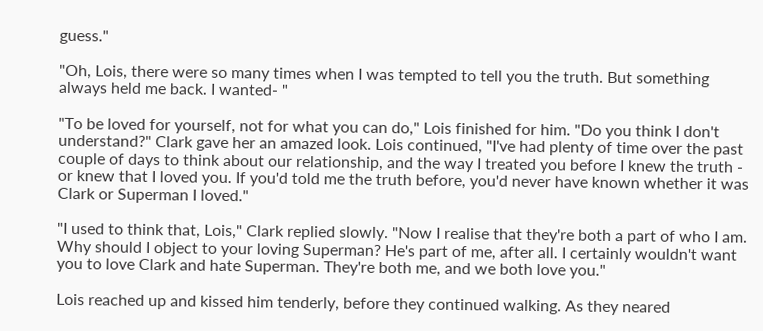guess."

"Oh, Lois, there were so many times when I was tempted to tell you the truth. But something always held me back. I wanted- "

"To be loved for yourself, not for what you can do," Lois finished for him. "Do you think I don't understand?" Clark gave her an amazed look. Lois continued, "I've had plenty of time over the past couple of days to think about our relationship, and the way I treated you before I knew the truth - or knew that I loved you. If you'd told me the truth before, you'd never have known whether it was Clark or Superman I loved."

"I used to think that, Lois," Clark replied slowly. "Now I realise that they're both a part of who I am. Why should I object to your loving Superman? He's part of me, after all. I certainly wouldn't want you to love Clark and hate Superman. They're both me, and we both love you."

Lois reached up and kissed him tenderly, before they continued walking. As they neared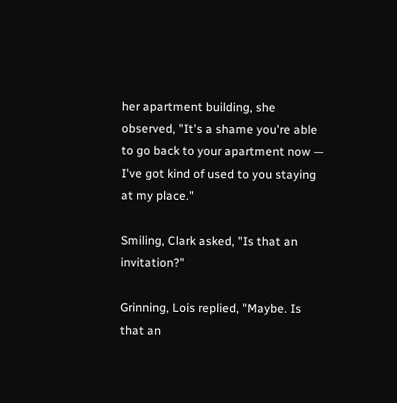her apartment building, she observed, "It's a shame you're able to go back to your apartment now — I've got kind of used to you staying at my place."

Smiling, Clark asked, "Is that an invitation?"

Grinning, Lois replied, "Maybe. Is that an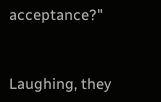acceptance?"


Laughing, they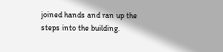joined hands and ran up the steps into the building.